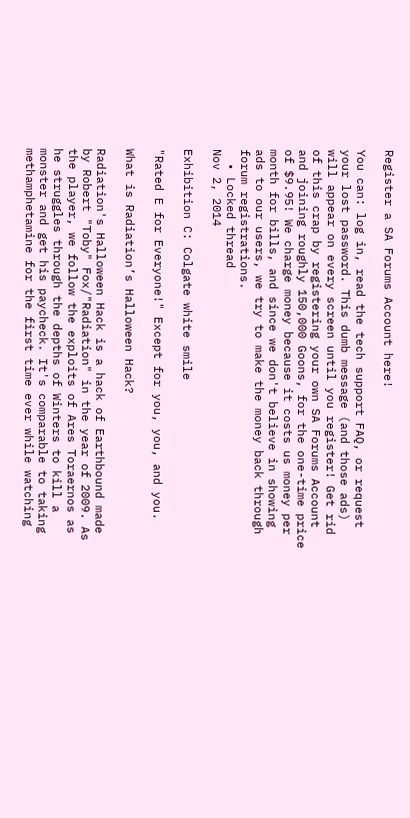Register a SA Forums Account here!

You can: log in, read the tech support FAQ, or request your lost password. This dumb message (and those ads) will appear on every screen until you register! Get rid of this crap by registering your own SA Forums Account and joining roughly 150,000 Goons, for the one-time price of $9.95! We charge money because it costs us money per month for bills, and since we don't believe in showing ads to our users, we try to make the money back through forum registrations.
  • Locked thread
Nov 2, 2014

Exhibition C: Colgate white smile

"Rated E for Everyone!" Except for you, you, and you.

What is Radiation’s Halloween Hack?

Radiation's Halloween Hack is a hack of Earthbound made by Robert "Toby" Fox/"Radiation" in the year of 2009. As the player, we follow the exploits of Ares Toraernos as he struggles through the depths of Winters to kill a monster and get his paycheck. It's comparable to taking methamphetamine for the first time ever while watching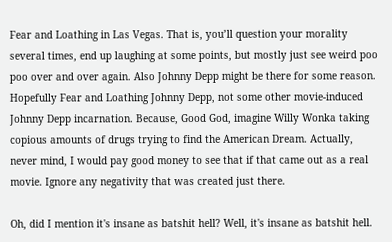Fear and Loathing in Las Vegas. That is, you’ll question your morality several times, end up laughing at some points, but mostly just see weird poo poo over and over again. Also Johnny Depp might be there for some reason. Hopefully Fear and Loathing Johnny Depp, not some other movie-induced Johnny Depp incarnation. Because, Good God, imagine Willy Wonka taking copious amounts of drugs trying to find the American Dream. Actually, never mind, I would pay good money to see that if that came out as a real movie. Ignore any negativity that was created just there.

Oh, did I mention it's insane as batshit hell? Well, it's insane as batshit hell.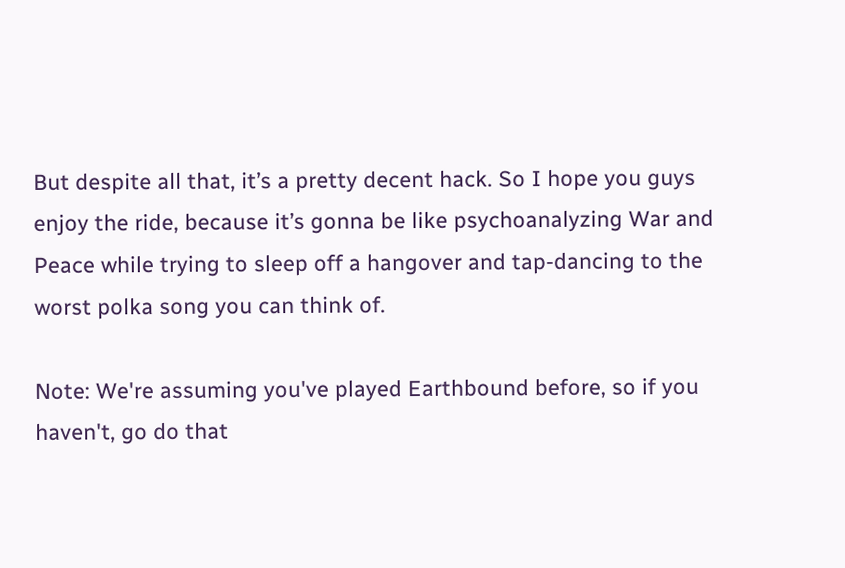But despite all that, it’s a pretty decent hack. So I hope you guys enjoy the ride, because it’s gonna be like psychoanalyzing War and Peace while trying to sleep off a hangover and tap-dancing to the worst polka song you can think of.

Note: We're assuming you've played Earthbound before, so if you haven't, go do that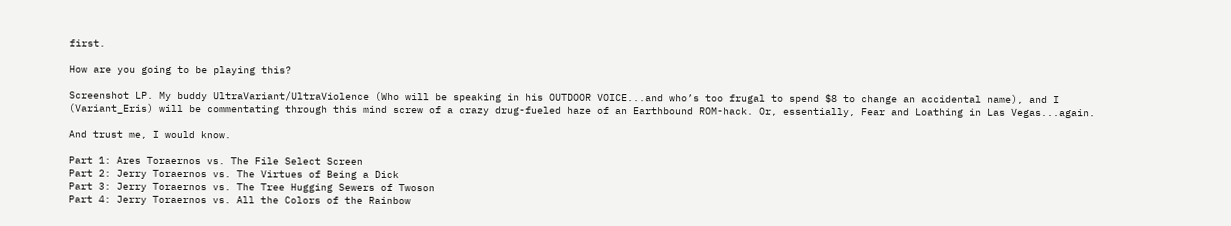first.

How are you going to be playing this?

Screenshot LP. My buddy UltraVariant/UltraViolence (Who will be speaking in his OUTDOOR VOICE...and who’s too frugal to spend $8 to change an accidental name), and I (Variant_Eris) will be commentating through this mind screw of a crazy drug-fueled haze of an Earthbound ROM-hack. Or, essentially, Fear and Loathing in Las Vegas...again.

And trust me, I would know.

Part 1: Ares Toraernos vs. The File Select Screen
Part 2: Jerry Toraernos vs. The Virtues of Being a Dick
Part 3: Jerry Toraernos vs. The Tree Hugging Sewers of Twoson
Part 4: Jerry Toraernos vs. All the Colors of the Rainbow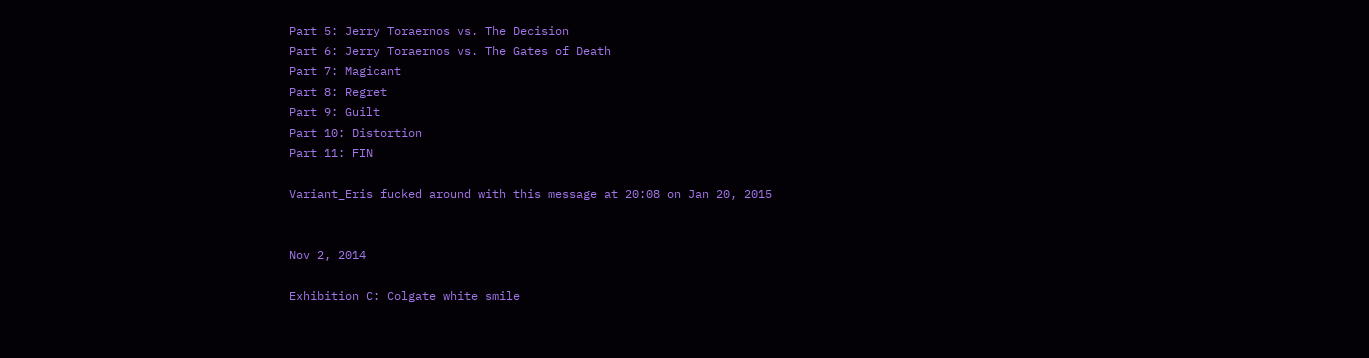Part 5: Jerry Toraernos vs. The Decision
Part 6: Jerry Toraernos vs. The Gates of Death
Part 7: Magicant
Part 8: Regret
Part 9: Guilt
Part 10: Distortion
Part 11: FIN

Variant_Eris fucked around with this message at 20:08 on Jan 20, 2015


Nov 2, 2014

Exhibition C: Colgate white smile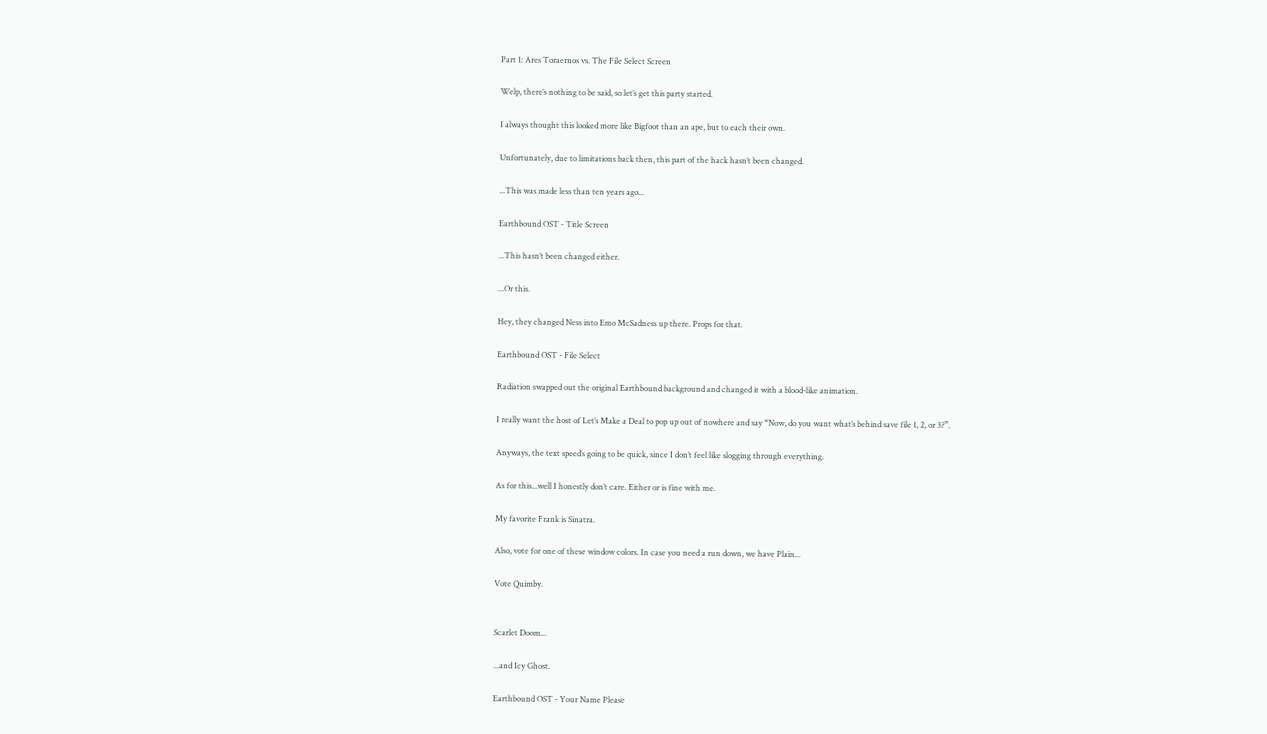Part 1: Ares Toraernos vs. The File Select Screen

Welp, there’s nothing to be said, so let’s get this party started.

I always thought this looked more like Bigfoot than an ape, but to each their own.

Unfortunately, due to limitations back then, this part of the hack hasn’t been changed.

...This was made less than ten years ago...

Earthbound OST - Title Screen

...This hasn’t been changed either.

...Or this.

Hey, they changed Ness into Emo McSadness up there. Props for that.

Earthbound OST - File Select

Radiation swapped out the original Earthbound background and changed it with a blood-like animation.

I really want the host of Let’s Make a Deal to pop up out of nowhere and say “Now, do you want what’s behind save file 1, 2, or 3?”.

Anyways, the text speed’s going to be quick, since I don’t feel like slogging through everything.

As for this...well I honestly don’t care. Either or is fine with me.

My favorite Frank is Sinatra.

Also, vote for one of these window colors. In case you need a run down, we have Plain...

Vote Quimby.


Scarlet Doom...

...and Icy Ghost.

Earthbound OST - Your Name Please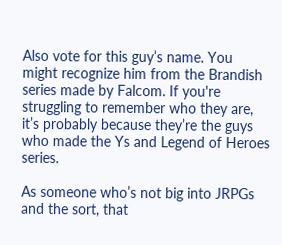Also vote for this guy’s name. You might recognize him from the Brandish series made by Falcom. If you're struggling to remember who they are, it’s probably because they’re the guys who made the Ys and Legend of Heroes series.

As someone who’s not big into JRPGs and the sort, that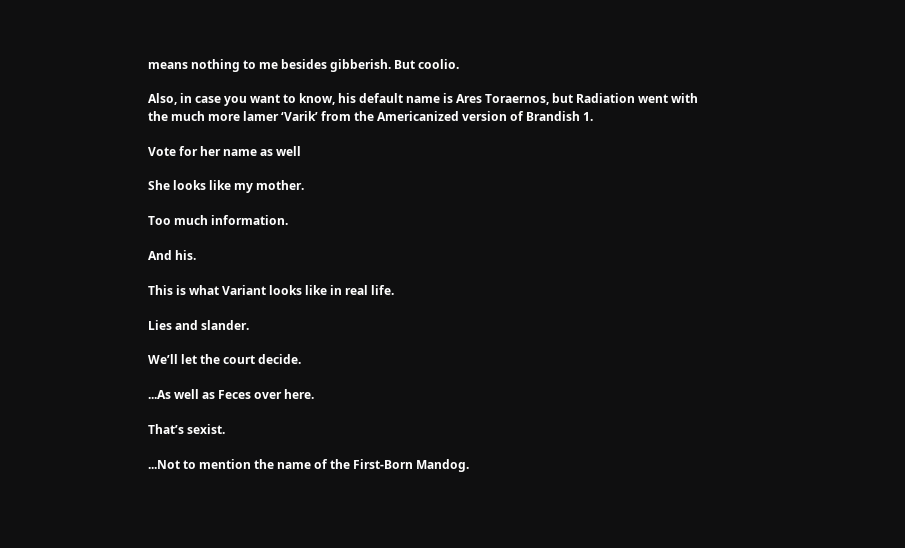means nothing to me besides gibberish. But coolio.

Also, in case you want to know, his default name is Ares Toraernos, but Radiation went with the much more lamer ‘Varik’ from the Americanized version of Brandish 1.

Vote for her name as well

She looks like my mother.

Too much information.

And his.

This is what Variant looks like in real life.

Lies and slander.

We’ll let the court decide.

...As well as Feces over here.

That’s sexist.

...Not to mention the name of the First-Born Mandog.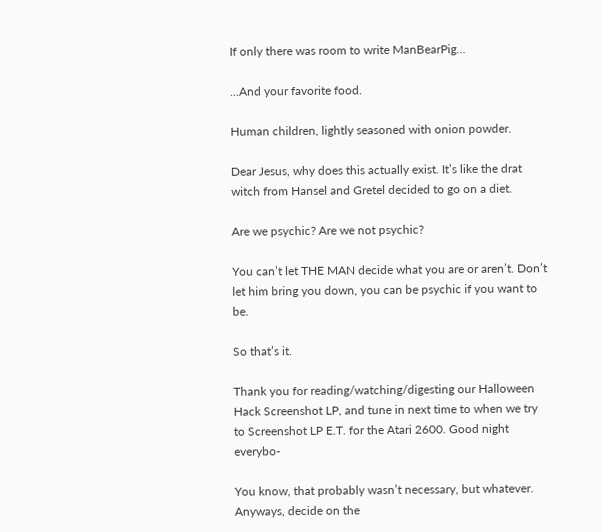If only there was room to write ManBearPig...

...And your favorite food.

Human children, lightly seasoned with onion powder.

Dear Jesus, why does this actually exist. It’s like the drat witch from Hansel and Gretel decided to go on a diet.

Are we psychic? Are we not psychic?

You can’t let THE MAN decide what you are or aren’t. Don’t let him bring you down, you can be psychic if you want to be.

So that’s it.

Thank you for reading/watching/digesting our Halloween Hack Screenshot LP, and tune in next time to when we try to Screenshot LP E.T. for the Atari 2600. Good night everybo-

You know, that probably wasn’t necessary, but whatever. Anyways, decide on the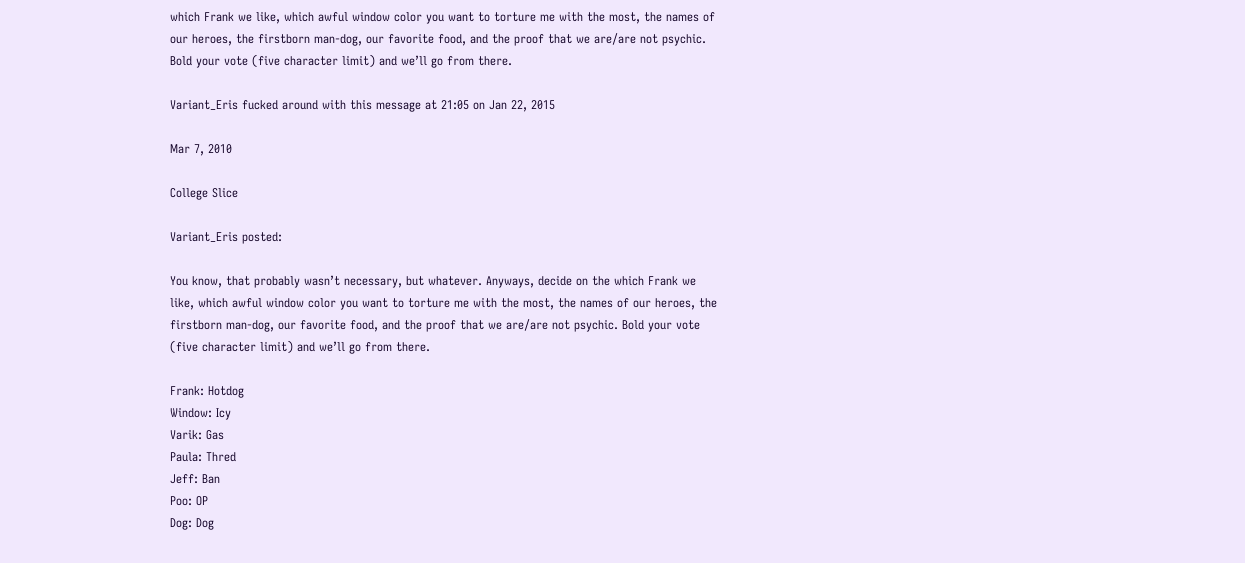which Frank we like, which awful window color you want to torture me with the most, the names of our heroes, the firstborn man-dog, our favorite food, and the proof that we are/are not psychic. Bold your vote (five character limit) and we’ll go from there.

Variant_Eris fucked around with this message at 21:05 on Jan 22, 2015

Mar 7, 2010

College Slice

Variant_Eris posted:

You know, that probably wasn’t necessary, but whatever. Anyways, decide on the which Frank we like, which awful window color you want to torture me with the most, the names of our heroes, the firstborn man-dog, our favorite food, and the proof that we are/are not psychic. Bold your vote (five character limit) and we’ll go from there.

Frank: Hotdog
Window: Icy
Varik: Gas
Paula: Thred
Jeff: Ban
Poo: OP
Dog: Dog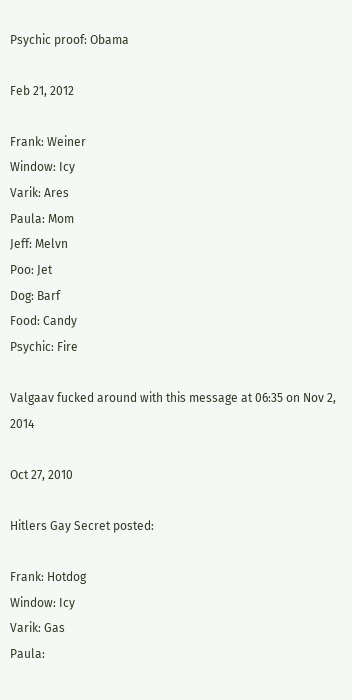Psychic proof: Obama

Feb 21, 2012

Frank: Weiner
Window: Icy
Varik: Ares
Paula: Mom
Jeff: Melvn
Poo: Jet
Dog: Barf
Food: Candy
Psychic: Fire

Valgaav fucked around with this message at 06:35 on Nov 2, 2014

Oct 27, 2010

Hitlers Gay Secret posted:

Frank: Hotdog
Window: Icy
Varik: Gas
Paula: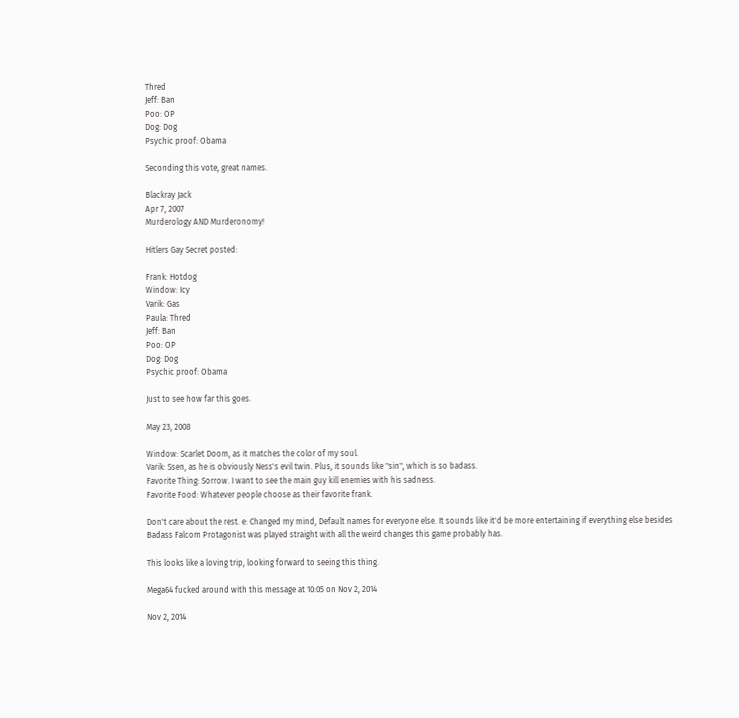Thred
Jeff: Ban
Poo: OP
Dog: Dog
Psychic proof: Obama

Seconding this vote, great names.

Blackray Jack
Apr 7, 2007
Murderology AND Murderonomy!

Hitlers Gay Secret posted:

Frank: Hotdog
Window: Icy
Varik: Gas
Paula: Thred
Jeff: Ban
Poo: OP
Dog: Dog
Psychic proof: Obama

Just to see how far this goes.

May 23, 2008

Window: Scarlet Doom, as it matches the color of my soul.
Varik: Ssen, as he is obviously Ness's evil twin. Plus, it sounds like "sin", which is so badass.
Favorite Thing: Sorrow. I want to see the main guy kill enemies with his sadness.
Favorite Food: Whatever people choose as their favorite frank.

Don't care about the rest. e: Changed my mind, Default names for everyone else. It sounds like it'd be more entertaining if everything else besides Badass Falcom Protagonist was played straight with all the weird changes this game probably has.

This looks like a loving trip, looking forward to seeing this thing.

Mega64 fucked around with this message at 10:05 on Nov 2, 2014

Nov 2, 2014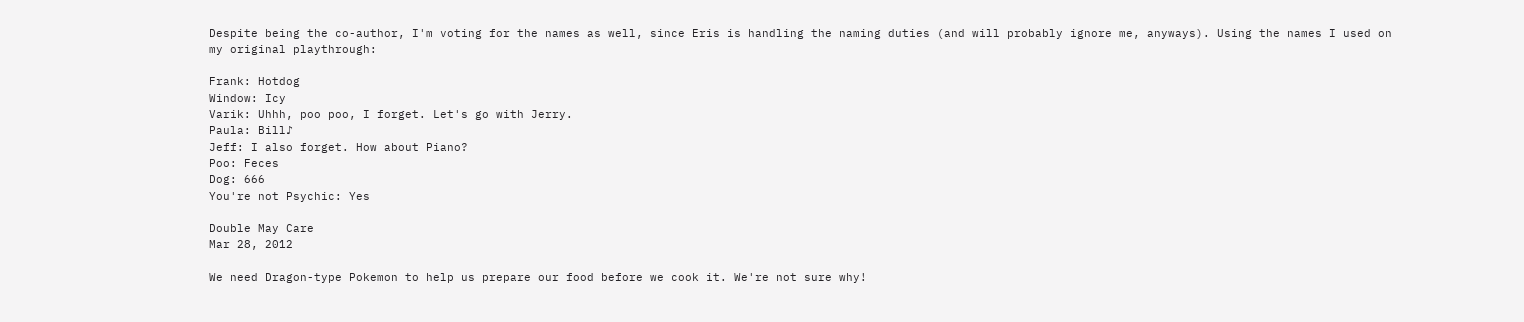Despite being the co-author, I'm voting for the names as well, since Eris is handling the naming duties (and will probably ignore me, anyways). Using the names I used on my original playthrough:

Frank: Hotdog
Window: Icy
Varik: Uhhh, poo poo, I forget. Let's go with Jerry.
Paula: Bill♪
Jeff: I also forget. How about Piano?
Poo: Feces
Dog: 666
You're not Psychic: Yes

Double May Care
Mar 28, 2012

We need Dragon-type Pokemon to help us prepare our food before we cook it. We're not sure why!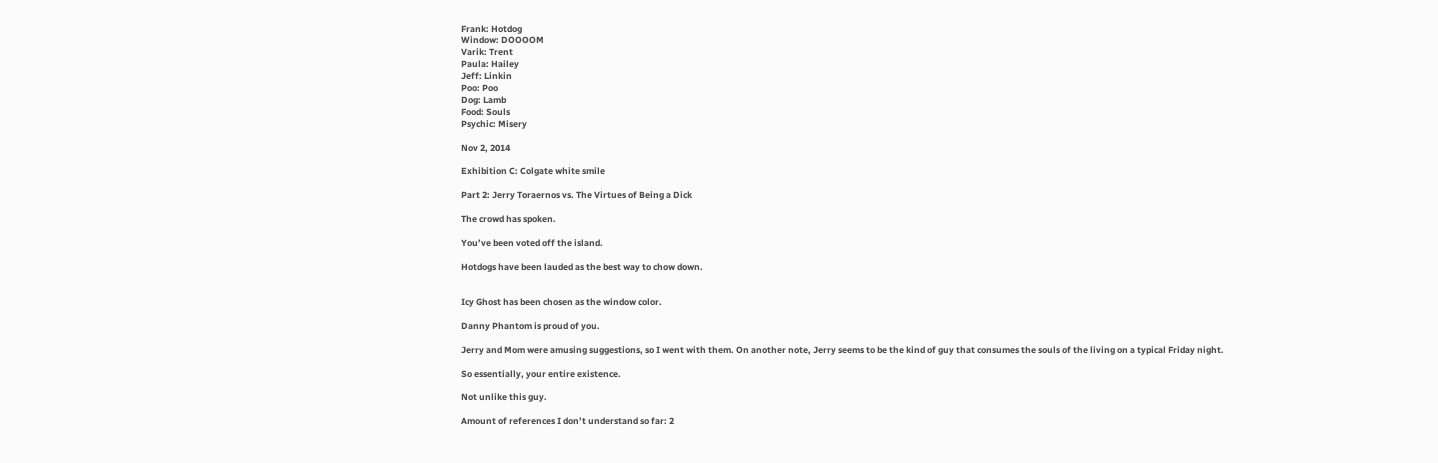Frank: Hotdog
Window: DOOOOM
Varik: Trent
Paula: Hailey
Jeff: Linkin
Poo: Poo
Dog: Lamb
Food: Souls
Psychic: Misery

Nov 2, 2014

Exhibition C: Colgate white smile

Part 2: Jerry Toraernos vs. The Virtues of Being a Dick

The crowd has spoken.

You’ve been voted off the island.

Hotdogs have been lauded as the best way to chow down.


Icy Ghost has been chosen as the window color.

Danny Phantom is proud of you.

Jerry and Mom were amusing suggestions, so I went with them. On another note, Jerry seems to be the kind of guy that consumes the souls of the living on a typical Friday night.

So essentially, your entire existence.

Not unlike this guy.

Amount of references I don’t understand so far: 2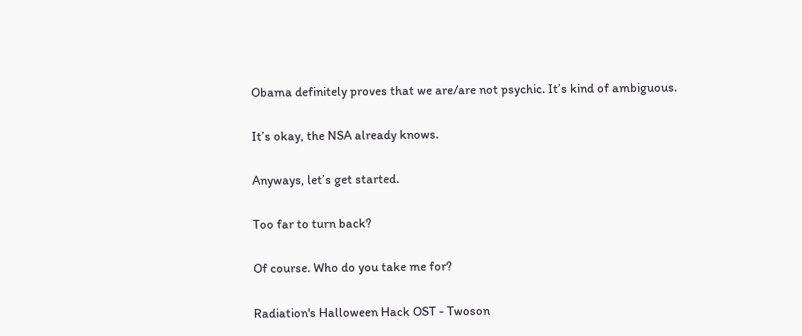Obama definitely proves that we are/are not psychic. It’s kind of ambiguous.

It’s okay, the NSA already knows.

Anyways, let’s get started.

Too far to turn back?

Of course. Who do you take me for?

Radiation's Halloween Hack OST - Twoson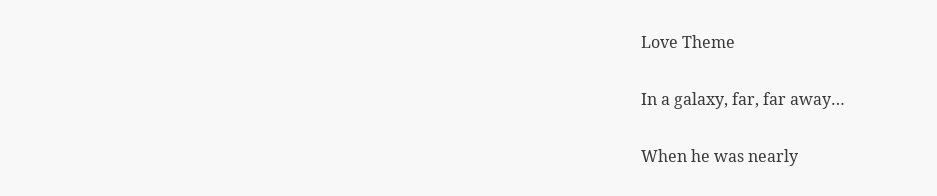Love Theme

In a galaxy, far, far away…

When he was nearly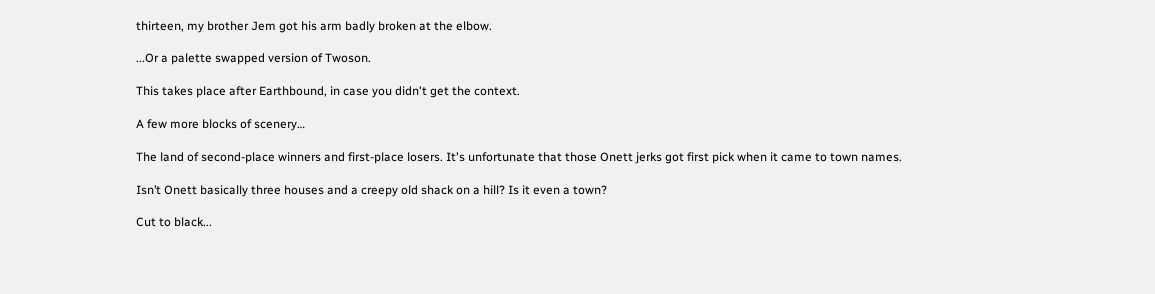thirteen, my brother Jem got his arm badly broken at the elbow.

...Or a palette swapped version of Twoson.

This takes place after Earthbound, in case you didn't get the context.

A few more blocks of scenery…

The land of second-place winners and first-place losers. It's unfortunate that those Onett jerks got first pick when it came to town names.

Isn’t Onett basically three houses and a creepy old shack on a hill? Is it even a town?

Cut to black...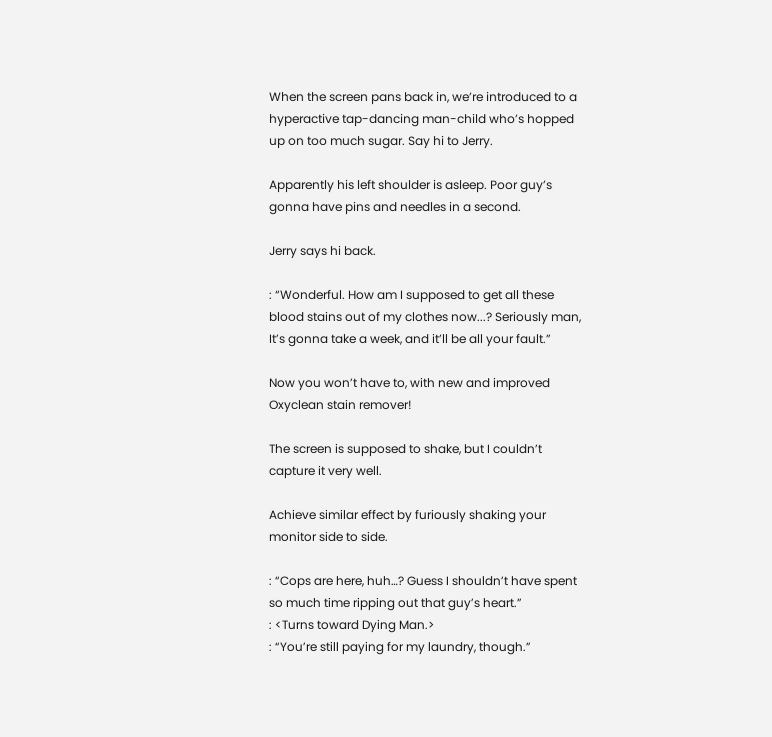When the screen pans back in, we’re introduced to a hyperactive tap-dancing man-child who’s hopped up on too much sugar. Say hi to Jerry.

Apparently his left shoulder is asleep. Poor guy’s gonna have pins and needles in a second.

Jerry says hi back.

: “Wonderful. How am I supposed to get all these blood stains out of my clothes now...? Seriously man, It’s gonna take a week, and it’ll be all your fault.”

Now you won’t have to, with new and improved Oxyclean stain remover!

The screen is supposed to shake, but I couldn’t capture it very well.

Achieve similar effect by furiously shaking your monitor side to side.

: “Cops are here, huh…? Guess I shouldn’t have spent so much time ripping out that guy’s heart.”
: <Turns toward Dying Man.>
: “You’re still paying for my laundry, though.”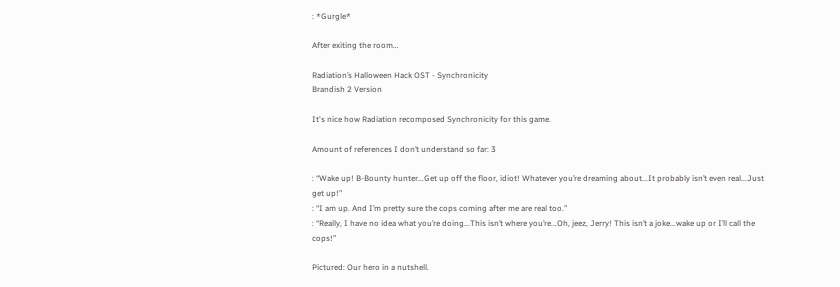: *Gurgle*

After exiting the room…

Radiation’s Halloween Hack OST - Synchronicity
Brandish 2 Version

It's nice how Radiation recomposed Synchronicity for this game.

Amount of references I don’t understand so far: 3

: “Wake up! B-Bounty hunter...Get up off the floor, idiot! Whatever you’re dreaming about...It probably isn’t even real...Just get up!”
: “I am up. And I’m pretty sure the cops coming after me are real too.”
: “Really, I have no idea what you’re doing...This isn’t where you’re...Oh, jeez, Jerry! This isn’t a joke...wake up or I’ll call the cops!”

Pictured: Our hero in a nutshell.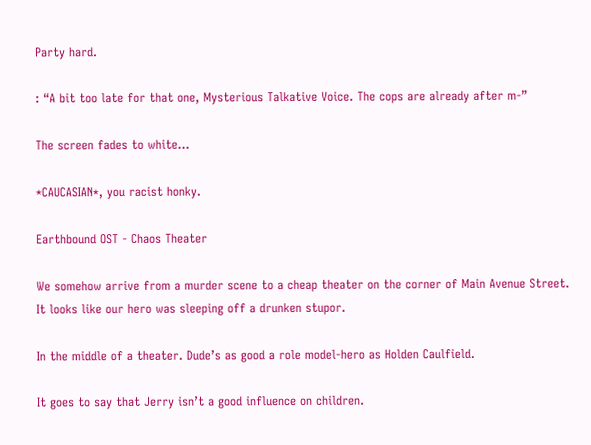Party hard.

: “A bit too late for that one, Mysterious Talkative Voice. The cops are already after m-”

The screen fades to white…

*CAUCASIAN*, you racist honky.

Earthbound OST - Chaos Theater

We somehow arrive from a murder scene to a cheap theater on the corner of Main Avenue Street. It looks like our hero was sleeping off a drunken stupor.

In the middle of a theater. Dude’s as good a role model-hero as Holden Caulfield.

It goes to say that Jerry isn’t a good influence on children.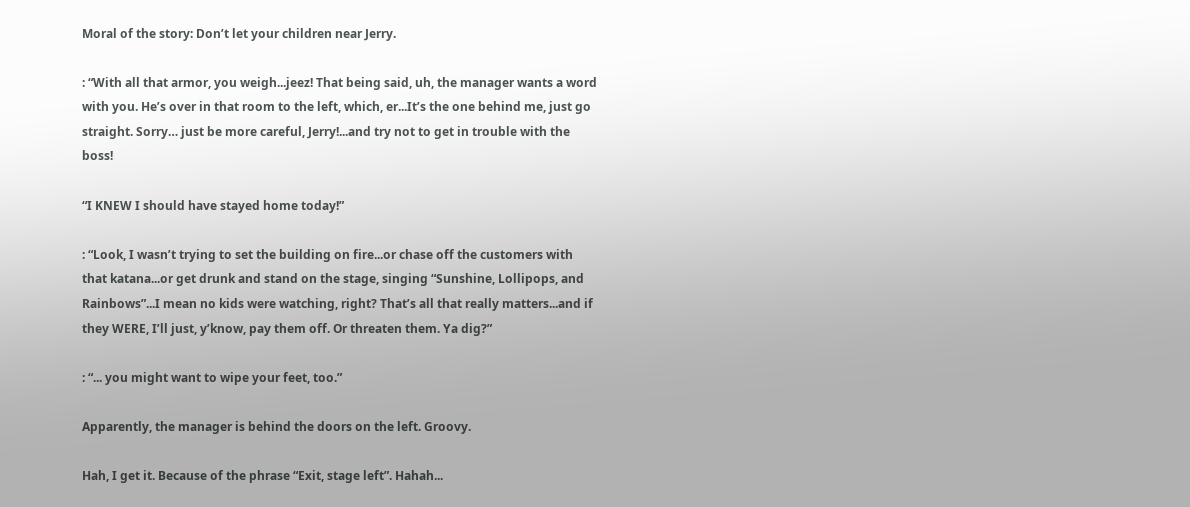Moral of the story: Don’t let your children near Jerry.

: “With all that armor, you weigh...jeez! That being said, uh, the manager wants a word with you. He’s over in that room to the left, which, er...It’s the one behind me, just go straight. Sorry… just be more careful, Jerry!...and try not to get in trouble with the boss!

“I KNEW I should have stayed home today!”

: “Look, I wasn’t trying to set the building on fire...or chase off the customers with that katana...or get drunk and stand on the stage, singing “Sunshine, Lollipops, and Rainbows”...I mean no kids were watching, right? That’s all that really matters...and if they WERE, I’ll just, y’know, pay them off. Or threaten them. Ya dig?”

: “... you might want to wipe your feet, too.”

Apparently, the manager is behind the doors on the left. Groovy.

Hah, I get it. Because of the phrase “Exit, stage left”. Hahah...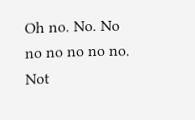Oh no. No. No no no no no no. Not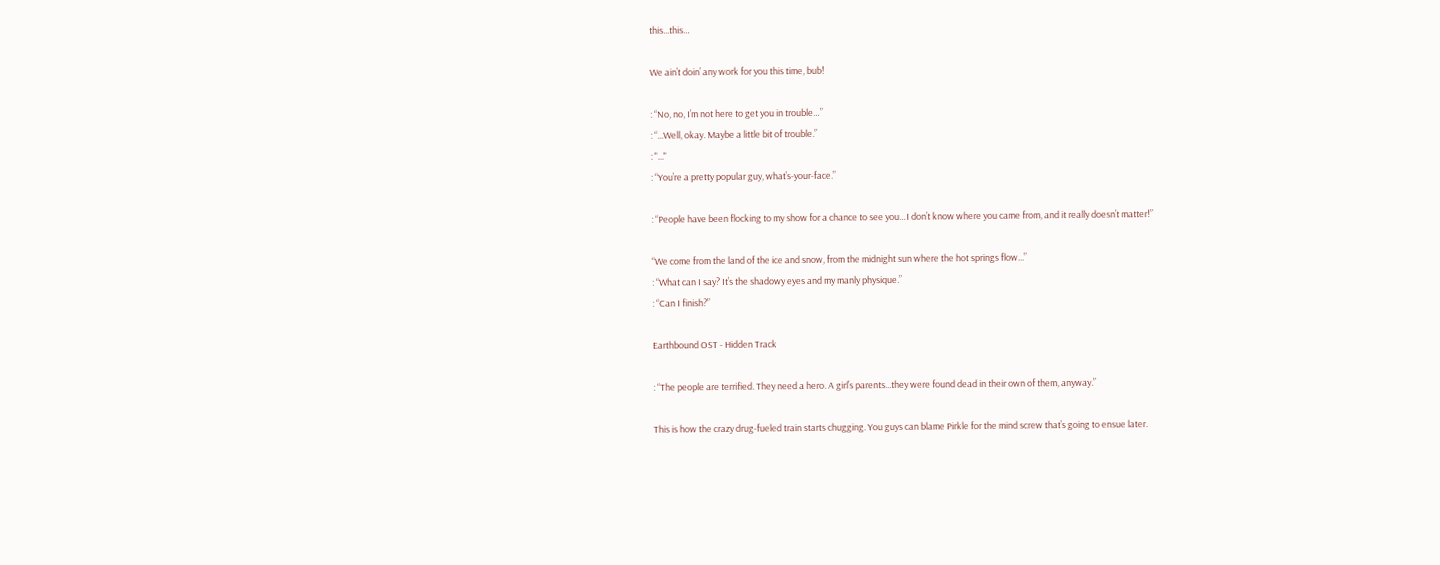this...this…

We ain’t doin’ any work for you this time, bub!

: “No, no, I’m not here to get you in trouble…”
: “...Well, okay. Maybe a little bit of trouble.”
: "..."
: “You’re a pretty popular guy, what’s-your-face.”

: “People have been flocking to my show for a chance to see you…I don’t know where you came from, and it really doesn’t matter!”

“We come from the land of the ice and snow, from the midnight sun where the hot springs flow...”
: “What can I say? It’s the shadowy eyes and my manly physique.”
: “Can I finish?”

Earthbound OST - Hidden Track

: “The people are terrified. They need a hero. A girl’s parents...they were found dead in their own of them, anyway.”

This is how the crazy drug-fueled train starts chugging. You guys can blame Pirkle for the mind screw that’s going to ensue later.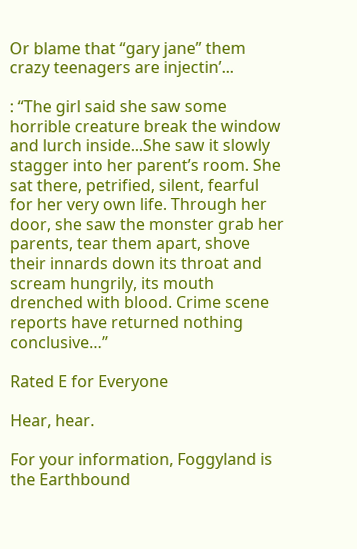Or blame that “gary jane” them crazy teenagers are injectin’...

: “The girl said she saw some horrible creature break the window and lurch inside...She saw it slowly stagger into her parent’s room. She sat there, petrified, silent, fearful for her very own life. Through her door, she saw the monster grab her parents, tear them apart, shove their innards down its throat and scream hungrily, its mouth drenched with blood. Crime scene reports have returned nothing conclusive…”

Rated E for Everyone

Hear, hear.

For your information, Foggyland is the Earthbound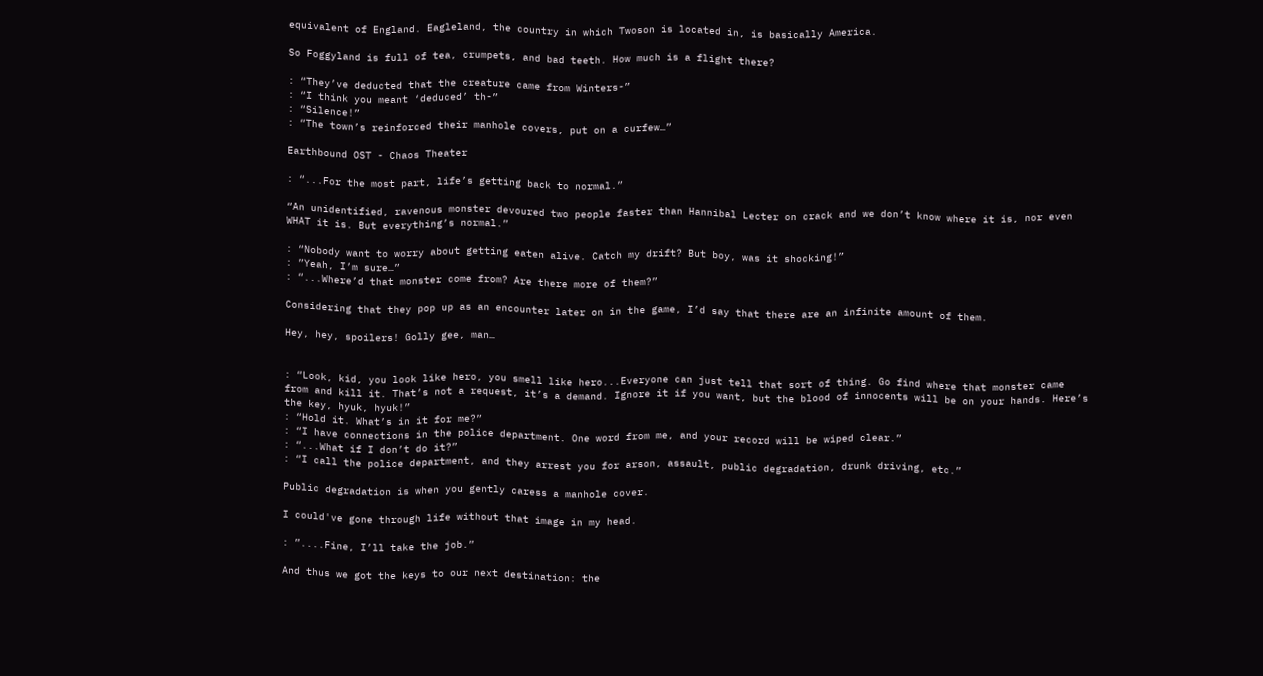equivalent of England. Eagleland, the country in which Twoson is located in, is basically America.

So Foggyland is full of tea, crumpets, and bad teeth. How much is a flight there?

: “They’ve deducted that the creature came from Winters-”
: “I think you meant ‘deduced’ th-”
: “Silence!”
: “The town’s reinforced their manhole covers, put on a curfew…”

Earthbound OST - Chaos Theater

: “...For the most part, life’s getting back to normal.”

“An unidentified, ravenous monster devoured two people faster than Hannibal Lecter on crack and we don’t know where it is, nor even WHAT it is. But everything’s normal.”

: “Nobody want to worry about getting eaten alive. Catch my drift? But boy, was it shocking!”
: ”Yeah, I’m sure…”
: “...Where’d that monster come from? Are there more of them?”

Considering that they pop up as an encounter later on in the game, I’d say that there are an infinite amount of them.

Hey, hey, spoilers! Golly gee, man…


: “Look, kid, you look like hero, you smell like hero...Everyone can just tell that sort of thing. Go find where that monster came from and kill it. That’s not a request, it’s a demand. Ignore it if you want, but the blood of innocents will be on your hands. Here’s the key, hyuk, hyuk!”
: “Hold it. What’s in it for me?”
: “I have connections in the police department. One word from me, and your record will be wiped clear.”
: “...What if I don’t do it?”
: “I call the police department, and they arrest you for arson, assault, public degradation, drunk driving, etc.”

Public degradation is when you gently caress a manhole cover.

I could've gone through life without that image in my head.

: ”....Fine, I’ll take the job.”

And thus we got the keys to our next destination: the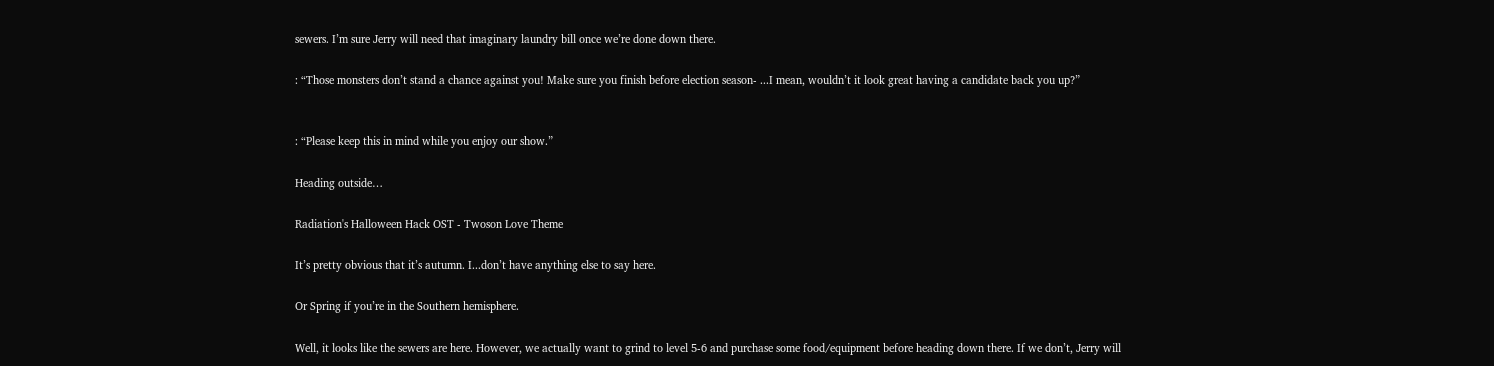sewers. I’m sure Jerry will need that imaginary laundry bill once we’re done down there.

: “Those monsters don’t stand a chance against you! Make sure you finish before election season- ...I mean, wouldn’t it look great having a candidate back you up?”


: “Please keep this in mind while you enjoy our show.”

Heading outside…

Radiation's Halloween Hack OST - Twoson Love Theme

It’s pretty obvious that it’s autumn. I...don’t have anything else to say here.

Or Spring if you’re in the Southern hemisphere.

Well, it looks like the sewers are here. However, we actually want to grind to level 5-6 and purchase some food/equipment before heading down there. If we don’t, Jerry will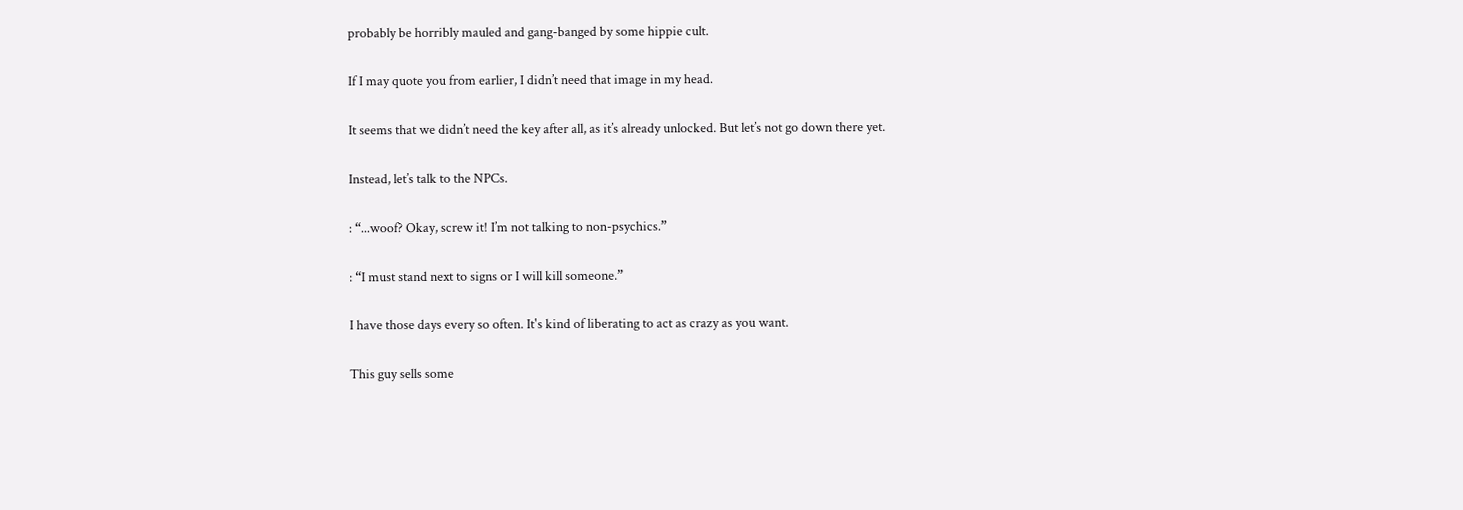probably be horribly mauled and gang-banged by some hippie cult.

If I may quote you from earlier, I didn’t need that image in my head.

It seems that we didn’t need the key after all, as it’s already unlocked. But let’s not go down there yet.

Instead, let’s talk to the NPCs.

: “...woof? Okay, screw it! I’m not talking to non-psychics.”

: “I must stand next to signs or I will kill someone.”

I have those days every so often. It's kind of liberating to act as crazy as you want.

This guy sells some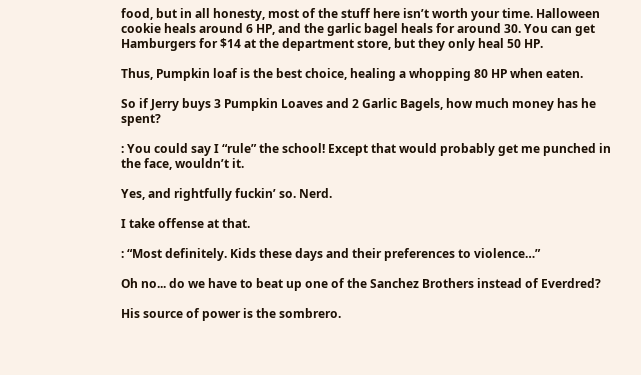food, but in all honesty, most of the stuff here isn’t worth your time. Halloween cookie heals around 6 HP, and the garlic bagel heals for around 30. You can get Hamburgers for $14 at the department store, but they only heal 50 HP.

Thus, Pumpkin loaf is the best choice, healing a whopping 80 HP when eaten.

So if Jerry buys 3 Pumpkin Loaves and 2 Garlic Bagels, how much money has he spent?

: You could say I “rule” the school! Except that would probably get me punched in the face, wouldn’t it.

Yes, and rightfully fuckin’ so. Nerd.

I take offense at that.

: “Most definitely. Kids these days and their preferences to violence…”

Oh no... do we have to beat up one of the Sanchez Brothers instead of Everdred?

His source of power is the sombrero.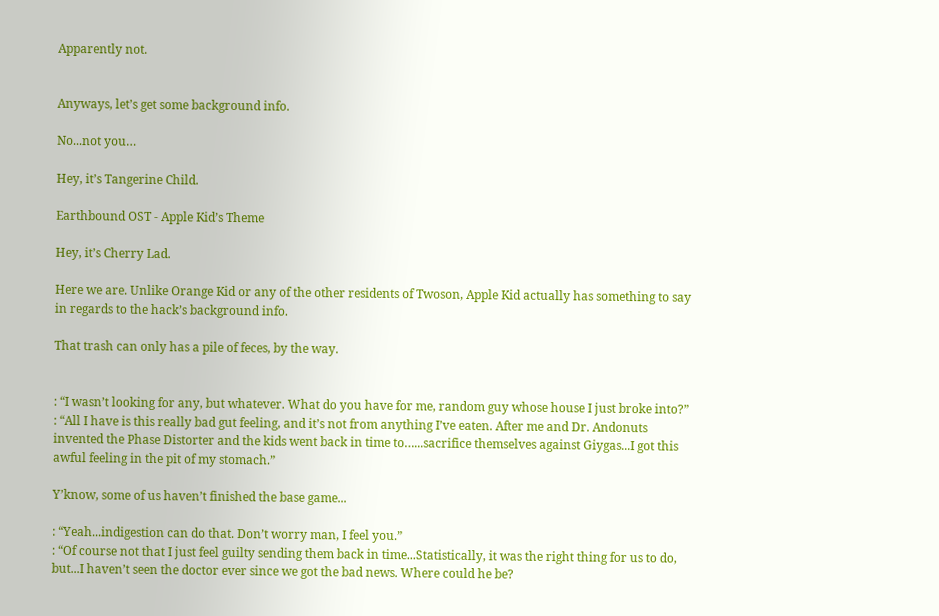Apparently not.


Anyways, let’s get some background info.

No...not you…

Hey, it’s Tangerine Child.

Earthbound OST - Apple Kid’s Theme

Hey, it’s Cherry Lad.

Here we are. Unlike Orange Kid or any of the other residents of Twoson, Apple Kid actually has something to say in regards to the hack’s background info.

That trash can only has a pile of feces, by the way.


: “I wasn’t looking for any, but whatever. What do you have for me, random guy whose house I just broke into?”
: “All I have is this really bad gut feeling, and it’s not from anything I’ve eaten. After me and Dr. Andonuts invented the Phase Distorter and the kids went back in time to…...sacrifice themselves against Giygas...I got this awful feeling in the pit of my stomach.”

Y’know, some of us haven’t finished the base game...

: “Yeah...indigestion can do that. Don’t worry man, I feel you.”
: “Of course not that I just feel guilty sending them back in time...Statistically, it was the right thing for us to do, but...I haven’t seen the doctor ever since we got the bad news. Where could he be?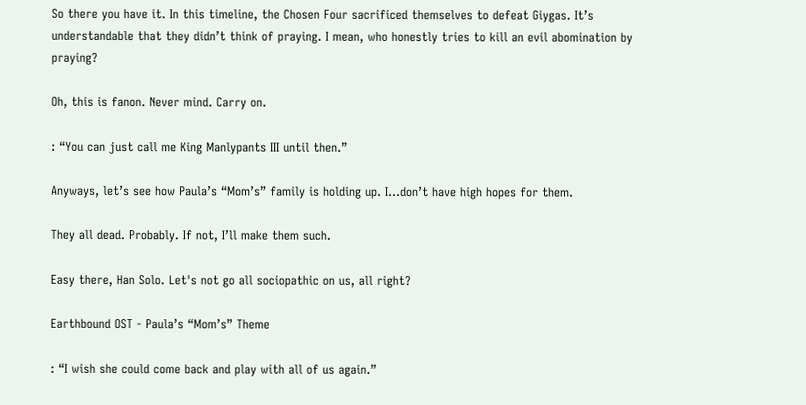So there you have it. In this timeline, the Chosen Four sacrificed themselves to defeat Giygas. It’s understandable that they didn’t think of praying. I mean, who honestly tries to kill an evil abomination by praying?

Oh, this is fanon. Never mind. Carry on.

: “You can just call me King Manlypants III until then.”

Anyways, let’s see how Paula’s “Mom’s” family is holding up. I...don’t have high hopes for them.

They all dead. Probably. If not, I’ll make them such.

Easy there, Han Solo. Let's not go all sociopathic on us, all right?

Earthbound OST - Paula’s “Mom’s” Theme

: “I wish she could come back and play with all of us again.”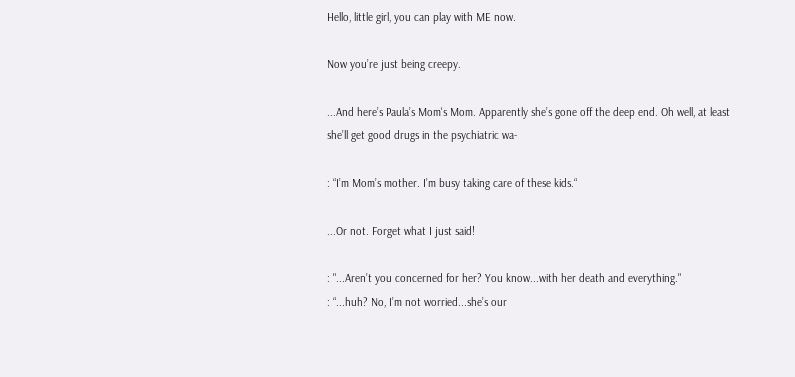Hello, little girl, you can play with ME now.

Now you’re just being creepy.

...And here’s Paula’s Mom's Mom. Apparently she’s gone off the deep end. Oh well, at least she’ll get good drugs in the psychiatric wa-

: “I’m Mom’s mother. I’m busy taking care of these kids.“

...Or not. Forget what I just said!

: "...Aren’t you concerned for her? You know...with her death and everything."
: “...huh? No, I’m not worried...she’s our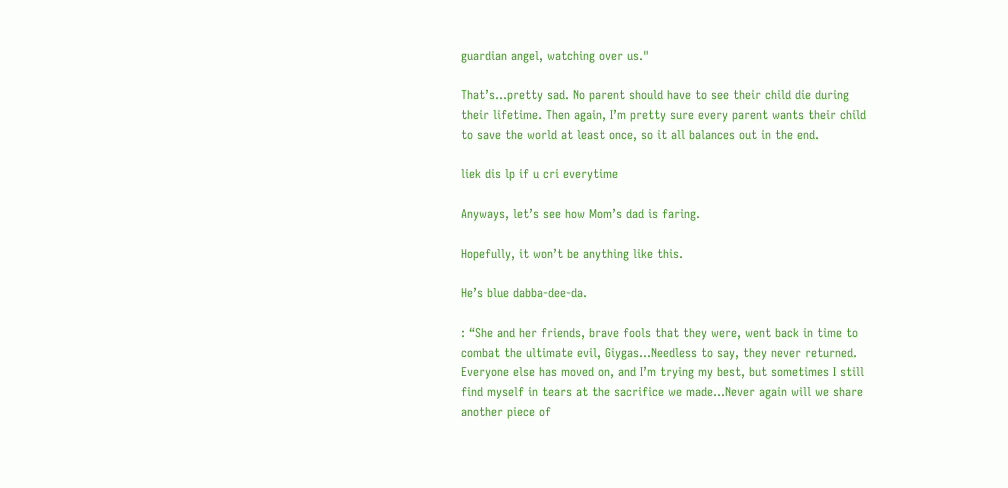guardian angel, watching over us."

That’s…pretty sad. No parent should have to see their child die during their lifetime. Then again, I’m pretty sure every parent wants their child to save the world at least once, so it all balances out in the end.

liek dis lp if u cri everytime

Anyways, let’s see how Mom’s dad is faring.

Hopefully, it won’t be anything like this.

He’s blue dabba-dee-da.

: “She and her friends, brave fools that they were, went back in time to combat the ultimate evil, Giygas...Needless to say, they never returned. Everyone else has moved on, and I’m trying my best, but sometimes I still find myself in tears at the sacrifice we made…Never again will we share another piece of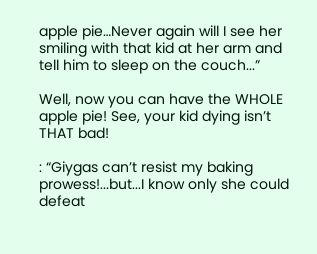apple pie…Never again will I see her smiling with that kid at her arm and tell him to sleep on the couch...”

Well, now you can have the WHOLE apple pie! See, your kid dying isn’t THAT bad!

: “Giygas can’t resist my baking prowess!...but...I know only she could defeat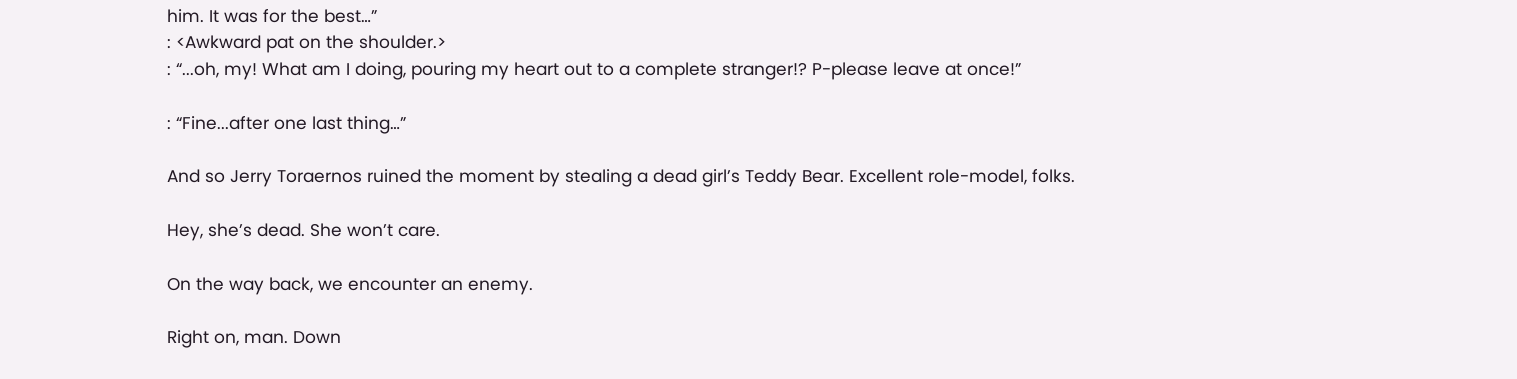him. It was for the best…”
: <Awkward pat on the shoulder.>
: “...oh, my! What am I doing, pouring my heart out to a complete stranger!? P-please leave at once!”

: “Fine...after one last thing…”

And so Jerry Toraernos ruined the moment by stealing a dead girl’s Teddy Bear. Excellent role-model, folks.

Hey, she’s dead. She won’t care.

On the way back, we encounter an enemy.

Right on, man. Down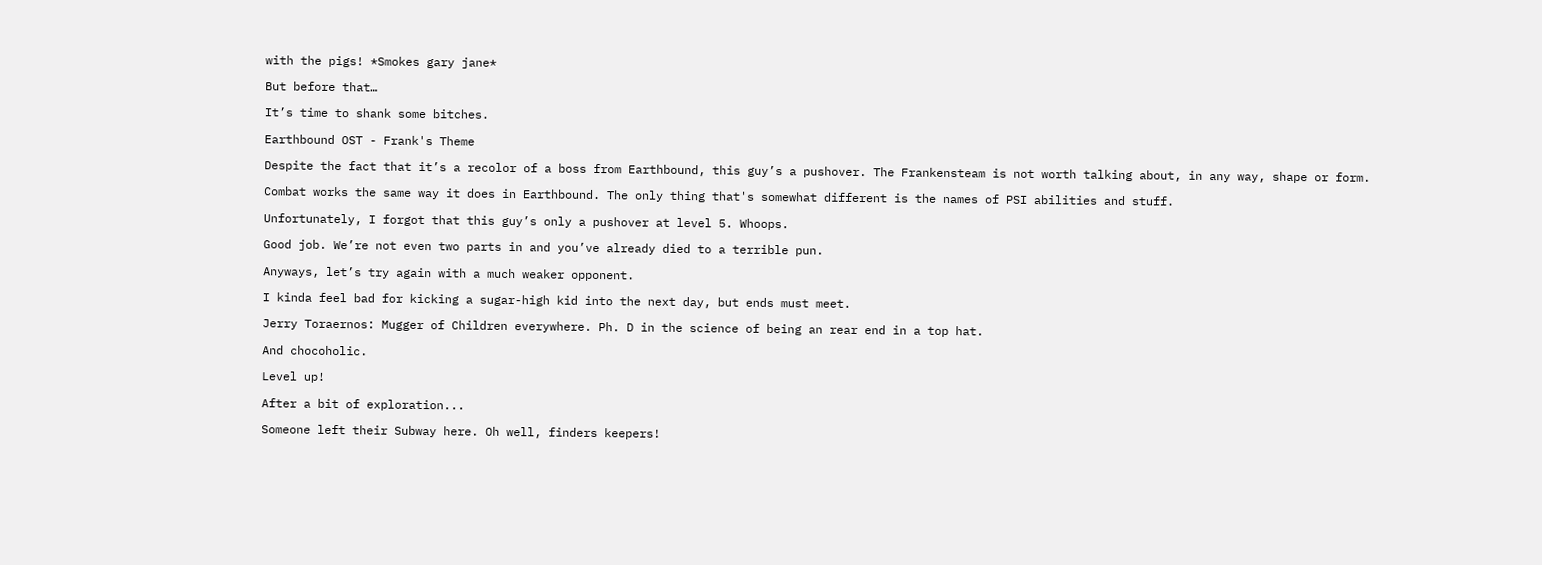with the pigs! *Smokes gary jane*

But before that…

It’s time to shank some bitches.

Earthbound OST - Frank's Theme

Despite the fact that it’s a recolor of a boss from Earthbound, this guy’s a pushover. The Frankensteam is not worth talking about, in any way, shape or form.

Combat works the same way it does in Earthbound. The only thing that's somewhat different is the names of PSI abilities and stuff.

Unfortunately, I forgot that this guy’s only a pushover at level 5. Whoops.

Good job. We’re not even two parts in and you’ve already died to a terrible pun.

Anyways, let’s try again with a much weaker opponent.

I kinda feel bad for kicking a sugar-high kid into the next day, but ends must meet.

Jerry Toraernos: Mugger of Children everywhere. Ph. D in the science of being an rear end in a top hat.

And chocoholic.

Level up!

After a bit of exploration...

Someone left their Subway here. Oh well, finders keepers!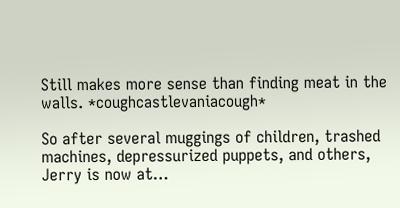Still makes more sense than finding meat in the walls. *coughcastlevaniacough*

So after several muggings of children, trashed machines, depressurized puppets, and others, Jerry is now at…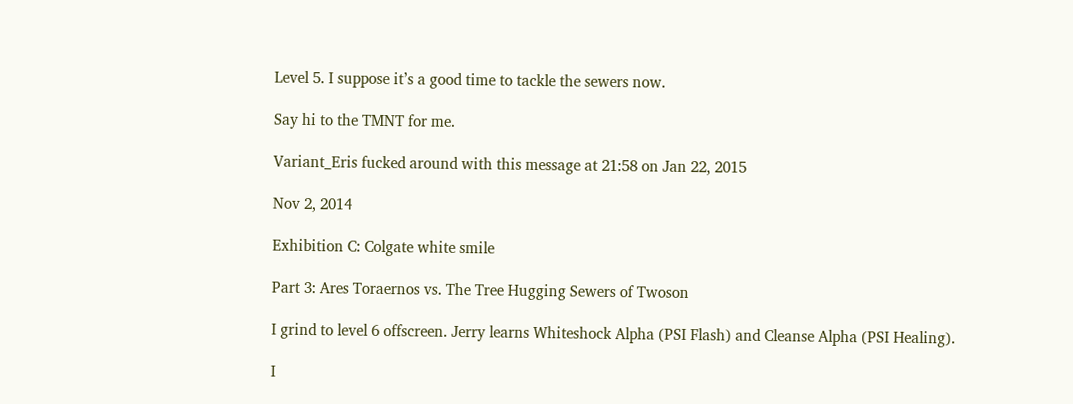Level 5. I suppose it’s a good time to tackle the sewers now.

Say hi to the TMNT for me.

Variant_Eris fucked around with this message at 21:58 on Jan 22, 2015

Nov 2, 2014

Exhibition C: Colgate white smile

Part 3: Ares Toraernos vs. The Tree Hugging Sewers of Twoson

I grind to level 6 offscreen. Jerry learns Whiteshock Alpha (PSI Flash) and Cleanse Alpha (PSI Healing).

I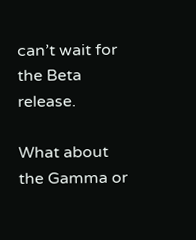can’t wait for the Beta release.

What about the Gamma or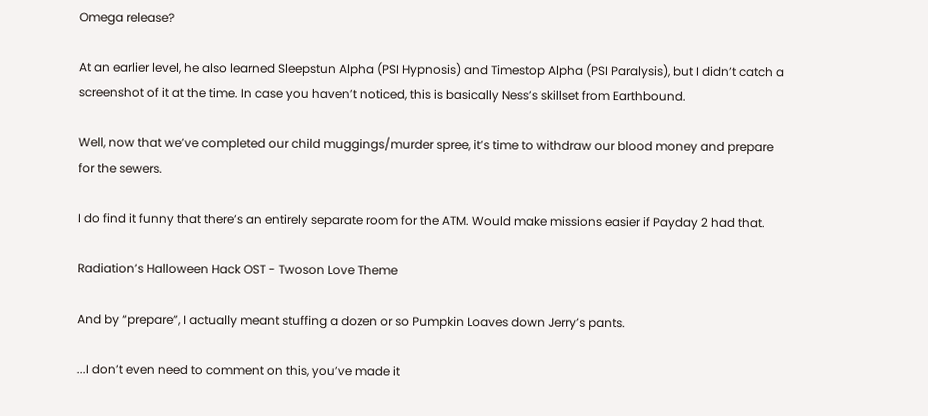Omega release?

At an earlier level, he also learned Sleepstun Alpha (PSI Hypnosis) and Timestop Alpha (PSI Paralysis), but I didn’t catch a screenshot of it at the time. In case you haven’t noticed, this is basically Ness’s skillset from Earthbound.

Well, now that we’ve completed our child muggings/murder spree, it’s time to withdraw our blood money and prepare for the sewers.

I do find it funny that there’s an entirely separate room for the ATM. Would make missions easier if Payday 2 had that.

Radiation’s Halloween Hack OST - Twoson Love Theme

And by “prepare”, I actually meant stuffing a dozen or so Pumpkin Loaves down Jerry’s pants.

...I don’t even need to comment on this, you’ve made it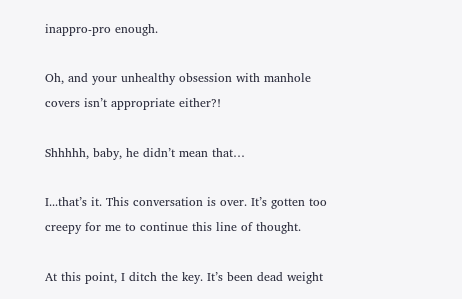inappro-pro enough.

Oh, and your unhealthy obsession with manhole covers isn’t appropriate either?!

Shhhhh, baby, he didn’t mean that…

I...that’s it. This conversation is over. It’s gotten too creepy for me to continue this line of thought.

At this point, I ditch the key. It’s been dead weight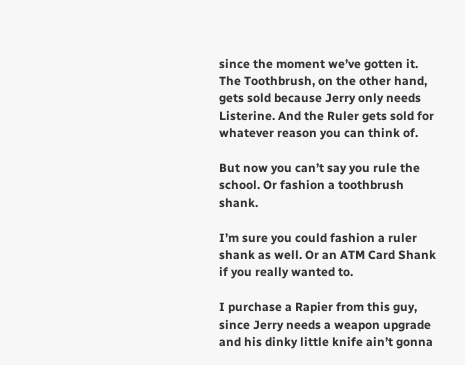since the moment we’ve gotten it. The Toothbrush, on the other hand, gets sold because Jerry only needs Listerine. And the Ruler gets sold for whatever reason you can think of.

But now you can’t say you rule the school. Or fashion a toothbrush shank.

I’m sure you could fashion a ruler shank as well. Or an ATM Card Shank if you really wanted to.

I purchase a Rapier from this guy, since Jerry needs a weapon upgrade and his dinky little knife ain’t gonna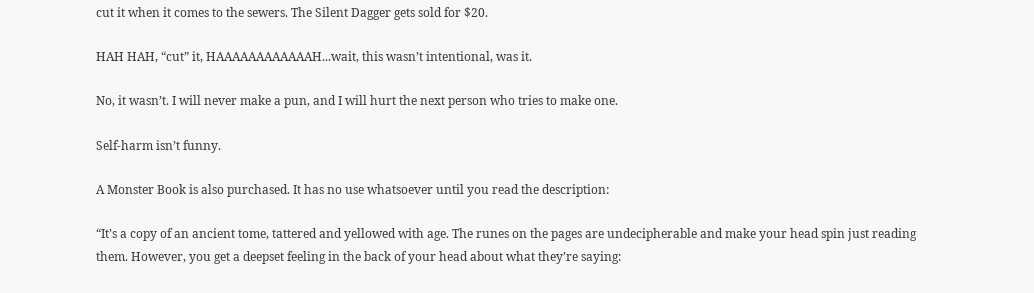cut it when it comes to the sewers. The Silent Dagger gets sold for $20.

HAH HAH, “cut” it, HAAAAAAAAAAAAH...wait, this wasn’t intentional, was it.

No, it wasn’t. I will never make a pun, and I will hurt the next person who tries to make one.

Self-harm isn’t funny.

A Monster Book is also purchased. It has no use whatsoever until you read the description:

“It’s a copy of an ancient tome, tattered and yellowed with age. The runes on the pages are undecipherable and make your head spin just reading them. However, you get a deepset feeling in the back of your head about what they’re saying: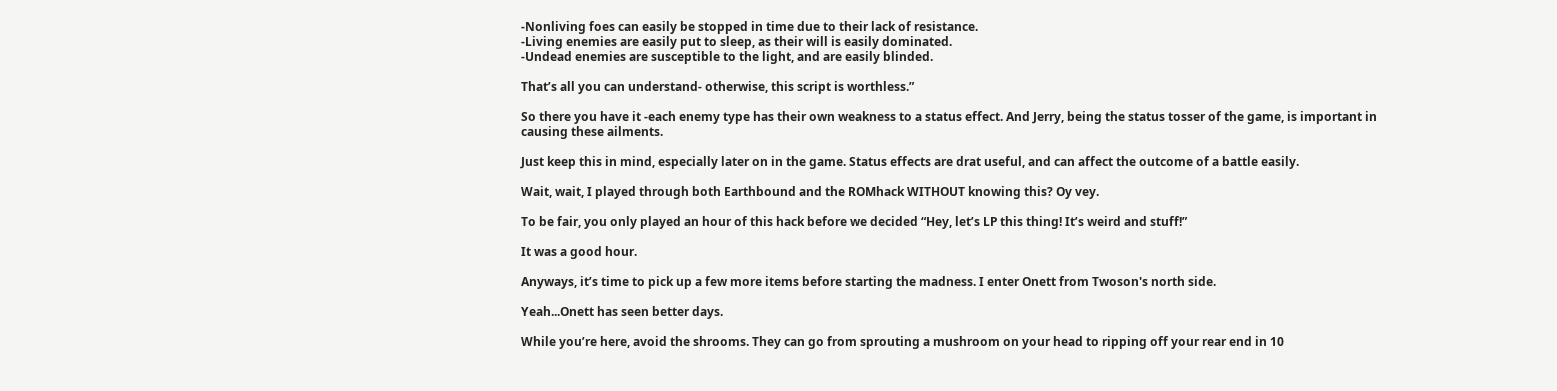-Nonliving foes can easily be stopped in time due to their lack of resistance.
-Living enemies are easily put to sleep, as their will is easily dominated.
-Undead enemies are susceptible to the light, and are easily blinded.

That’s all you can understand- otherwise, this script is worthless.”

So there you have it -each enemy type has their own weakness to a status effect. And Jerry, being the status tosser of the game, is important in causing these ailments.

Just keep this in mind, especially later on in the game. Status effects are drat useful, and can affect the outcome of a battle easily.

Wait, wait, I played through both Earthbound and the ROMhack WITHOUT knowing this? Oy vey.

To be fair, you only played an hour of this hack before we decided “Hey, let’s LP this thing! It’s weird and stuff!”

It was a good hour.

Anyways, it’s time to pick up a few more items before starting the madness. I enter Onett from Twoson's north side.

Yeah...Onett has seen better days.

While you’re here, avoid the shrooms. They can go from sprouting a mushroom on your head to ripping off your rear end in 10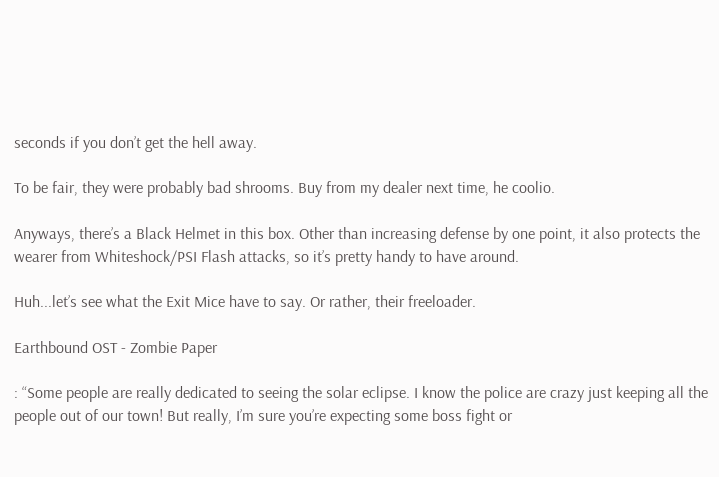seconds if you don’t get the hell away.

To be fair, they were probably bad shrooms. Buy from my dealer next time, he coolio.

Anyways, there’s a Black Helmet in this box. Other than increasing defense by one point, it also protects the wearer from Whiteshock/PSI Flash attacks, so it’s pretty handy to have around.

Huh...let’s see what the Exit Mice have to say. Or rather, their freeloader.

Earthbound OST - Zombie Paper

: “Some people are really dedicated to seeing the solar eclipse. I know the police are crazy just keeping all the people out of our town! But really, I’m sure you’re expecting some boss fight or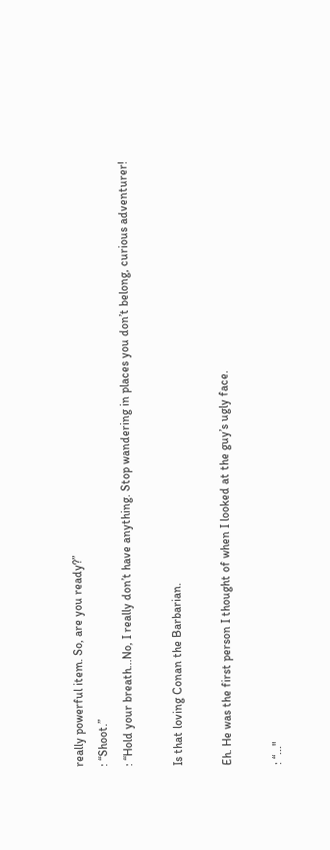really powerful item. So, are you ready?”
: “Shoot.”
: “Hold your breath...No, I really don’t have anything. Stop wandering in places you don’t belong, curious adventurer!

Is that loving Conan the Barbarian.

Eh. He was the first person I thought of when I looked at the guy’s ugly face.

: “..."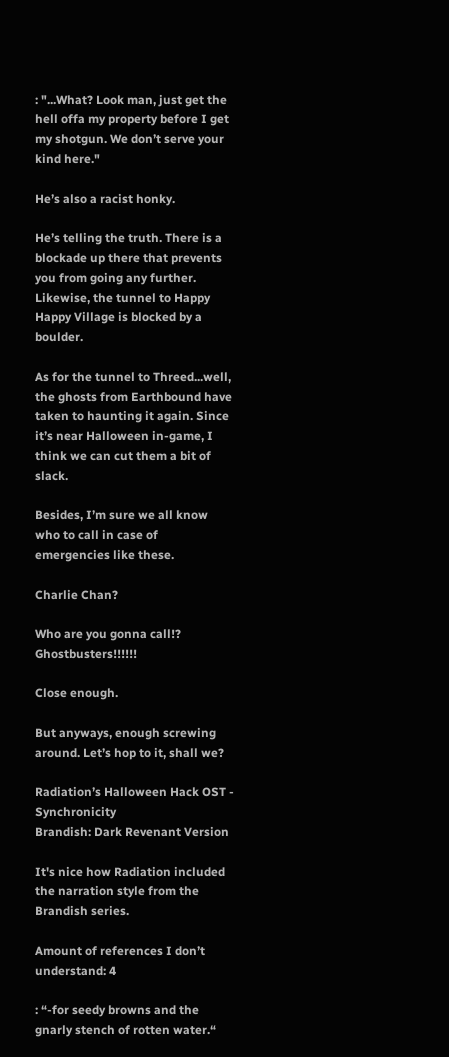: "...What? Look man, just get the hell offa my property before I get my shotgun. We don’t serve your kind here."

He’s also a racist honky.

He’s telling the truth. There is a blockade up there that prevents you from going any further. Likewise, the tunnel to Happy Happy Village is blocked by a boulder.

As for the tunnel to Threed...well, the ghosts from Earthbound have taken to haunting it again. Since it’s near Halloween in-game, I think we can cut them a bit of slack.

Besides, I’m sure we all know who to call in case of emergencies like these.

Charlie Chan?

Who are you gonna call!? Ghostbusters!!!!!!

Close enough.

But anyways, enough screwing around. Let’s hop to it, shall we?

Radiation’s Halloween Hack OST - Synchronicity
Brandish: Dark Revenant Version

It's nice how Radiation included the narration style from the Brandish series.

Amount of references I don’t understand: 4

: “-for seedy browns and the gnarly stench of rotten water.“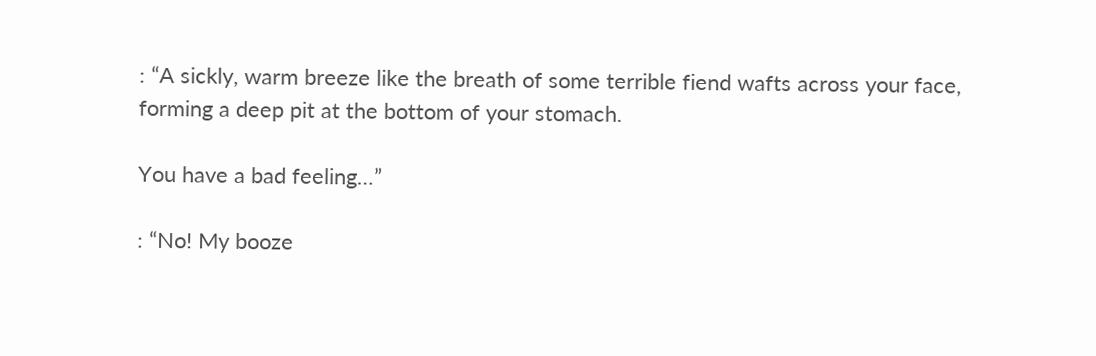: “A sickly, warm breeze like the breath of some terrible fiend wafts across your face, forming a deep pit at the bottom of your stomach.

You have a bad feeling…”

: “No! My booze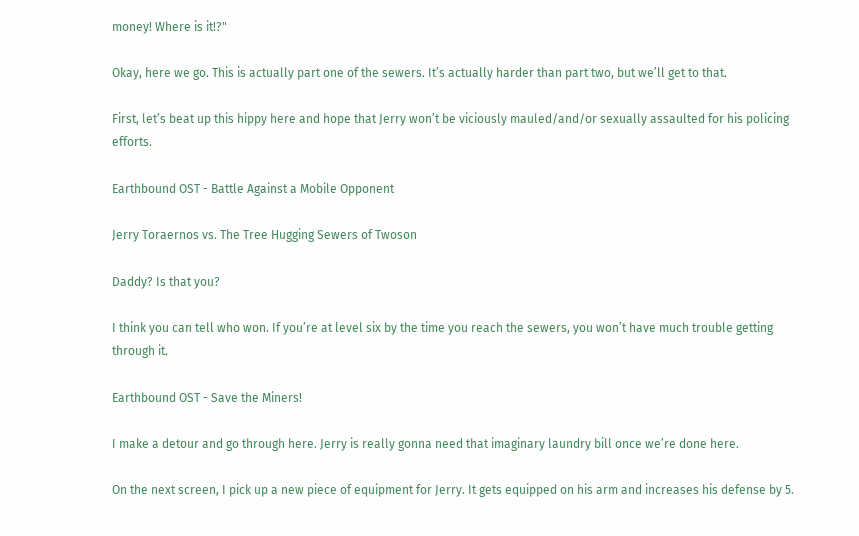money! Where is it!?"

Okay, here we go. This is actually part one of the sewers. It’s actually harder than part two, but we’ll get to that.

First, let’s beat up this hippy here and hope that Jerry won’t be viciously mauled/and/or sexually assaulted for his policing efforts.

Earthbound OST - Battle Against a Mobile Opponent

Jerry Toraernos vs. The Tree Hugging Sewers of Twoson

Daddy? Is that you?

I think you can tell who won. If you’re at level six by the time you reach the sewers, you won’t have much trouble getting through it.

Earthbound OST - Save the Miners!

I make a detour and go through here. Jerry is really gonna need that imaginary laundry bill once we’re done here.

On the next screen, I pick up a new piece of equipment for Jerry. It gets equipped on his arm and increases his defense by 5.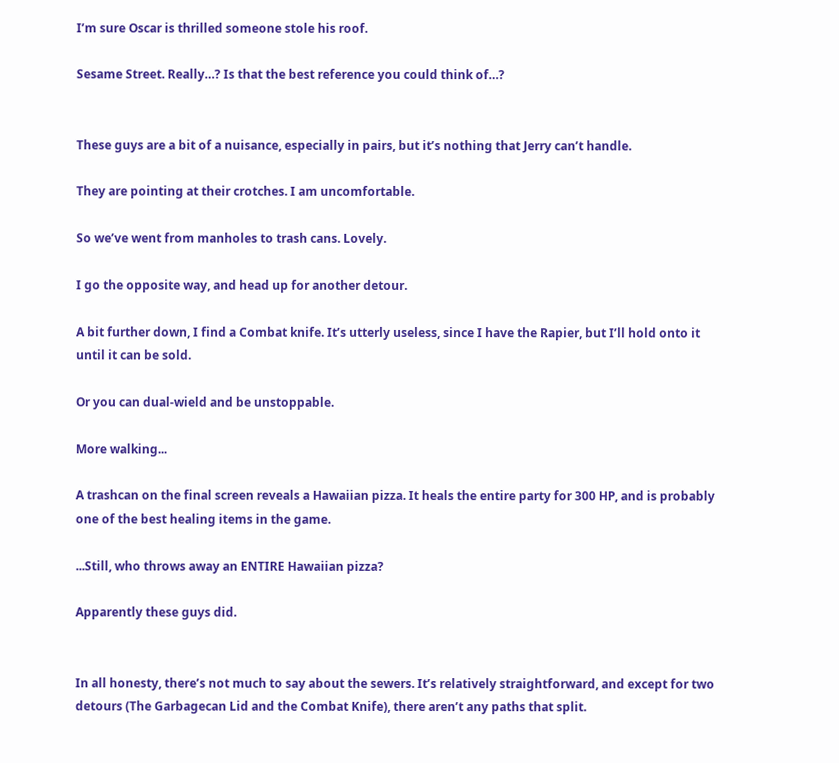I’m sure Oscar is thrilled someone stole his roof.

Sesame Street. Really…? Is that the best reference you could think of…?


These guys are a bit of a nuisance, especially in pairs, but it’s nothing that Jerry can’t handle.

They are pointing at their crotches. I am uncomfortable.

So we’ve went from manholes to trash cans. Lovely.

I go the opposite way, and head up for another detour.

A bit further down, I find a Combat knife. It’s utterly useless, since I have the Rapier, but I’ll hold onto it until it can be sold.

Or you can dual-wield and be unstoppable.

More walking...

A trashcan on the final screen reveals a Hawaiian pizza. It heals the entire party for 300 HP, and is probably one of the best healing items in the game.

...Still, who throws away an ENTIRE Hawaiian pizza?

Apparently these guys did.


In all honesty, there’s not much to say about the sewers. It’s relatively straightforward, and except for two detours (The Garbagecan Lid and the Combat Knife), there aren’t any paths that split.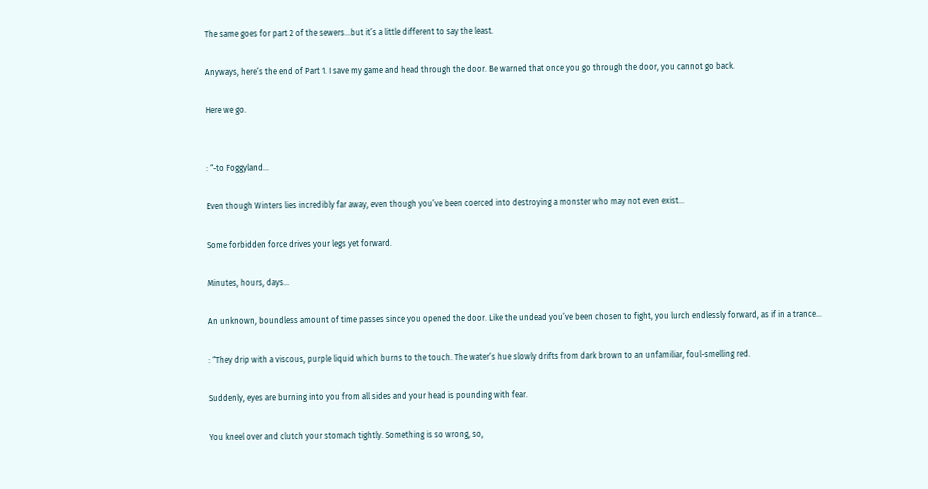The same goes for part 2 of the sewers...but it’s a little different to say the least.

Anyways, here’s the end of Part 1. I save my game and head through the door. Be warned that once you go through the door, you cannot go back.

Here we go.


: “-to Foggyland...

Even though Winters lies incredibly far away, even though you’ve been coerced into destroying a monster who may not even exist…

Some forbidden force drives your legs yet forward.

Minutes, hours, days…

An unknown, boundless amount of time passes since you opened the door. Like the undead you’ve been chosen to fight, you lurch endlessly forward, as if in a trance…

: “They drip with a viscous, purple liquid which burns to the touch. The water’s hue slowly drifts from dark brown to an unfamiliar, foul-smelling red.

Suddenly, eyes are burning into you from all sides and your head is pounding with fear.

You kneel over and clutch your stomach tightly. Something is so wrong, so,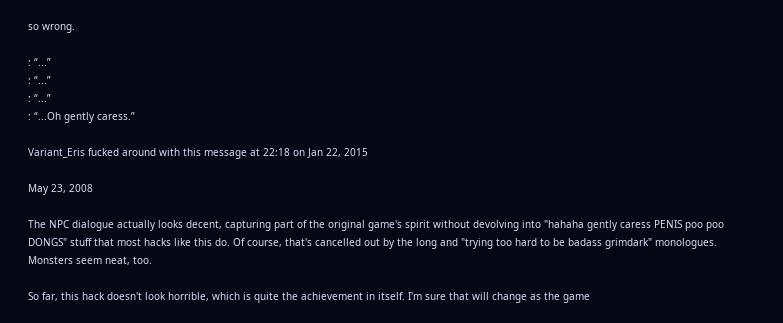so wrong.

: “...”
: “...”
: “...”
: “...Oh gently caress.”

Variant_Eris fucked around with this message at 22:18 on Jan 22, 2015

May 23, 2008

The NPC dialogue actually looks decent, capturing part of the original game's spirit without devolving into "hahaha gently caress PENIS poo poo DONGS" stuff that most hacks like this do. Of course, that's cancelled out by the long and "trying too hard to be badass grimdark" monologues. Monsters seem neat, too.

So far, this hack doesn't look horrible, which is quite the achievement in itself. I'm sure that will change as the game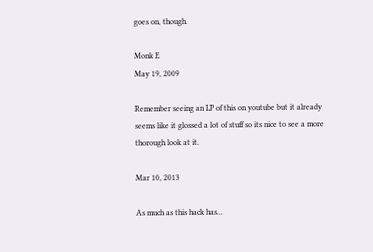goes on, though.

Monk E
May 19, 2009

Remember seeing an LP of this on youtube but it already seems like it glossed a lot of stuff so its nice to see a more thorough look at it.

Mar 10, 2013

As much as this hack has...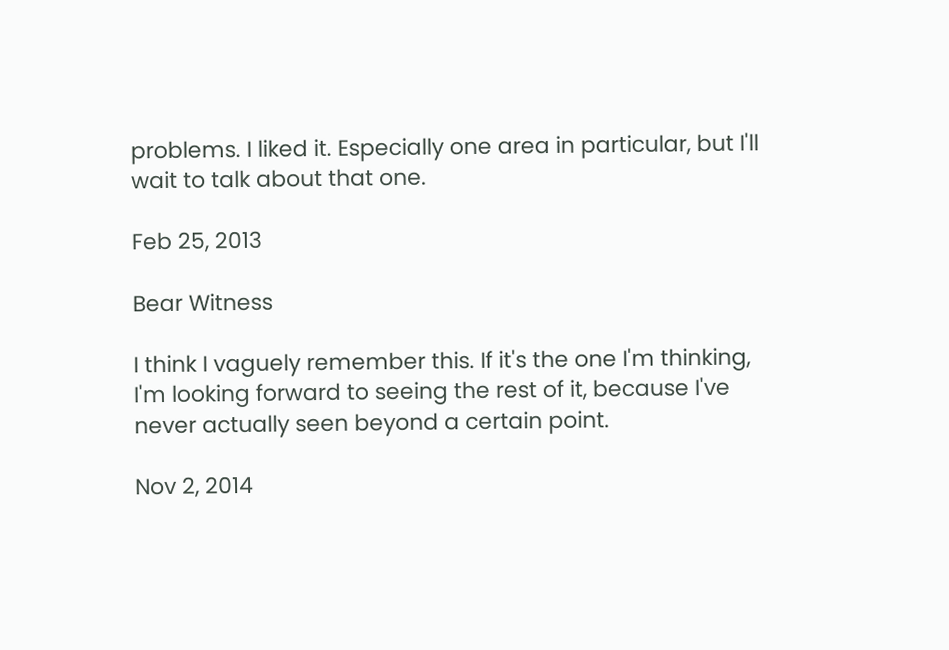problems. I liked it. Especially one area in particular, but I'll wait to talk about that one.

Feb 25, 2013

Bear Witness

I think I vaguely remember this. If it's the one I'm thinking, I'm looking forward to seeing the rest of it, because I've never actually seen beyond a certain point.

Nov 2, 2014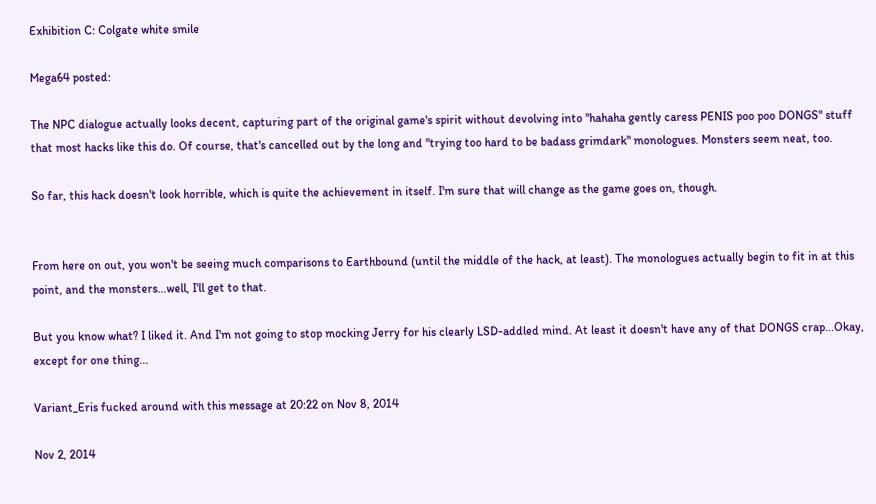Exhibition C: Colgate white smile

Mega64 posted:

The NPC dialogue actually looks decent, capturing part of the original game's spirit without devolving into "hahaha gently caress PENIS poo poo DONGS" stuff that most hacks like this do. Of course, that's cancelled out by the long and "trying too hard to be badass grimdark" monologues. Monsters seem neat, too.

So far, this hack doesn't look horrible, which is quite the achievement in itself. I'm sure that will change as the game goes on, though.


From here on out, you won't be seeing much comparisons to Earthbound (until the middle of the hack, at least). The monologues actually begin to fit in at this point, and the monsters...well, I'll get to that.

But you know what? I liked it. And I'm not going to stop mocking Jerry for his clearly LSD-addled mind. At least it doesn't have any of that DONGS crap...Okay, except for one thing...

Variant_Eris fucked around with this message at 20:22 on Nov 8, 2014

Nov 2, 2014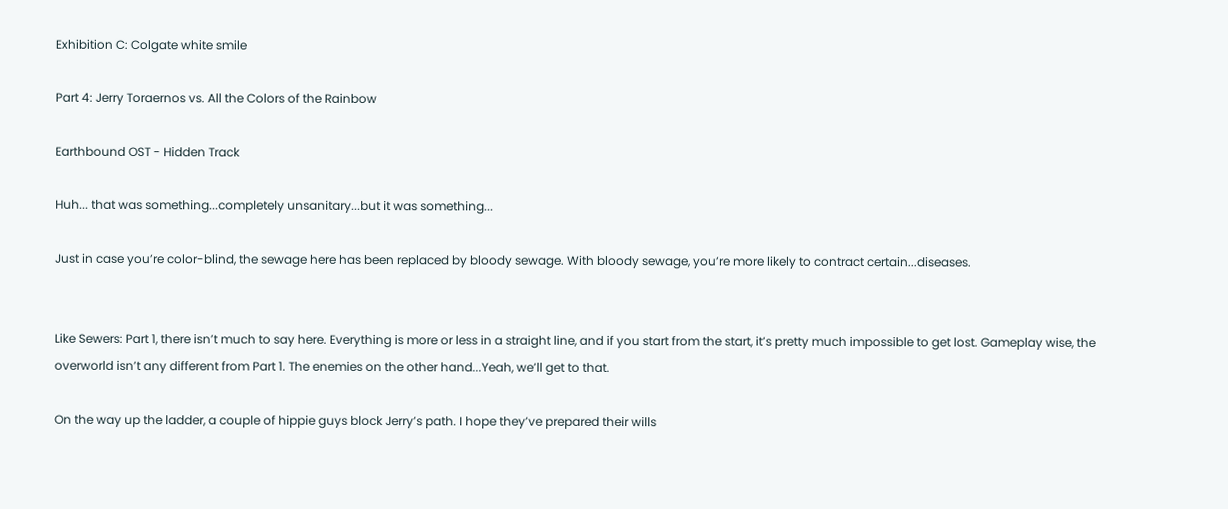Exhibition C: Colgate white smile

Part 4: Jerry Toraernos vs. All the Colors of the Rainbow

Earthbound OST - Hidden Track

Huh... that was something...completely unsanitary...but it was something...

Just in case you’re color-blind, the sewage here has been replaced by bloody sewage. With bloody sewage, you’re more likely to contract certain...diseases.


Like Sewers: Part 1, there isn’t much to say here. Everything is more or less in a straight line, and if you start from the start, it’s pretty much impossible to get lost. Gameplay wise, the overworld isn’t any different from Part 1. The enemies on the other hand...Yeah, we’ll get to that.

On the way up the ladder, a couple of hippie guys block Jerry’s path. I hope they’ve prepared their wills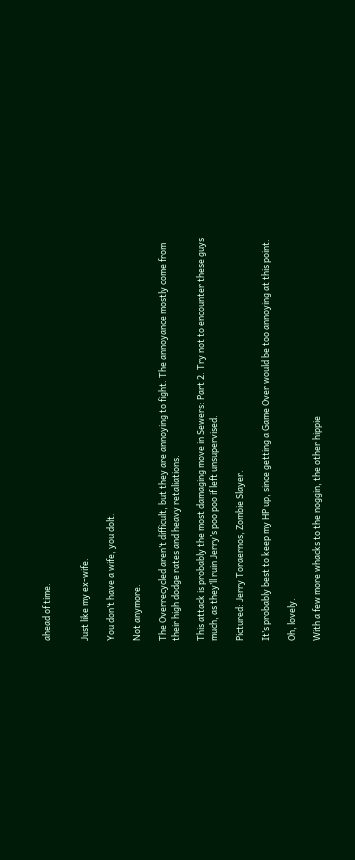ahead of time.


Just like my ex-wife.

You don’t have a wife, you dolt.

Not anymore.

The Overrecycled aren’t difficult, but they are annoying to fight. The annoyance mostly come from their high dodge rates and heavy retaliations.

This attack is probably the most damaging move in Sewers: Part 2. Try not to encounter these guys much, as they’ll ruin Jerry’s poo poo if left unsupervised.

Pictured: Jerry Toraernos, Zombie Slayer.

It’s probably best to keep my HP up, since getting a Game Over would be too annoying at this point.

Oh, lovely.

With a few more whacks to the noggin, the other hippie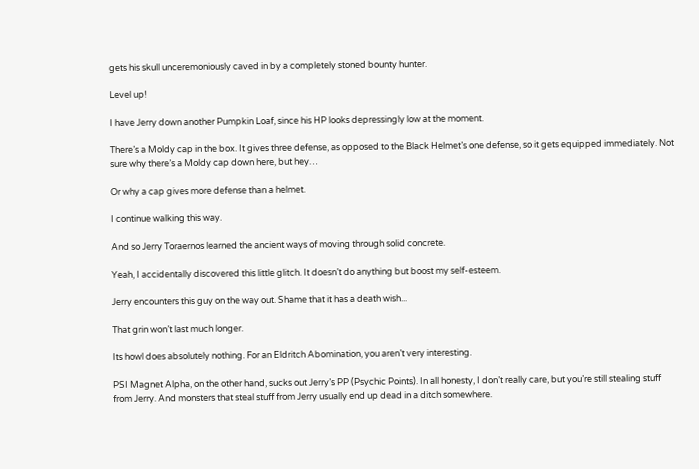gets his skull unceremoniously caved in by a completely stoned bounty hunter.

Level up!

I have Jerry down another Pumpkin Loaf, since his HP looks depressingly low at the moment.

There’s a Moldy cap in the box. It gives three defense, as opposed to the Black Helmet’s one defense, so it gets equipped immediately. Not sure why there’s a Moldy cap down here, but hey…

Or why a cap gives more defense than a helmet.

I continue walking this way.

And so Jerry Toraernos learned the ancient ways of moving through solid concrete.

Yeah, I accidentally discovered this little glitch. It doesn’t do anything but boost my self-esteem.

Jerry encounters this guy on the way out. Shame that it has a death wish...

That grin won’t last much longer.

Its howl does absolutely nothing. For an Eldritch Abomination, you aren’t very interesting.

PSI Magnet Alpha, on the other hand, sucks out Jerry’s PP (Psychic Points). In all honesty, I don’t really care, but you’re still stealing stuff from Jerry. And monsters that steal stuff from Jerry usually end up dead in a ditch somewhere.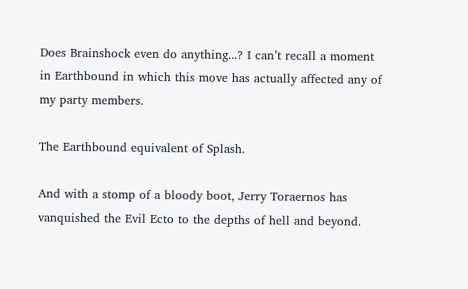Does Brainshock even do anything...? I can’t recall a moment in Earthbound in which this move has actually affected any of my party members.

The Earthbound equivalent of Splash.

And with a stomp of a bloody boot, Jerry Toraernos has vanquished the Evil Ecto to the depths of hell and beyond.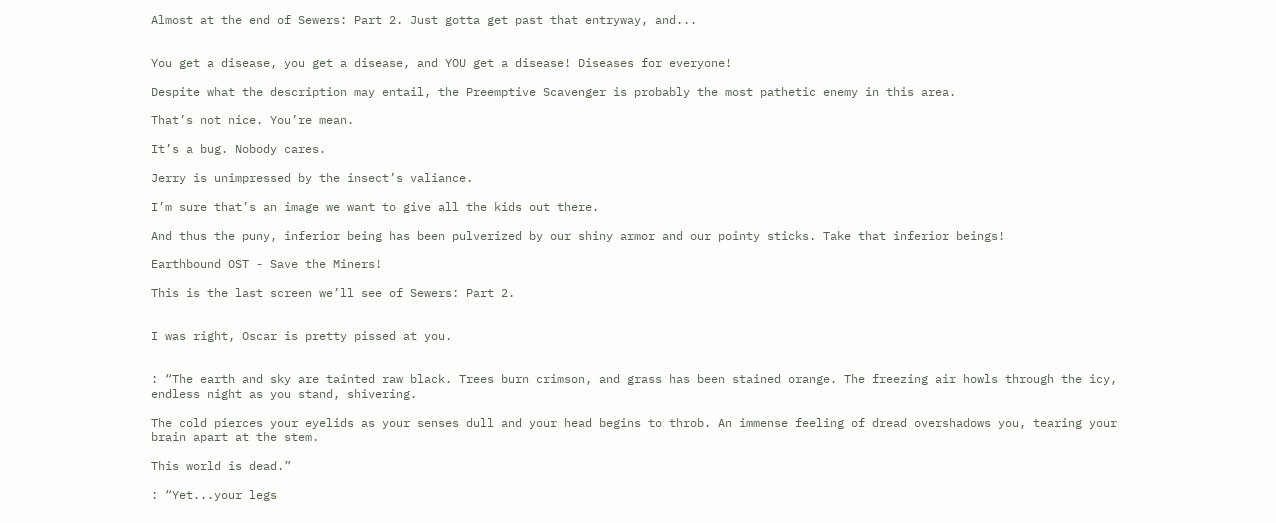Almost at the end of Sewers: Part 2. Just gotta get past that entryway, and...


You get a disease, you get a disease, and YOU get a disease! Diseases for everyone!

Despite what the description may entail, the Preemptive Scavenger is probably the most pathetic enemy in this area.

That’s not nice. You’re mean.

It’s a bug. Nobody cares.

Jerry is unimpressed by the insect’s valiance.

I’m sure that’s an image we want to give all the kids out there.

And thus the puny, inferior being has been pulverized by our shiny armor and our pointy sticks. Take that inferior beings!

Earthbound OST - Save the Miners!

This is the last screen we’ll see of Sewers: Part 2.


I was right, Oscar is pretty pissed at you.


: “The earth and sky are tainted raw black. Trees burn crimson, and grass has been stained orange. The freezing air howls through the icy, endless night as you stand, shivering.

The cold pierces your eyelids as your senses dull and your head begins to throb. An immense feeling of dread overshadows you, tearing your brain apart at the stem.

This world is dead.”

: “Yet...your legs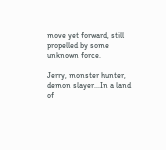move yet forward, still propelled by some unknown force.

Jerry, monster hunter, demon slayer...In a land of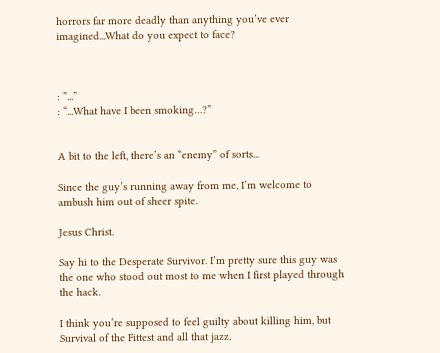horrors far more deadly than anything you’ve ever imagined...What do you expect to face?



: ”...”
: “...What have I been smoking…?”


A bit to the left, there’s an “enemy” of sorts...

Since the guy’s running away from me, I’m welcome to ambush him out of sheer spite.

Jesus Christ.

Say hi to the Desperate Survivor. I’m pretty sure this guy was the one who stood out most to me when I first played through the hack.

I think you’re supposed to feel guilty about killing him, but Survival of the Fittest and all that jazz.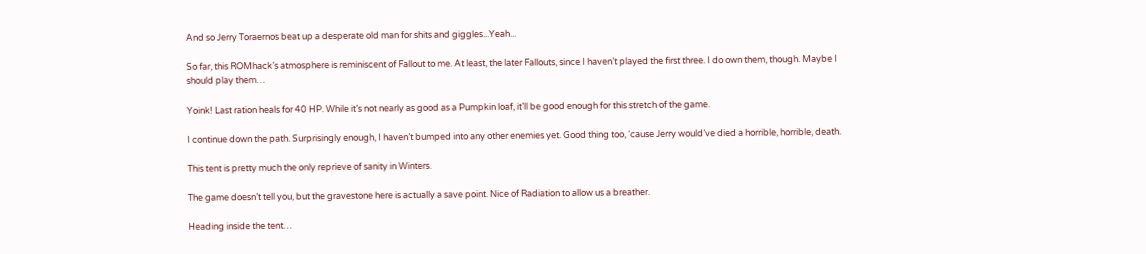And so Jerry Toraernos beat up a desperate old man for shits and giggles...Yeah...

So far, this ROMhack’s atmosphere is reminiscent of Fallout to me. At least, the later Fallouts, since I haven’t played the first three. I do own them, though. Maybe I should play them…

Yoink! Last ration heals for 40 HP. While it’s not nearly as good as a Pumpkin loaf, it’ll be good enough for this stretch of the game.

I continue down the path. Surprisingly enough, I haven’t bumped into any other enemies yet. Good thing too, ‘cause Jerry would’ve died a horrible, horrible, death.

This tent is pretty much the only reprieve of sanity in Winters.

The game doesn’t tell you, but the gravestone here is actually a save point. Nice of Radiation to allow us a breather.

Heading inside the tent…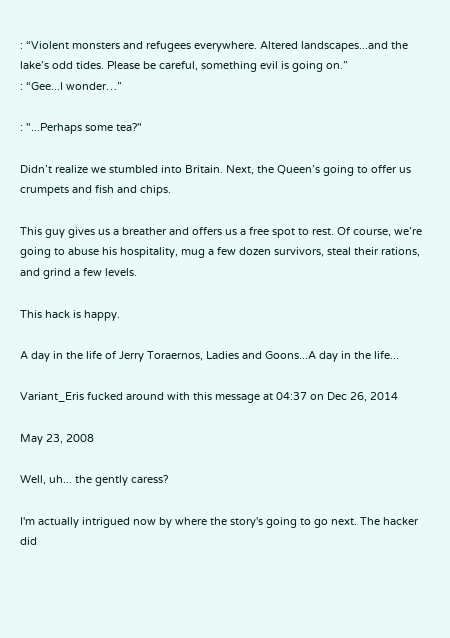: “Violent monsters and refugees everywhere. Altered landscapes...and the lake’s odd tides. Please be careful, something evil is going on.”
: “Gee...I wonder…”

: "...Perhaps some tea?"

Didn’t realize we stumbled into Britain. Next, the Queen’s going to offer us crumpets and fish and chips.

This guy gives us a breather and offers us a free spot to rest. Of course, we’re going to abuse his hospitality, mug a few dozen survivors, steal their rations, and grind a few levels.

This hack is happy.

A day in the life of Jerry Toraernos, Ladies and Goons...A day in the life...

Variant_Eris fucked around with this message at 04:37 on Dec 26, 2014

May 23, 2008

Well, uh... the gently caress?

I'm actually intrigued now by where the story's going to go next. The hacker did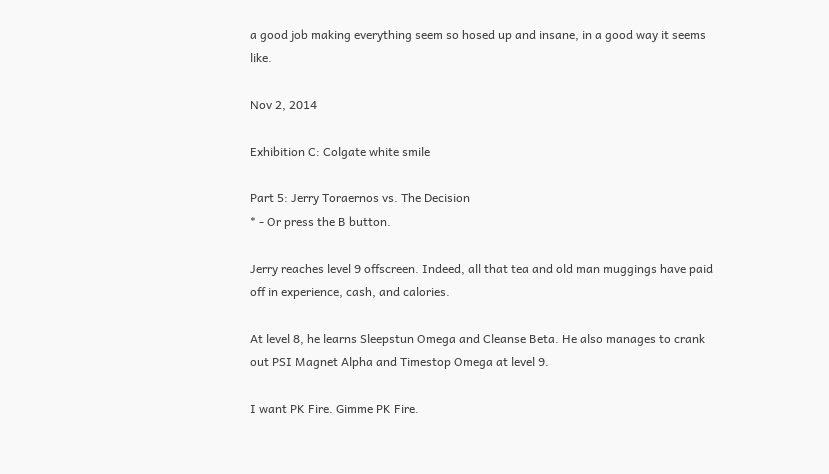a good job making everything seem so hosed up and insane, in a good way it seems like.

Nov 2, 2014

Exhibition C: Colgate white smile

Part 5: Jerry Toraernos vs. The Decision
* - Or press the B button.

Jerry reaches level 9 offscreen. Indeed, all that tea and old man muggings have paid off in experience, cash, and calories.

At level 8, he learns Sleepstun Omega and Cleanse Beta. He also manages to crank out PSI Magnet Alpha and Timestop Omega at level 9.

I want PK Fire. Gimme PK Fire.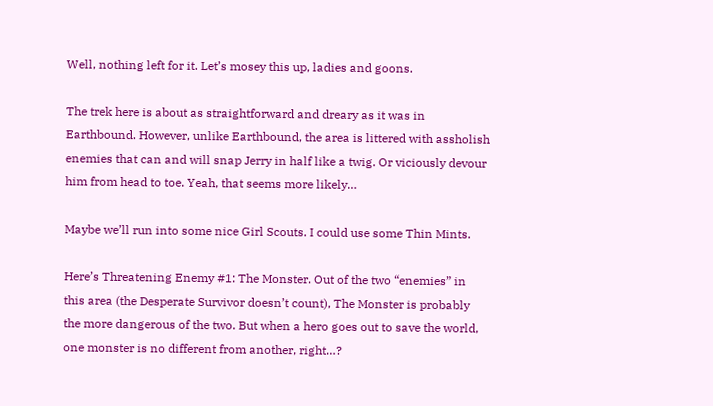Well, nothing left for it. Let’s mosey this up, ladies and goons.

The trek here is about as straightforward and dreary as it was in Earthbound. However, unlike Earthbound, the area is littered with assholish enemies that can and will snap Jerry in half like a twig. Or viciously devour him from head to toe. Yeah, that seems more likely…

Maybe we’ll run into some nice Girl Scouts. I could use some Thin Mints.

Here’s Threatening Enemy #1: The Monster. Out of the two “enemies” in this area (the Desperate Survivor doesn’t count), The Monster is probably the more dangerous of the two. But when a hero goes out to save the world, one monster is no different from another, right…?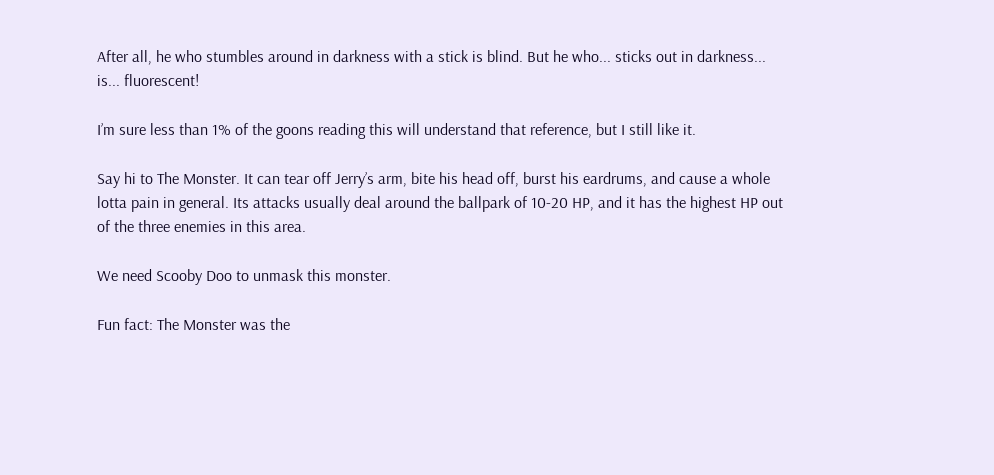After all, he who stumbles around in darkness with a stick is blind. But he who... sticks out in darkness... is... fluorescent!

I’m sure less than 1% of the goons reading this will understand that reference, but I still like it.

Say hi to The Monster. It can tear off Jerry’s arm, bite his head off, burst his eardrums, and cause a whole lotta pain in general. Its attacks usually deal around the ballpark of 10-20 HP, and it has the highest HP out of the three enemies in this area.

We need Scooby Doo to unmask this monster.

Fun fact: The Monster was the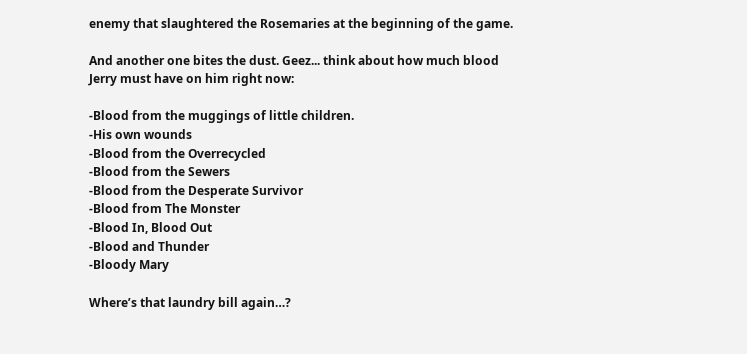enemy that slaughtered the Rosemaries at the beginning of the game.

And another one bites the dust. Geez... think about how much blood Jerry must have on him right now:

-Blood from the muggings of little children.
-His own wounds
-Blood from the Overrecycled
-Blood from the Sewers
-Blood from the Desperate Survivor
-Blood from The Monster
-Blood In, Blood Out
-Blood and Thunder
-Bloody Mary

Where’s that laundry bill again…?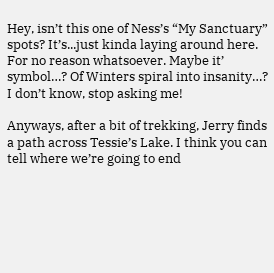Hey, isn’t this one of Ness’s “My Sanctuary” spots? It’s...just kinda laying around here. For no reason whatsoever. Maybe it’ symbol…? Of Winters spiral into insanity…? I don’t know, stop asking me!

Anyways, after a bit of trekking, Jerry finds a path across Tessie’s Lake. I think you can tell where we’re going to end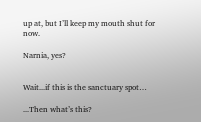up at, but I’ll keep my mouth shut for now.

Narnia, yes?


Wait...if this is the sanctuary spot…

...Then what’s this?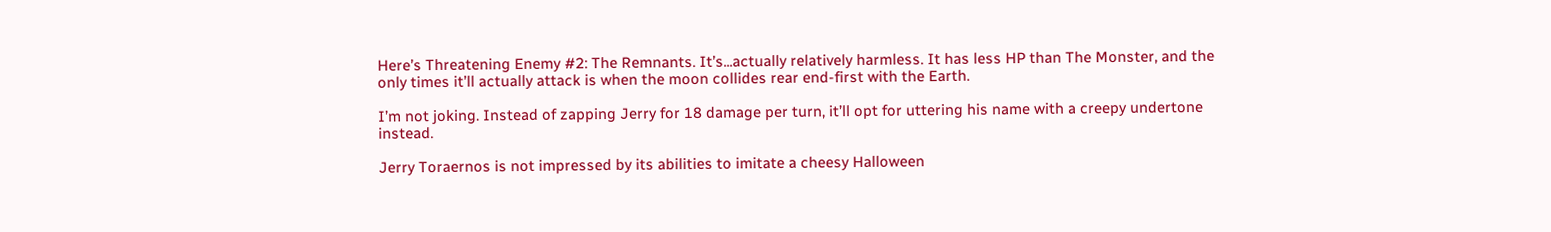Here’s Threatening Enemy #2: The Remnants. It’s...actually relatively harmless. It has less HP than The Monster, and the only times it’ll actually attack is when the moon collides rear end-first with the Earth.

I’m not joking. Instead of zapping Jerry for 18 damage per turn, it’ll opt for uttering his name with a creepy undertone instead.

Jerry Toraernos is not impressed by its abilities to imitate a cheesy Halloween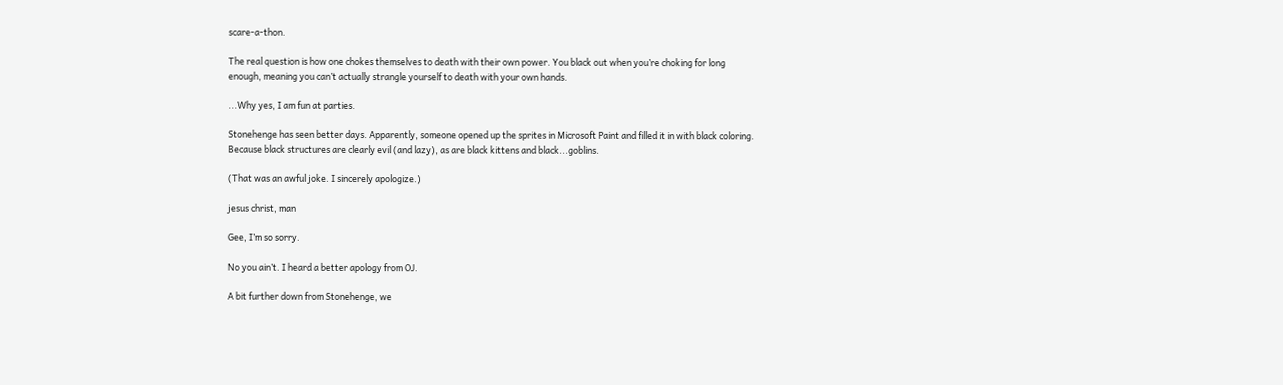scare-a-thon.

The real question is how one chokes themselves to death with their own power. You black out when you’re choking for long enough, meaning you can’t actually strangle yourself to death with your own hands.

...Why yes, I am fun at parties.

Stonehenge has seen better days. Apparently, someone opened up the sprites in Microsoft Paint and filled it in with black coloring. Because black structures are clearly evil (and lazy), as are black kittens and black...goblins.

(That was an awful joke. I sincerely apologize.)

jesus christ, man

Gee, I’m so sorry.

No you ain’t. I heard a better apology from OJ.

A bit further down from Stonehenge, we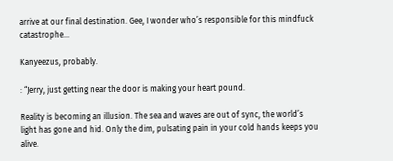arrive at our final destination. Gee, I wonder who’s responsible for this mindfuck catastrophe…

Kanyeezus, probably.

: “Jerry, just getting near the door is making your heart pound.

Reality is becoming an illusion. The sea and waves are out of sync, the world’s light has gone and hid. Only the dim, pulsating pain in your cold hands keeps you alive.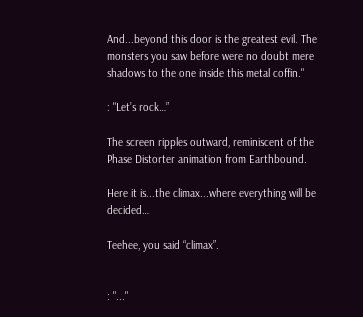And...beyond this door is the greatest evil. The monsters you saw before were no doubt mere shadows to the one inside this metal coffin."

: "Let’s rock…”

The screen ripples outward, reminiscent of the Phase Distorter animation from Earthbound.

Here it is...the climax...where everything will be decided…

Teehee, you said “climax”.


: "..."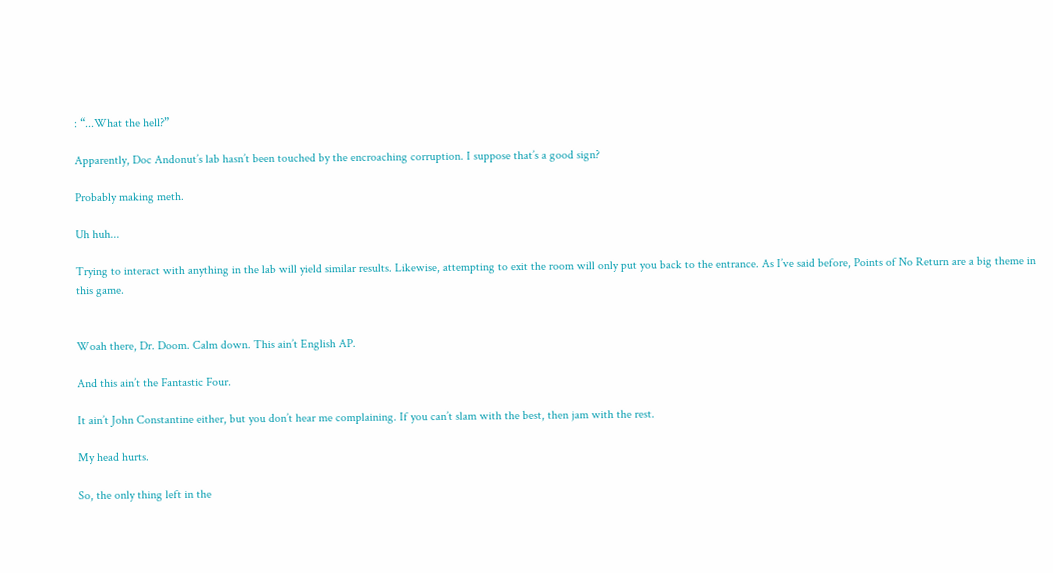: “...What the hell?”

Apparently, Doc Andonut’s lab hasn’t been touched by the encroaching corruption. I suppose that’s a good sign?

Probably making meth.

Uh huh...

Trying to interact with anything in the lab will yield similar results. Likewise, attempting to exit the room will only put you back to the entrance. As I’ve said before, Points of No Return are a big theme in this game.


Woah there, Dr. Doom. Calm down. This ain’t English AP.

And this ain’t the Fantastic Four.

It ain’t John Constantine either, but you don’t hear me complaining. If you can’t slam with the best, then jam with the rest.

My head hurts.

So, the only thing left in the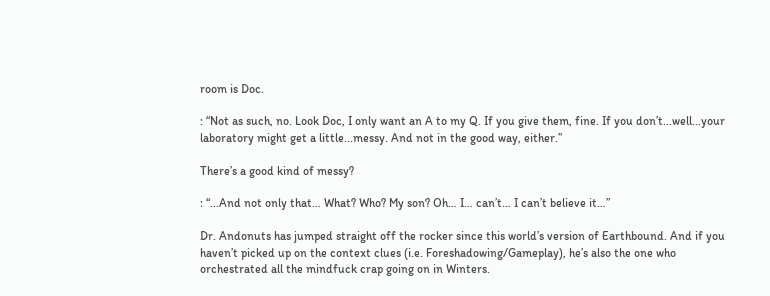room is Doc.

: “Not as such, no. Look Doc, I only want an A to my Q. If you give them, fine. If you don’t...well...your laboratory might get a little...messy. And not in the good way, either.”

There’s a good kind of messy?

: “...And not only that… What? Who? My son? Oh… I… can’t… I can’t believe it…”

Dr. Andonuts has jumped straight off the rocker since this world’s version of Earthbound. And if you haven’t picked up on the context clues (i.e. Foreshadowing/Gameplay), he’s also the one who orchestrated all the mindfuck crap going on in Winters.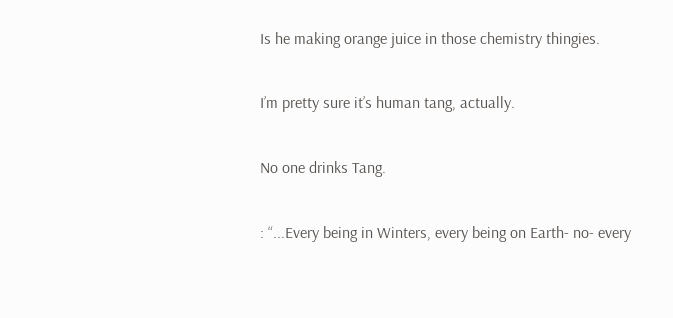Is he making orange juice in those chemistry thingies.

I’m pretty sure it’s human tang, actually.

No one drinks Tang.

: “...Every being in Winters, every being on Earth- no- every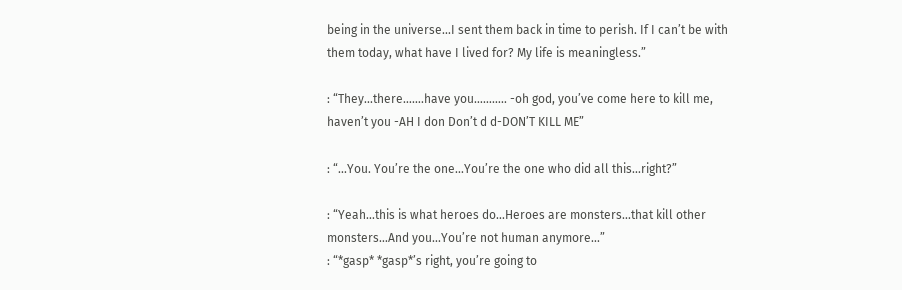being in the universe...I sent them back in time to perish. If I can’t be with them today, what have I lived for? My life is meaningless.”

: “They...there…….have you……….. -oh god, you’ve come here to kill me, haven’t you -AH I don Don’t d d-DON’T KILL ME”

: “...You. You’re the one...You’re the one who did all this...right?”

: “Yeah...this is what heroes do...Heroes are monsters...that kill other monsters…And you...You’re not human anymore...”
: “*gasp* *gasp*’s right, you’re going to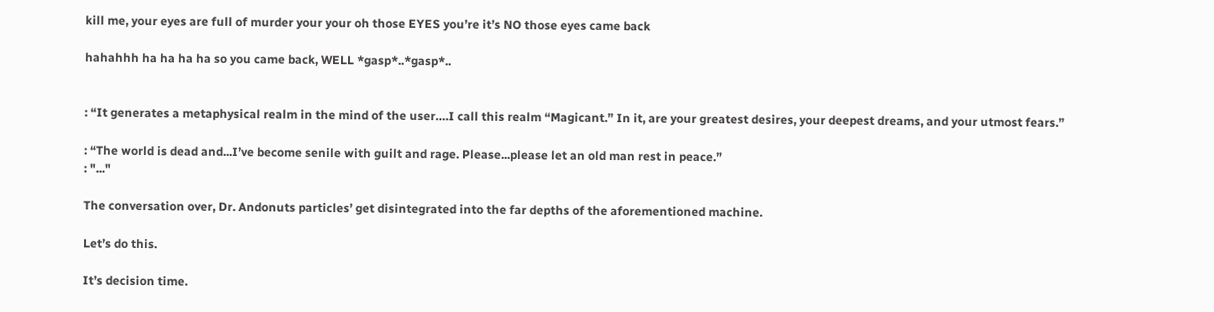kill me, your eyes are full of murder your your oh those EYES you’re it’s NO those eyes came back

hahahhh ha ha ha ha so you came back, WELL *gasp*..*gasp*..


: “It generates a metaphysical realm in the mind of the user….I call this realm “Magicant.” In it, are your greatest desires, your deepest dreams, and your utmost fears.”

: “The world is dead and...I’ve become senile with guilt and rage. Please...please let an old man rest in peace.”
: "..."

The conversation over, Dr. Andonuts particles’ get disintegrated into the far depths of the aforementioned machine.

Let’s do this.

It’s decision time.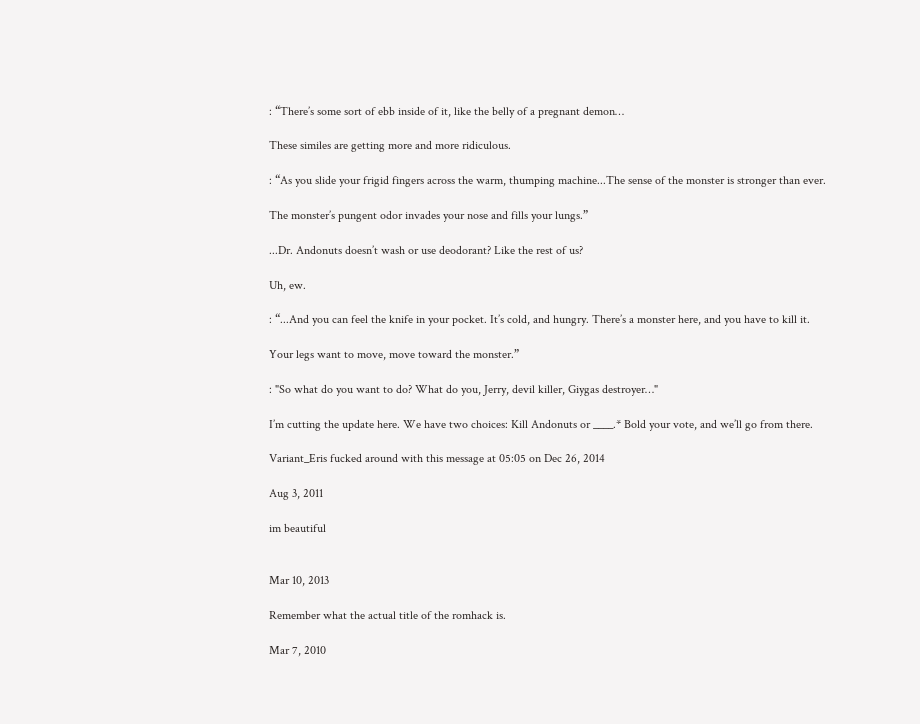: “There’s some sort of ebb inside of it, like the belly of a pregnant demon…

These similes are getting more and more ridiculous.

: “As you slide your frigid fingers across the warm, thumping machine...The sense of the monster is stronger than ever.

The monster’s pungent odor invades your nose and fills your lungs.”

...Dr. Andonuts doesn’t wash or use deodorant? Like the rest of us?

Uh, ew.

: “...And you can feel the knife in your pocket. It’s cold, and hungry. There’s a monster here, and you have to kill it.

Your legs want to move, move toward the monster.”

: "So what do you want to do? What do you, Jerry, devil killer, Giygas destroyer…"

I’m cutting the update here. We have two choices: Kill Andonuts or ____.* Bold your vote, and we’ll go from there.

Variant_Eris fucked around with this message at 05:05 on Dec 26, 2014

Aug 3, 2011

im beautiful


Mar 10, 2013

Remember what the actual title of the romhack is.

Mar 7, 2010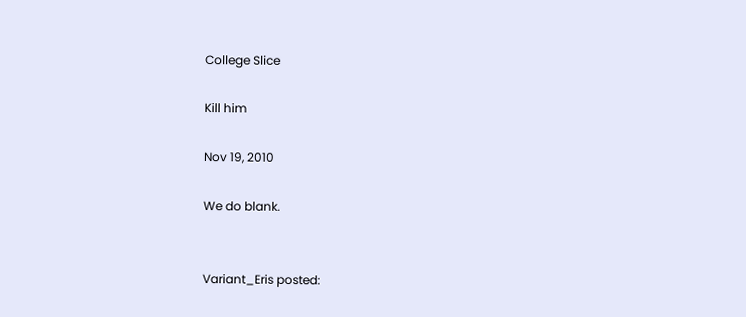College Slice

Kill him

Nov 19, 2010

We do blank.


Variant_Eris posted: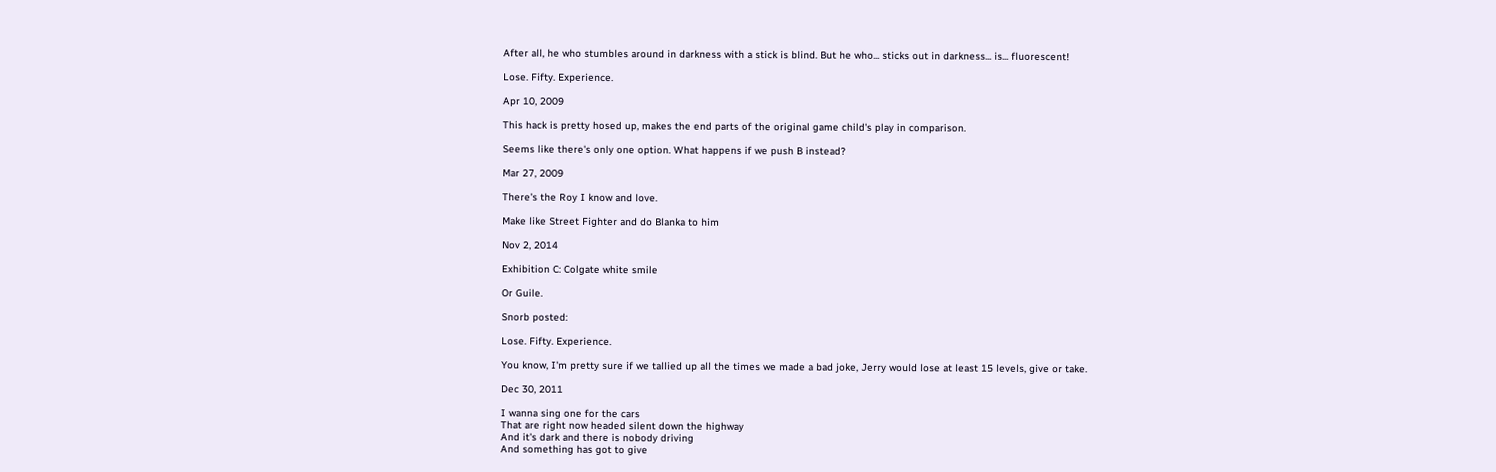After all, he who stumbles around in darkness with a stick is blind. But he who... sticks out in darkness... is... fluorescent!

Lose. Fifty. Experience.

Apr 10, 2009

This hack is pretty hosed up, makes the end parts of the original game child's play in comparison.

Seems like there's only one option. What happens if we push B instead?

Mar 27, 2009

There's the Roy I know and love.

Make like Street Fighter and do Blanka to him

Nov 2, 2014

Exhibition C: Colgate white smile

Or Guile.

Snorb posted:

Lose. Fifty. Experience.

You know, I'm pretty sure if we tallied up all the times we made a bad joke, Jerry would lose at least 15 levels, give or take.

Dec 30, 2011

I wanna sing one for the cars
That are right now headed silent down the highway
And it's dark and there is nobody driving
And something has got to give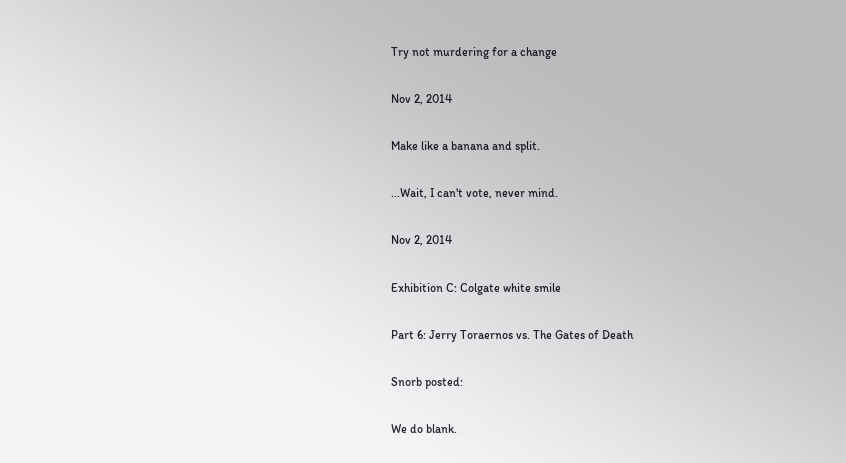Try not murdering for a change

Nov 2, 2014

Make like a banana and split.

...Wait, I can't vote, never mind.

Nov 2, 2014

Exhibition C: Colgate white smile

Part 6: Jerry Toraernos vs. The Gates of Death

Snorb posted:

We do blank.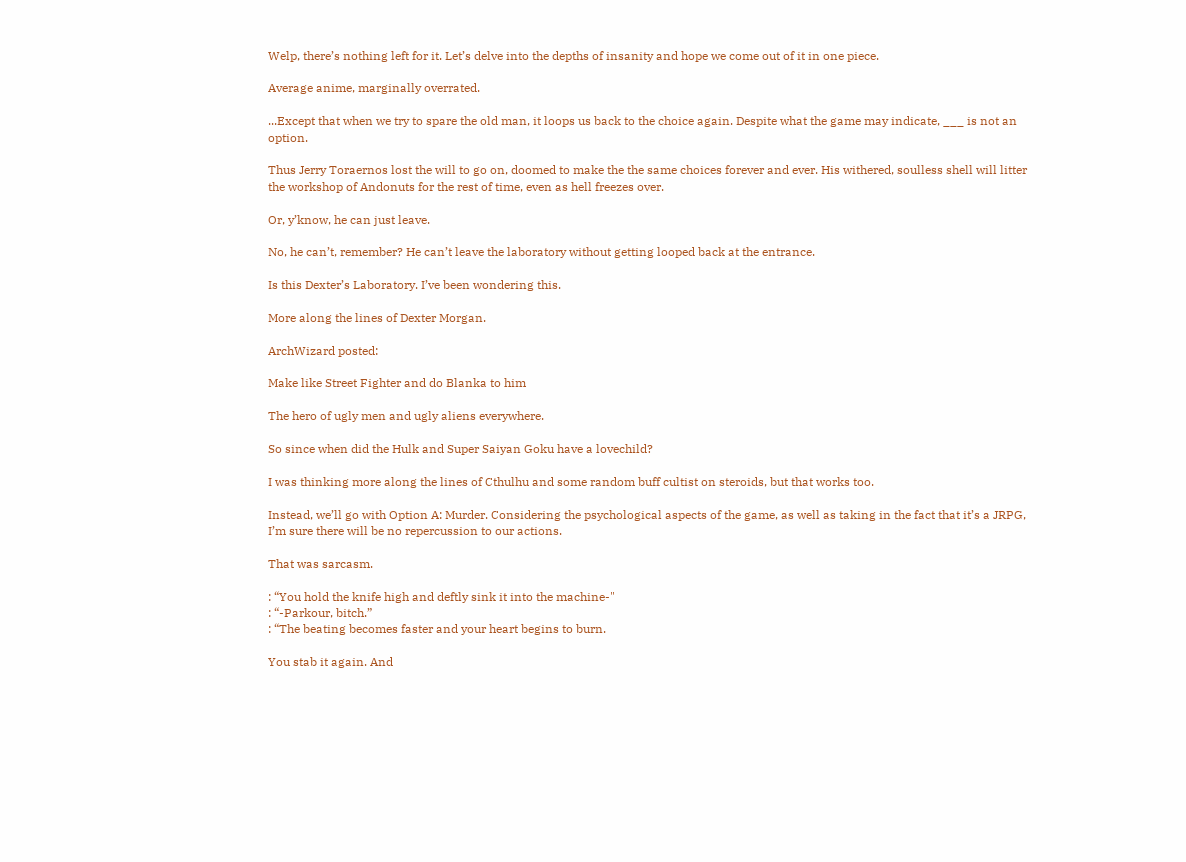Welp, there’s nothing left for it. Let’s delve into the depths of insanity and hope we come out of it in one piece.

Average anime, marginally overrated.

...Except that when we try to spare the old man, it loops us back to the choice again. Despite what the game may indicate, ___ is not an option.

Thus Jerry Toraernos lost the will to go on, doomed to make the the same choices forever and ever. His withered, soulless shell will litter the workshop of Andonuts for the rest of time, even as hell freezes over.

Or, y’know, he can just leave.

No, he can’t, remember? He can’t leave the laboratory without getting looped back at the entrance.

Is this Dexter’s Laboratory. I’ve been wondering this.

More along the lines of Dexter Morgan.

ArchWizard posted:

Make like Street Fighter and do Blanka to him

The hero of ugly men and ugly aliens everywhere.

So since when did the Hulk and Super Saiyan Goku have a lovechild?

I was thinking more along the lines of Cthulhu and some random buff cultist on steroids, but that works too.

Instead, we’ll go with Option A: Murder. Considering the psychological aspects of the game, as well as taking in the fact that it’s a JRPG, I’m sure there will be no repercussion to our actions.

That was sarcasm.

: “You hold the knife high and deftly sink it into the machine-"
: “-Parkour, bitch.”
: “The beating becomes faster and your heart begins to burn.

You stab it again. And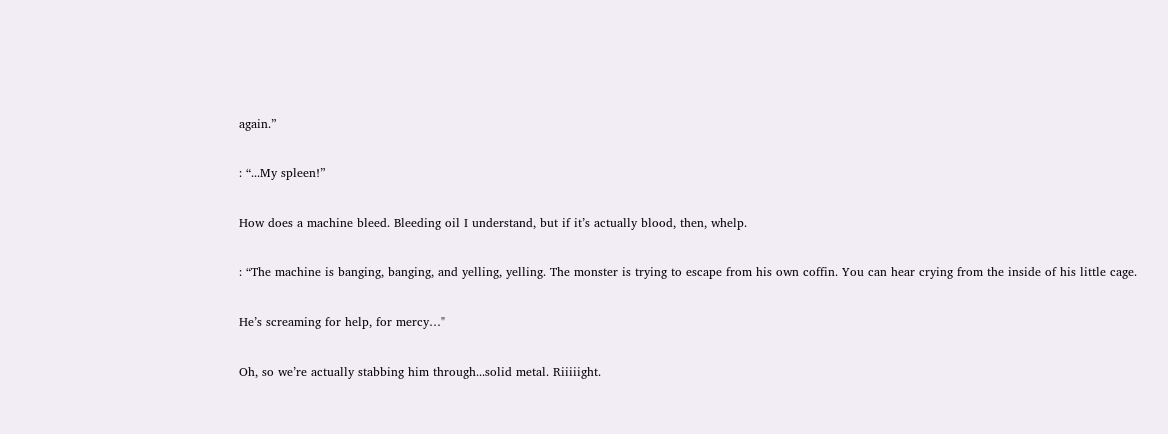again.”

: “...My spleen!”

How does a machine bleed. Bleeding oil I understand, but if it’s actually blood, then, whelp.

: “The machine is banging, banging, and yelling, yelling. The monster is trying to escape from his own coffin. You can hear crying from the inside of his little cage.

He’s screaming for help, for mercy…"

Oh, so we’re actually stabbing him through...solid metal. Riiiiight.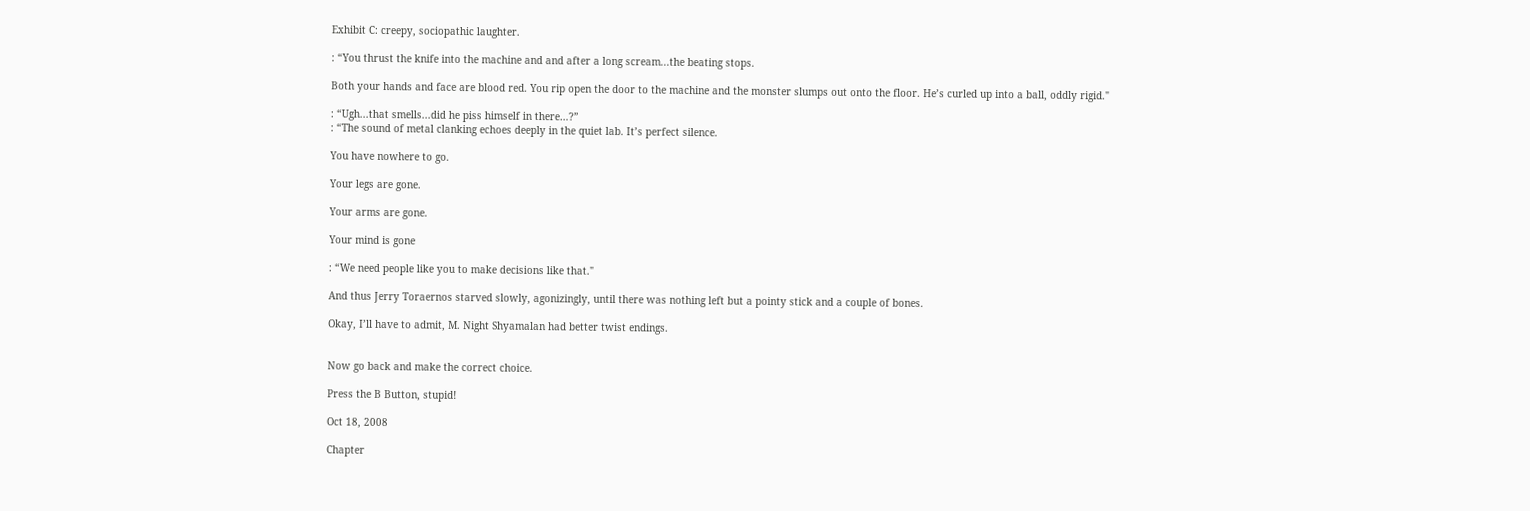Exhibit C: creepy, sociopathic laughter.

: “You thrust the knife into the machine and and after a long scream...the beating stops.

Both your hands and face are blood red. You rip open the door to the machine and the monster slumps out onto the floor. He’s curled up into a ball, oddly rigid."

: “Ugh...that smells...did he piss himself in there…?”
: “The sound of metal clanking echoes deeply in the quiet lab. It’s perfect silence.

You have nowhere to go.

Your legs are gone.

Your arms are gone.

Your mind is gone

: “We need people like you to make decisions like that."

And thus Jerry Toraernos starved slowly, agonizingly, until there was nothing left but a pointy stick and a couple of bones.

Okay, I’ll have to admit, M. Night Shyamalan had better twist endings.


Now go back and make the correct choice.

Press the B Button, stupid!

Oct 18, 2008

Chapter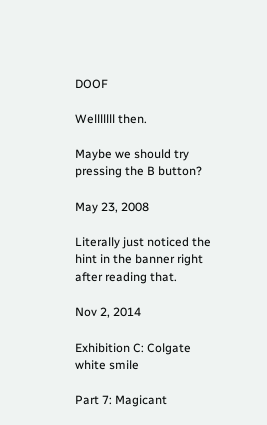DOOF

Welllllll then.

Maybe we should try pressing the B button?

May 23, 2008

Literally just noticed the hint in the banner right after reading that.

Nov 2, 2014

Exhibition C: Colgate white smile

Part 7: Magicant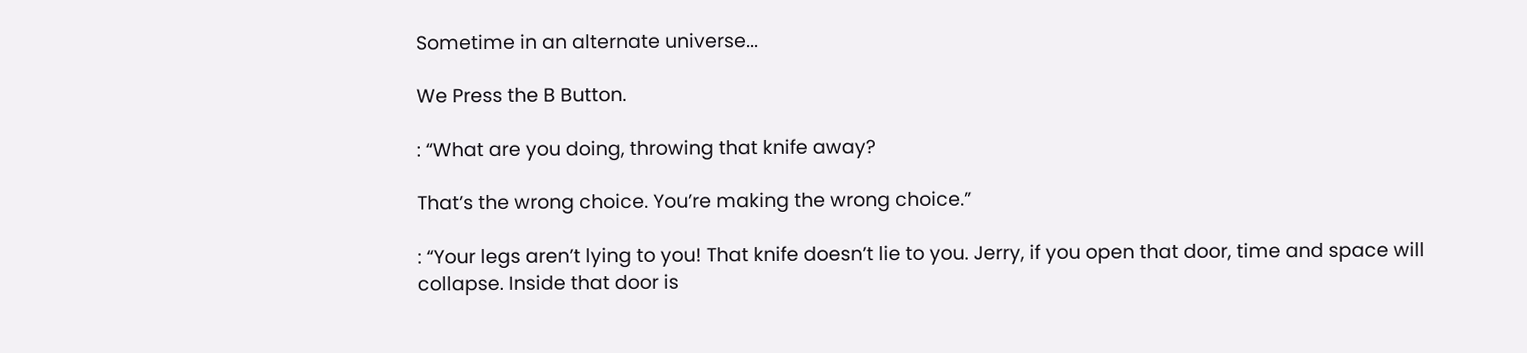Sometime in an alternate universe...

We Press the B Button.

: “What are you doing, throwing that knife away?

That’s the wrong choice. You’re making the wrong choice.”

: “Your legs aren’t lying to you! That knife doesn’t lie to you. Jerry, if you open that door, time and space will collapse. Inside that door is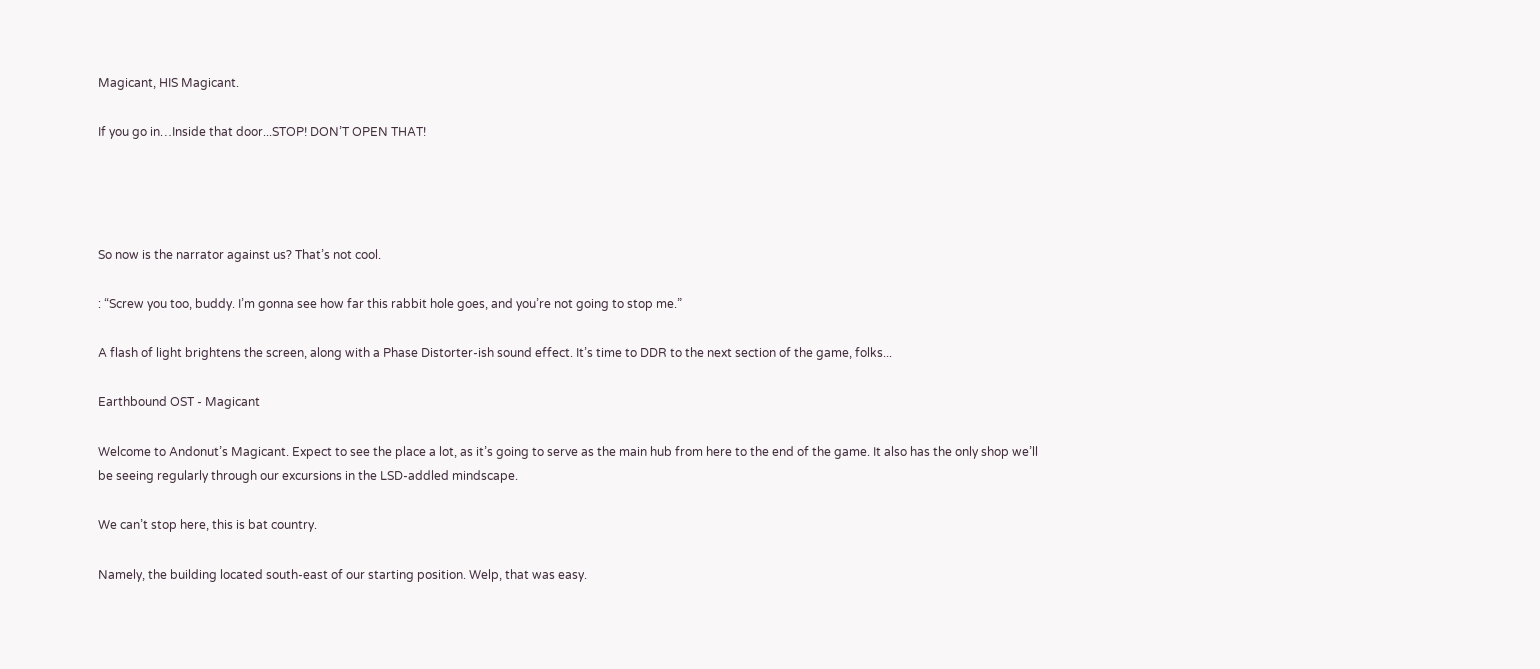Magicant, HIS Magicant.

If you go in…Inside that door...STOP! DON’T OPEN THAT!




So now is the narrator against us? That’s not cool.

: “Screw you too, buddy. I’m gonna see how far this rabbit hole goes, and you’re not going to stop me.”

A flash of light brightens the screen, along with a Phase Distorter-ish sound effect. It’s time to DDR to the next section of the game, folks...

Earthbound OST - Magicant

Welcome to Andonut’s Magicant. Expect to see the place a lot, as it’s going to serve as the main hub from here to the end of the game. It also has the only shop we’ll be seeing regularly through our excursions in the LSD-addled mindscape.

We can’t stop here, this is bat country.

Namely, the building located south-east of our starting position. Welp, that was easy.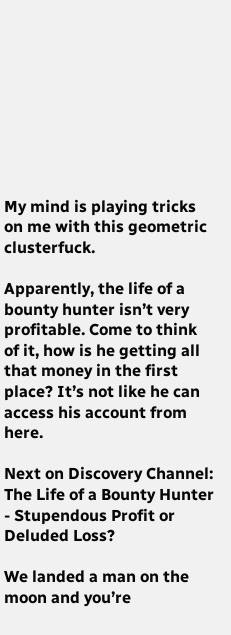My mind is playing tricks on me with this geometric clusterfuck.

Apparently, the life of a bounty hunter isn’t very profitable. Come to think of it, how is he getting all that money in the first place? It’s not like he can access his account from here.

Next on Discovery Channel: The Life of a Bounty Hunter - Stupendous Profit or Deluded Loss?

We landed a man on the moon and you’re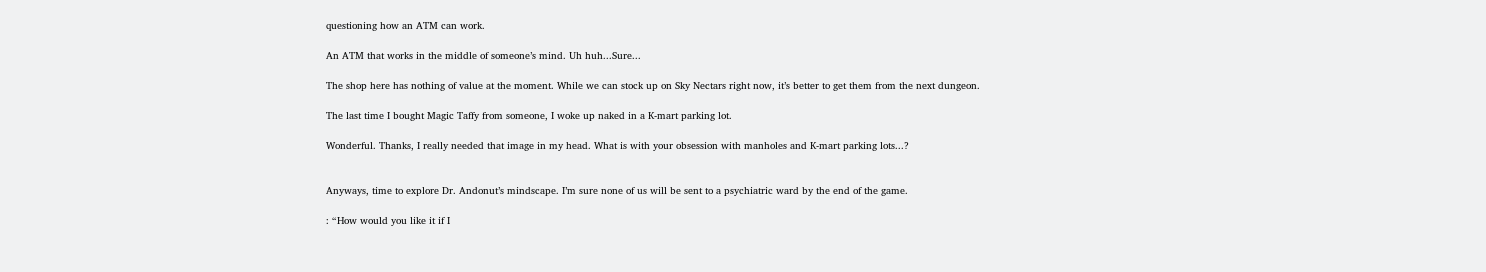questioning how an ATM can work.

An ATM that works in the middle of someone’s mind. Uh huh...Sure...

The shop here has nothing of value at the moment. While we can stock up on Sky Nectars right now, it’s better to get them from the next dungeon.

The last time I bought Magic Taffy from someone, I woke up naked in a K-mart parking lot.

Wonderful. Thanks, I really needed that image in my head. What is with your obsession with manholes and K-mart parking lots...?


Anyways, time to explore Dr. Andonut’s mindscape. I’m sure none of us will be sent to a psychiatric ward by the end of the game.

: “How would you like it if I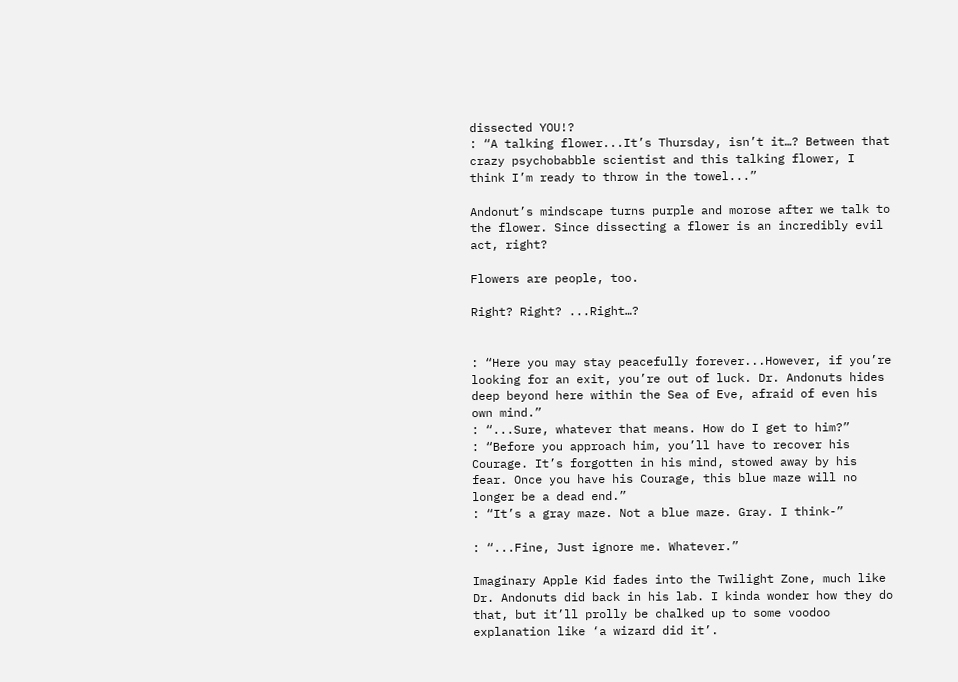dissected YOU!?
: “A talking flower...It’s Thursday, isn’t it…? Between that crazy psychobabble scientist and this talking flower, I think I’m ready to throw in the towel...”

Andonut’s mindscape turns purple and morose after we talk to the flower. Since dissecting a flower is an incredibly evil act, right?

Flowers are people, too.

Right? Right? ...Right…?


: “Here you may stay peacefully forever...However, if you’re looking for an exit, you’re out of luck. Dr. Andonuts hides deep beyond here within the Sea of Eve, afraid of even his own mind.”
: “...Sure, whatever that means. How do I get to him?”
: “Before you approach him, you’ll have to recover his Courage. It’s forgotten in his mind, stowed away by his fear. Once you have his Courage, this blue maze will no longer be a dead end.”
: “It’s a gray maze. Not a blue maze. Gray. I think-”

: “...Fine, Just ignore me. Whatever.”

Imaginary Apple Kid fades into the Twilight Zone, much like Dr. Andonuts did back in his lab. I kinda wonder how they do that, but it’ll prolly be chalked up to some voodoo explanation like ‘a wizard did it’.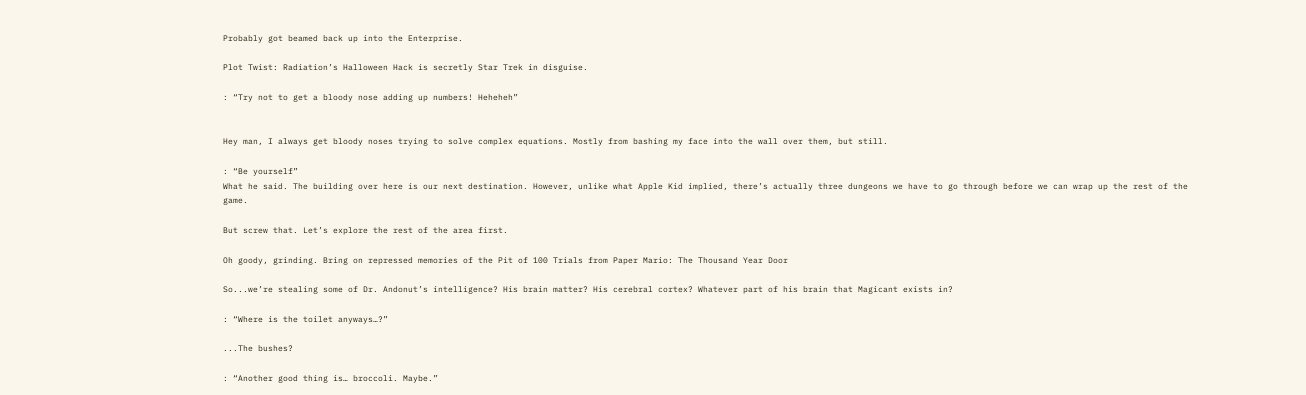Probably got beamed back up into the Enterprise.

Plot Twist: Radiation’s Halloween Hack is secretly Star Trek in disguise.

: “Try not to get a bloody nose adding up numbers! Heheheh”


Hey man, I always get bloody noses trying to solve complex equations. Mostly from bashing my face into the wall over them, but still.

: “Be yourself”
What he said. The building over here is our next destination. However, unlike what Apple Kid implied, there’s actually three dungeons we have to go through before we can wrap up the rest of the game.

But screw that. Let’s explore the rest of the area first.

Oh goody, grinding. Bring on repressed memories of the Pit of 100 Trials from Paper Mario: The Thousand Year Door

So...we’re stealing some of Dr. Andonut’s intelligence? His brain matter? His cerebral cortex? Whatever part of his brain that Magicant exists in?

: “Where is the toilet anyways…?”

...The bushes?

: “Another good thing is… broccoli. Maybe.”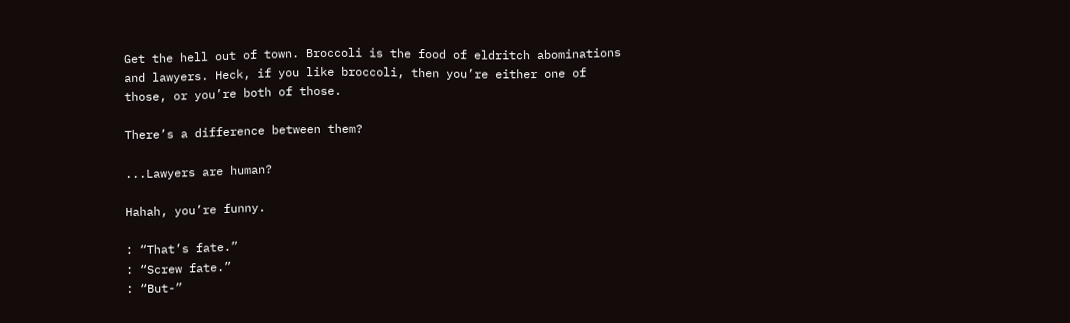Get the hell out of town. Broccoli is the food of eldritch abominations and lawyers. Heck, if you like broccoli, then you’re either one of those, or you’re both of those.

There’s a difference between them?

...Lawyers are human?

Hahah, you’re funny.

: “That’s fate.”
: “Screw fate.”
: “But-”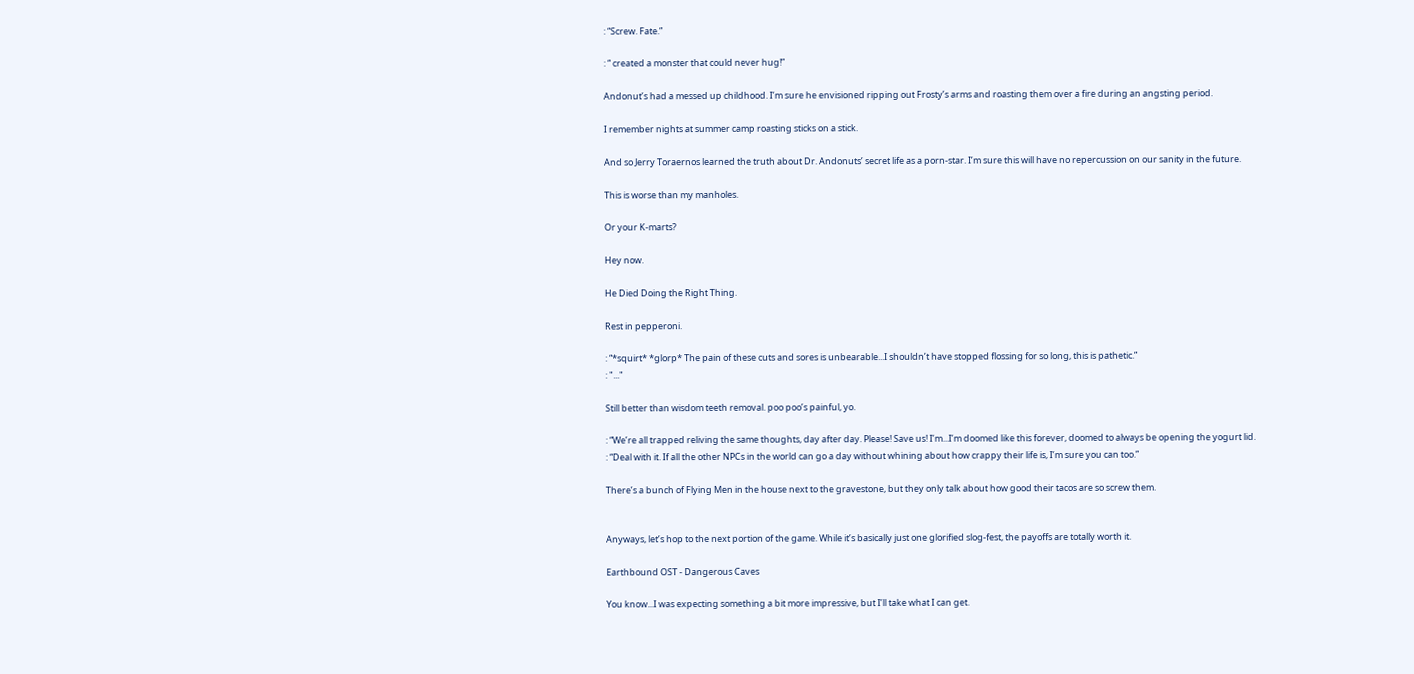: “Screw. Fate.”

: “ created a monster that could never hug!”

Andonut’s had a messed up childhood. I’m sure he envisioned ripping out Frosty’s arms and roasting them over a fire during an angsting period.

I remember nights at summer camp roasting sticks on a stick.

And so Jerry Toraernos learned the truth about Dr. Andonuts’ secret life as a porn-star. I’m sure this will have no repercussion on our sanity in the future.

This is worse than my manholes.

Or your K-marts?

Hey now.

He Died Doing the Right Thing.

Rest in pepperoni.

: “*squirt* *glorp* The pain of these cuts and sores is unbearable...I shouldn’t have stopped flossing for so long, this is pathetic.”
: "..."

Still better than wisdom teeth removal. poo poo’s painful, yo.

: “We’re all trapped reliving the same thoughts, day after day. Please! Save us! I’m...I’m doomed like this forever, doomed to always be opening the yogurt lid.
: “Deal with it. If all the other NPCs in the world can go a day without whining about how crappy their life is, I’m sure you can too.”

There’s a bunch of Flying Men in the house next to the gravestone, but they only talk about how good their tacos are so screw them.


Anyways, let’s hop to the next portion of the game. While it’s basically just one glorified slog-fest, the payoffs are totally worth it.

Earthbound OST - Dangerous Caves

You know...I was expecting something a bit more impressive, but I’ll take what I can get.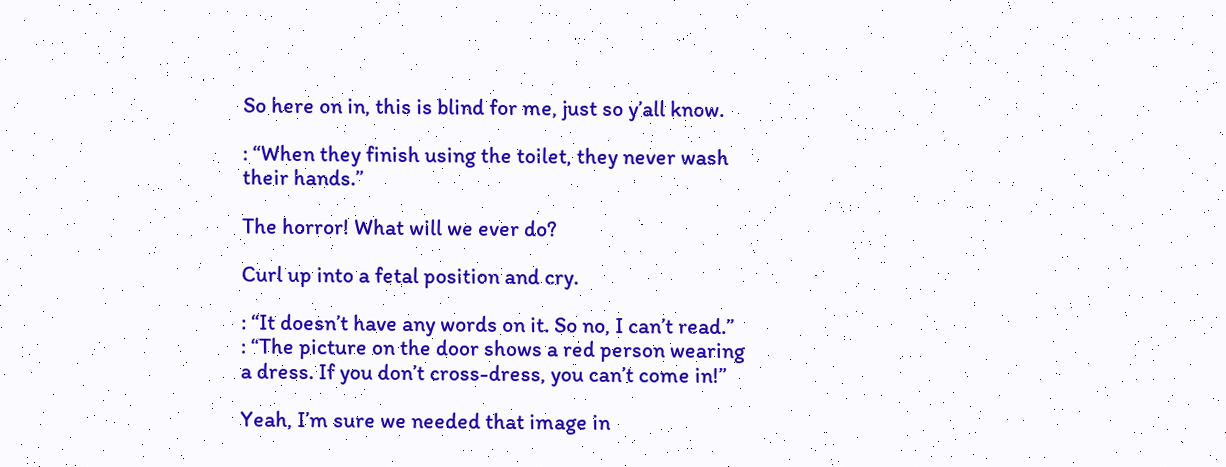So here on in, this is blind for me, just so y’all know.

: “When they finish using the toilet, they never wash their hands.”

The horror! What will we ever do?

Curl up into a fetal position and cry.

: “It doesn’t have any words on it. So no, I can’t read.”
: “The picture on the door shows a red person wearing a dress. If you don’t cross-dress, you can’t come in!”

Yeah, I’m sure we needed that image in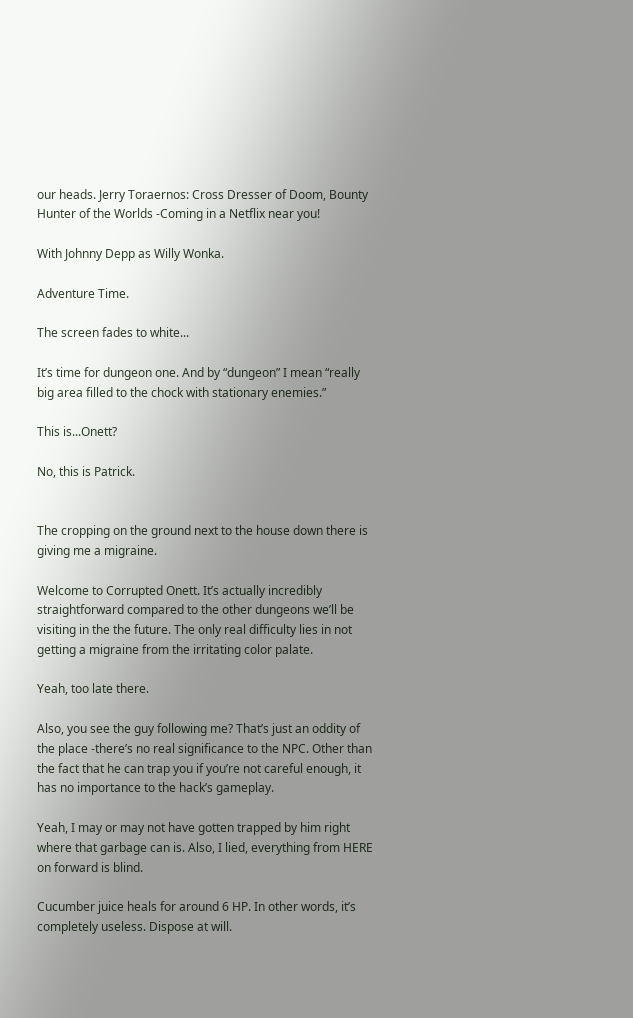our heads. Jerry Toraernos: Cross Dresser of Doom, Bounty Hunter of the Worlds -Coming in a Netflix near you!

With Johnny Depp as Willy Wonka.

Adventure Time.

The screen fades to white...

It’s time for dungeon one. And by “dungeon” I mean “really big area filled to the chock with stationary enemies.”

This is...Onett?

No, this is Patrick.


The cropping on the ground next to the house down there is giving me a migraine.

Welcome to Corrupted Onett. It’s actually incredibly straightforward compared to the other dungeons we’ll be visiting in the the future. The only real difficulty lies in not getting a migraine from the irritating color palate.

Yeah, too late there.

Also, you see the guy following me? That’s just an oddity of the place -there’s no real significance to the NPC. Other than the fact that he can trap you if you’re not careful enough, it has no importance to the hack’s gameplay.

Yeah, I may or may not have gotten trapped by him right where that garbage can is. Also, I lied, everything from HERE on forward is blind.

Cucumber juice heals for around 6 HP. In other words, it’s completely useless. Dispose at will.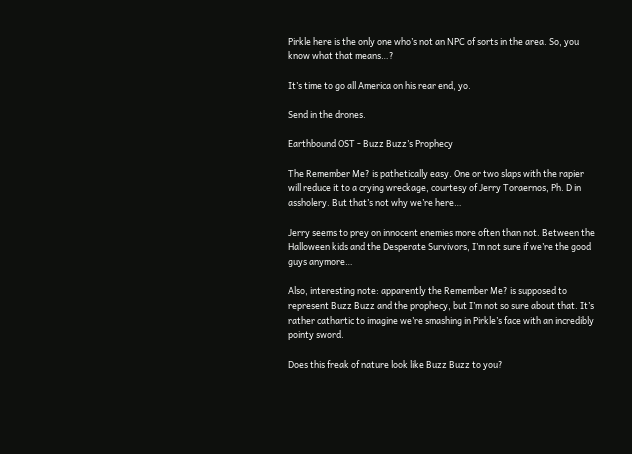Pirkle here is the only one who’s not an NPC of sorts in the area. So, you know what that means…?

It’s time to go all America on his rear end, yo.

Send in the drones.

Earthbound OST - Buzz Buzz’s Prophecy

The Remember Me? is pathetically easy. One or two slaps with the rapier will reduce it to a crying wreckage, courtesy of Jerry Toraernos, Ph. D in assholery. But that’s not why we’re here…

Jerry seems to prey on innocent enemies more often than not. Between the Halloween kids and the Desperate Survivors, I’m not sure if we’re the good guys anymore…

Also, interesting note: apparently the Remember Me? is supposed to represent Buzz Buzz and the prophecy, but I’m not so sure about that. It’s rather cathartic to imagine we’re smashing in Pirkle’s face with an incredibly pointy sword.

Does this freak of nature look like Buzz Buzz to you?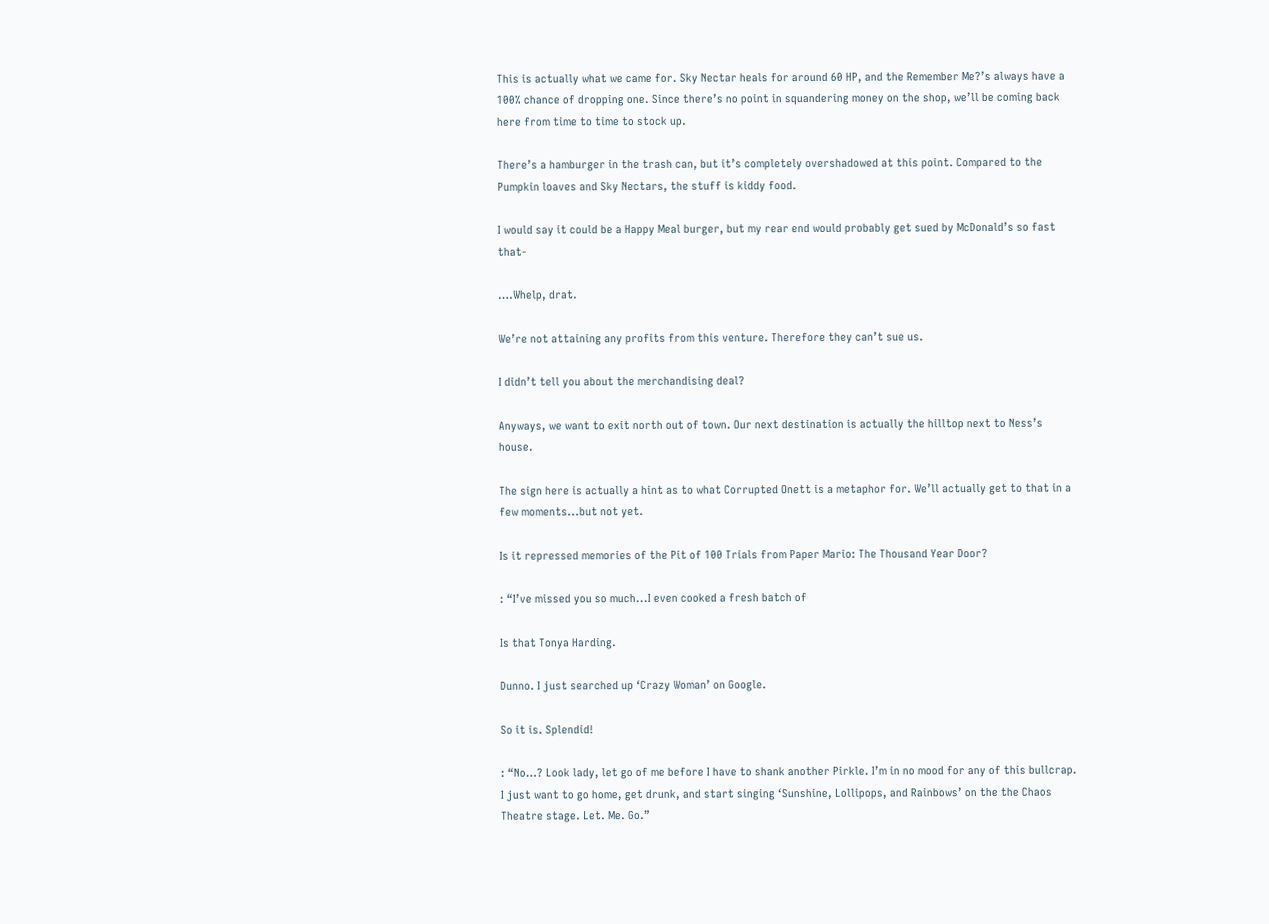This is actually what we came for. Sky Nectar heals for around 60 HP, and the Remember Me?’s always have a 100% chance of dropping one. Since there’s no point in squandering money on the shop, we’ll be coming back here from time to time to stock up.

There’s a hamburger in the trash can, but it’s completely overshadowed at this point. Compared to the Pumpkin loaves and Sky Nectars, the stuff is kiddy food.

I would say it could be a Happy Meal burger, but my rear end would probably get sued by McDonald’s so fast that-

….Whelp, drat.

We’re not attaining any profits from this venture. Therefore they can’t sue us.

I didn’t tell you about the merchandising deal?

Anyways, we want to exit north out of town. Our next destination is actually the hilltop next to Ness’s house.

The sign here is actually a hint as to what Corrupted Onett is a metaphor for. We’ll actually get to that in a few moments...but not yet.

Is it repressed memories of the Pit of 100 Trials from Paper Mario: The Thousand Year Door?

: “I’ve missed you so much...I even cooked a fresh batch of

Is that Tonya Harding.

Dunno. I just searched up ‘Crazy Woman’ on Google.

So it is. Splendid!

: “No…? Look lady, let go of me before I have to shank another Pirkle. I’m in no mood for any of this bullcrap. I just want to go home, get drunk, and start singing ‘Sunshine, Lollipops, and Rainbows’ on the the Chaos Theatre stage. Let. Me. Go.”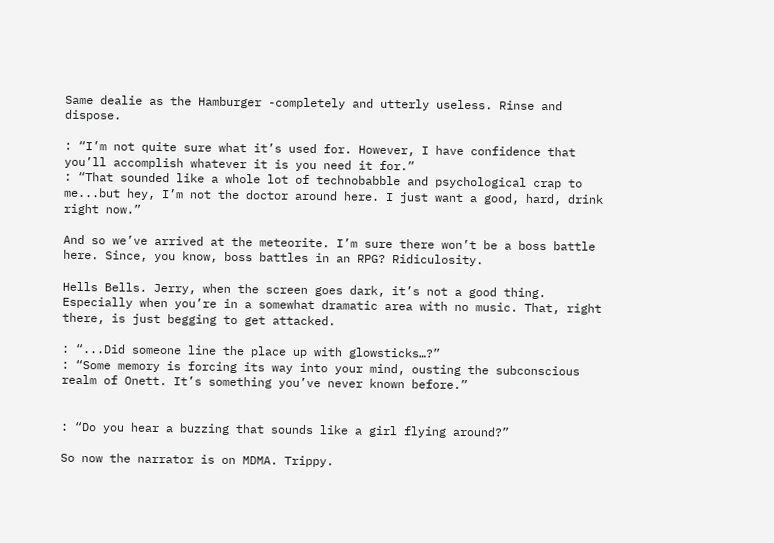Same dealie as the Hamburger -completely and utterly useless. Rinse and dispose.

: “I’m not quite sure what it’s used for. However, I have confidence that you’ll accomplish whatever it is you need it for.”
: “That sounded like a whole lot of technobabble and psychological crap to me...but hey, I’m not the doctor around here. I just want a good, hard, drink right now.”

And so we’ve arrived at the meteorite. I’m sure there won’t be a boss battle here. Since, you know, boss battles in an RPG? Ridiculosity.

Hells Bells. Jerry, when the screen goes dark, it’s not a good thing. Especially when you’re in a somewhat dramatic area with no music. That, right there, is just begging to get attacked.

: “...Did someone line the place up with glowsticks…?”
: “Some memory is forcing its way into your mind, ousting the subconscious realm of Onett. It’s something you’ve never known before.”


: “Do you hear a buzzing that sounds like a girl flying around?”

So now the narrator is on MDMA. Trippy.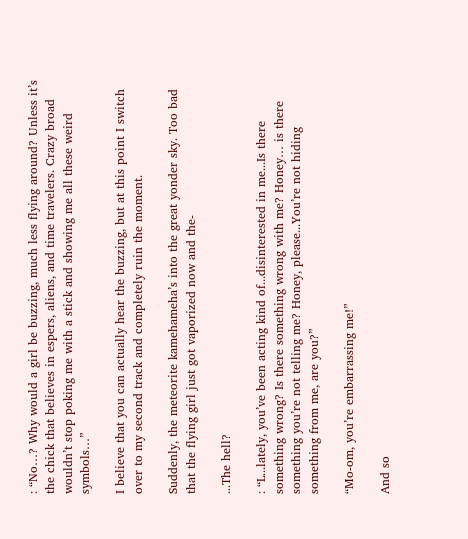: “No…? Why would a girl be buzzing, much less flying around? Unless it’s the chick that believes in espers, aliens, and time travelers. Crazy broad wouldn’t stop poking me with a stick and showing me all these weird symbols…”

I believe that you can actually hear the buzzing, but at this point I switch over to my second track and completely ruin the moment.

Suddenly, the meteorite kamehameha’s into the great yonder sky. Too bad that the flying girl just got vaporized now and the-

...The hell?

: “L...lately, you’ve been acting kind of...disinterested in me...Is there something wrong? Is there something wrong with me? Honey… is there something you’re not telling me? Honey, please...You’re not hiding something from me, are you?”

“Mo-om, you’re embarrassing me!”

And so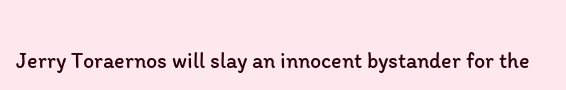Jerry Toraernos will slay an innocent bystander for the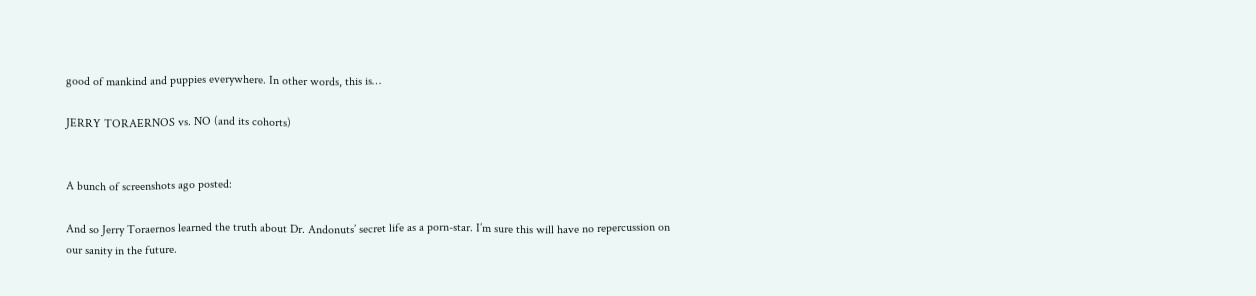good of mankind and puppies everywhere. In other words, this is…

JERRY TORAERNOS vs. NO (and its cohorts)


A bunch of screenshots ago posted:

And so Jerry Toraernos learned the truth about Dr. Andonuts’ secret life as a porn-star. I’m sure this will have no repercussion on our sanity in the future.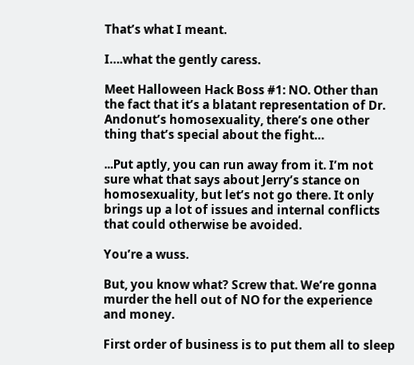That’s what I meant.

I….what the gently caress.

Meet Halloween Hack Boss #1: NO. Other than the fact that it’s a blatant representation of Dr. Andonut’s homosexuality, there’s one other thing that’s special about the fight…

...Put aptly, you can run away from it. I’m not sure what that says about Jerry’s stance on homosexuality, but let’s not go there. It only brings up a lot of issues and internal conflicts that could otherwise be avoided.

You’re a wuss.

But, you know what? Screw that. We’re gonna murder the hell out of NO for the experience and money.

First order of business is to put them all to sleep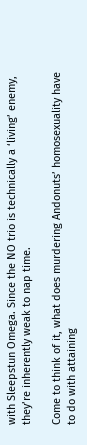with Sleepstun Omega. Since the NO trio is technically a ‘living’ enemy, they’re inherently weak to nap time.

Come to think of it, what does murdering Andonuts’ homosexuality have to do with attaining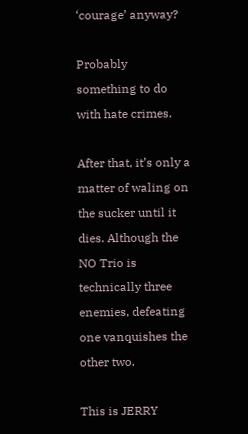‘courage’ anyway?

Probably something to do with hate crimes.

After that, it’s only a matter of waling on the sucker until it dies. Although the NO Trio is technically three enemies, defeating one vanquishes the other two.

This is JERRY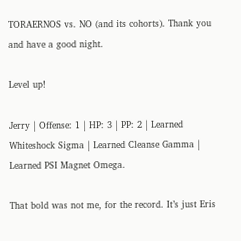TORAERNOS vs. NO (and its cohorts). Thank you and have a good night.

Level up!

Jerry | Offense: 1 | HP: 3 | PP: 2 | Learned Whiteshock Sigma | Learned Cleanse Gamma | Learned PSI Magnet Omega.

That bold was not me, for the record. It’s just Eris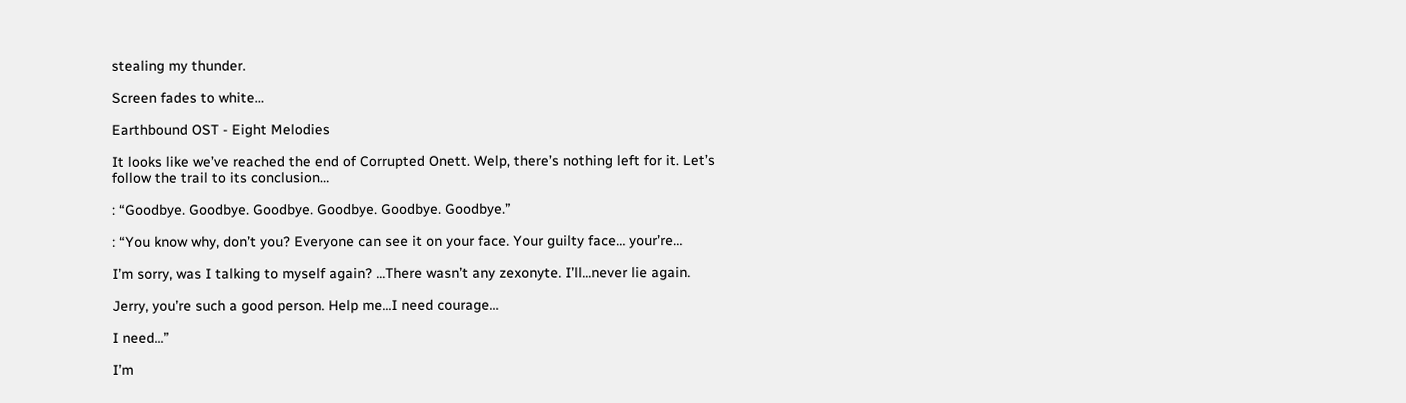stealing my thunder.

Screen fades to white…

Earthbound OST - Eight Melodies

It looks like we’ve reached the end of Corrupted Onett. Welp, there’s nothing left for it. Let’s follow the trail to its conclusion…

: “Goodbye. Goodbye. Goodbye. Goodbye. Goodbye. Goodbye.”

: “You know why, don’t you? Everyone can see it on your face. Your guilty face… your’re…

I’m sorry, was I talking to myself again? ...There wasn’t any zexonyte. I’ll...never lie again.

Jerry, you’re such a good person. Help me...I need courage…

I need...”

I’m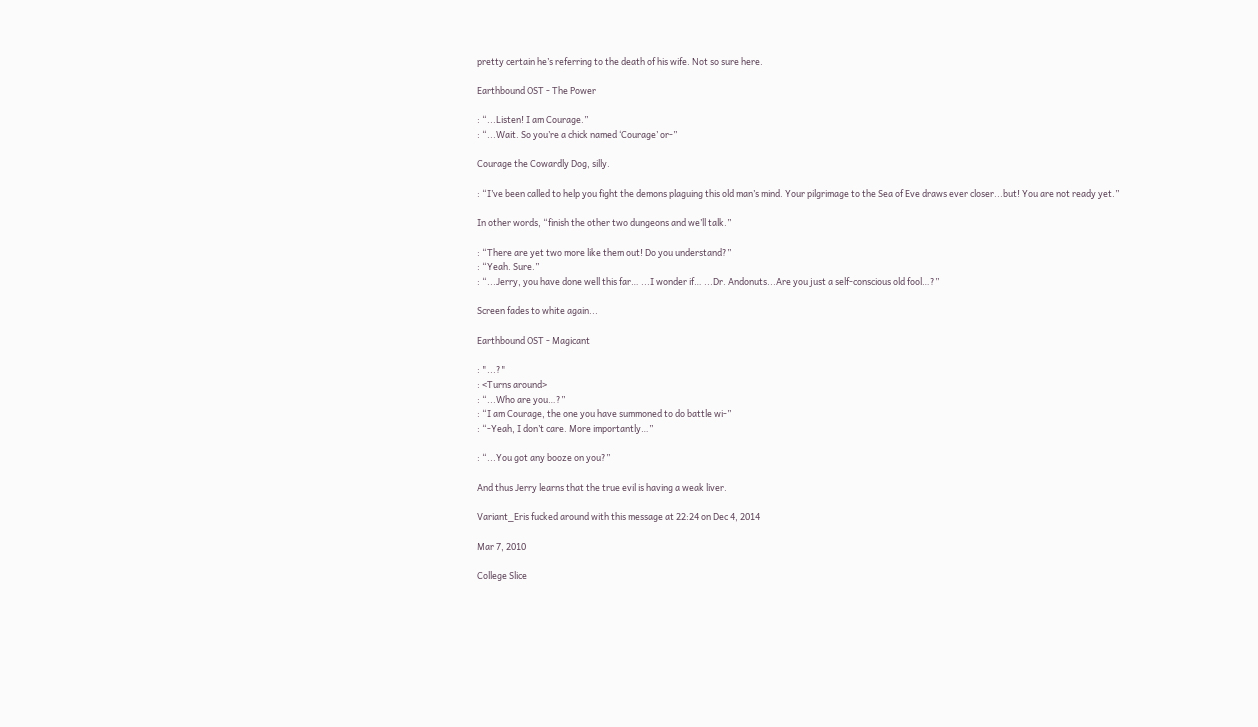pretty certain he’s referring to the death of his wife. Not so sure here.

Earthbound OST - The Power

: “...Listen! I am Courage.”
: “...Wait. So you’re a chick named ‘Courage’ or-”

Courage the Cowardly Dog, silly.

: “I’ve been called to help you fight the demons plaguing this old man’s mind. Your pilgrimage to the Sea of Eve draws ever closer...but! You are not ready yet.”

In other words, “finish the other two dungeons and we’ll talk.”

: “There are yet two more like them out! Do you understand?”
: “Yeah. Sure.”
: “...Jerry, you have done well this far… ...I wonder if… ...Dr. Andonuts...Are you just a self-conscious old fool…?”

Screen fades to white again...

Earthbound OST - Magicant

: "...?"
: <Turns around>
: “...Who are you…?”
: “I am Courage, the one you have summoned to do battle wi-”
: “-Yeah, I don’t care. More importantly…”

: “...You got any booze on you?”

And thus Jerry learns that the true evil is having a weak liver.

Variant_Eris fucked around with this message at 22:24 on Dec 4, 2014

Mar 7, 2010

College Slice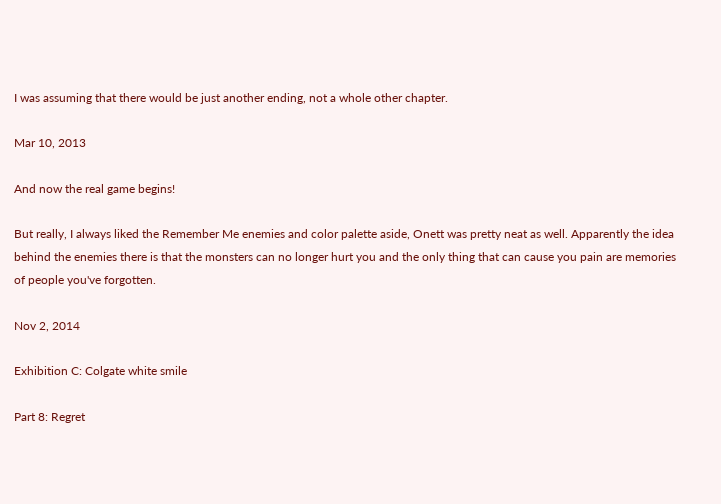I was assuming that there would be just another ending, not a whole other chapter.

Mar 10, 2013

And now the real game begins!

But really, I always liked the Remember Me enemies and color palette aside, Onett was pretty neat as well. Apparently the idea behind the enemies there is that the monsters can no longer hurt you and the only thing that can cause you pain are memories of people you've forgotten.

Nov 2, 2014

Exhibition C: Colgate white smile

Part 8: Regret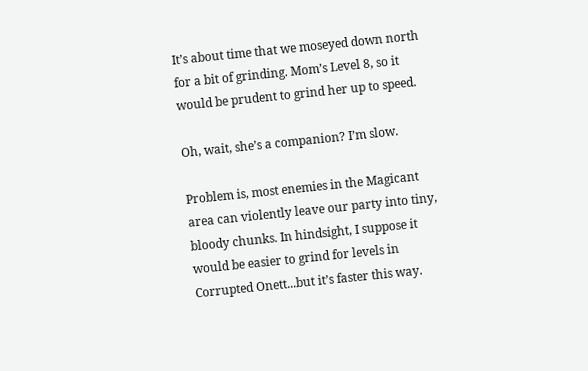It’s about time that we moseyed down north for a bit of grinding. Mom’s Level 8, so it would be prudent to grind her up to speed.

Oh, wait, she’s a companion? I’m slow.

Problem is, most enemies in the Magicant area can violently leave our party into tiny, bloody chunks. In hindsight, I suppose it would be easier to grind for levels in Corrupted Onett...but it’s faster this way.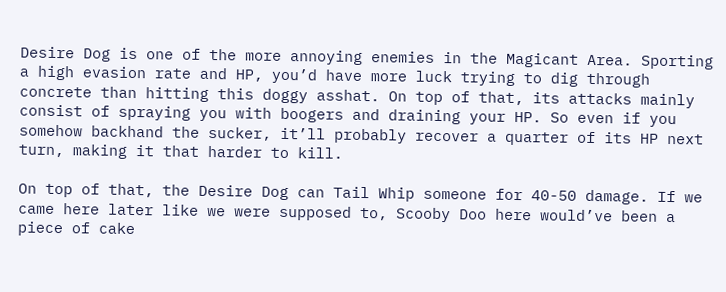Desire Dog is one of the more annoying enemies in the Magicant Area. Sporting a high evasion rate and HP, you’d have more luck trying to dig through concrete than hitting this doggy asshat. On top of that, its attacks mainly consist of spraying you with boogers and draining your HP. So even if you somehow backhand the sucker, it’ll probably recover a quarter of its HP next turn, making it that harder to kill.

On top of that, the Desire Dog can Tail Whip someone for 40-50 damage. If we came here later like we were supposed to, Scooby Doo here would’ve been a piece of cake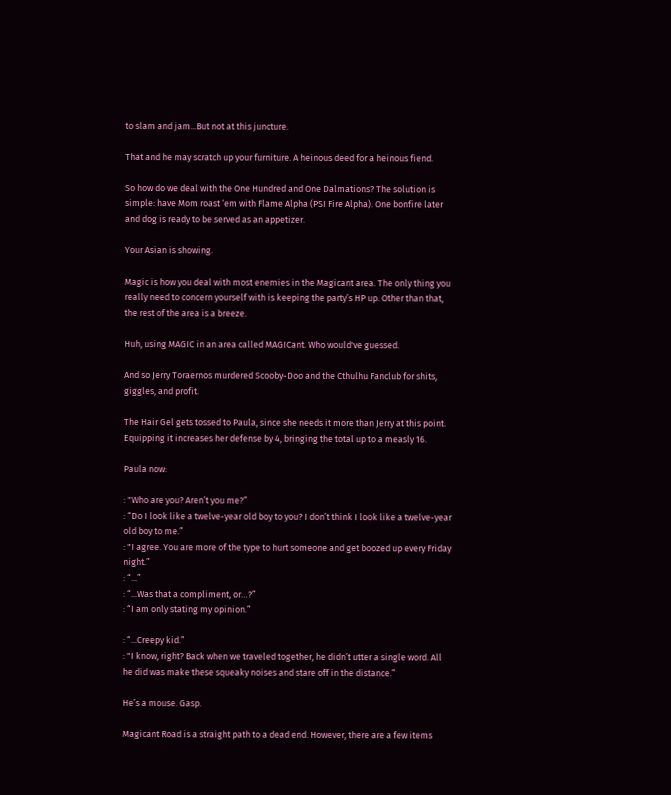to slam and jam...But not at this juncture.

That and he may scratch up your furniture. A heinous deed for a heinous fiend.

So how do we deal with the One Hundred and One Dalmations? The solution is simple: have Mom roast ‘em with Flame Alpha (PSI Fire Alpha). One bonfire later and dog is ready to be served as an appetizer.

Your Asian is showing.

Magic is how you deal with most enemies in the Magicant area. The only thing you really need to concern yourself with is keeping the party’s HP up. Other than that, the rest of the area is a breeze.

Huh, using MAGIC in an area called MAGICant. Who would've guessed.

And so Jerry Toraernos murdered Scooby-Doo and the Cthulhu Fanclub for shits, giggles, and profit.

The Hair Gel gets tossed to Paula, since she needs it more than Jerry at this point. Equipping it increases her defense by 4, bringing the total up to a measly 16.

Paula now:

: "Who are you? Aren’t you me?”
: “Do I look like a twelve-year old boy to you? I don’t think I look like a twelve-year old boy to me.”
: "I agree. You are more of the type to hurt someone and get boozed up every Friday night.”
: “...”
: “...Was that a compliment, or…?”
: “I am only stating my opinion.”

: “...Creepy kid.”
: "I know, right? Back when we traveled together, he didn’t utter a single word. All he did was make these squeaky noises and stare off in the distance.”

He’s a mouse. Gasp.

Magicant Road is a straight path to a dead end. However, there are a few items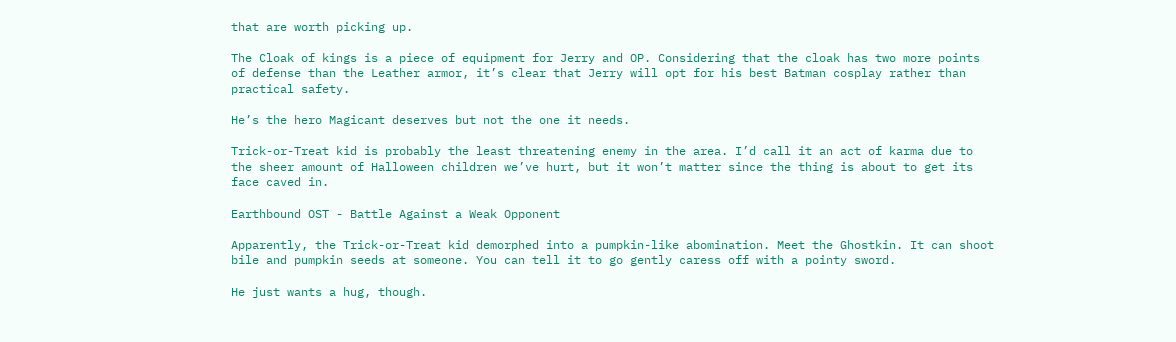that are worth picking up.

The Cloak of kings is a piece of equipment for Jerry and OP. Considering that the cloak has two more points of defense than the Leather armor, it’s clear that Jerry will opt for his best Batman cosplay rather than practical safety.

He’s the hero Magicant deserves but not the one it needs.

Trick-or-Treat kid is probably the least threatening enemy in the area. I’d call it an act of karma due to the sheer amount of Halloween children we’ve hurt, but it won’t matter since the thing is about to get its face caved in.

Earthbound OST - Battle Against a Weak Opponent

Apparently, the Trick-or-Treat kid demorphed into a pumpkin-like abomination. Meet the Ghostkin. It can shoot bile and pumpkin seeds at someone. You can tell it to go gently caress off with a pointy sword.

He just wants a hug, though.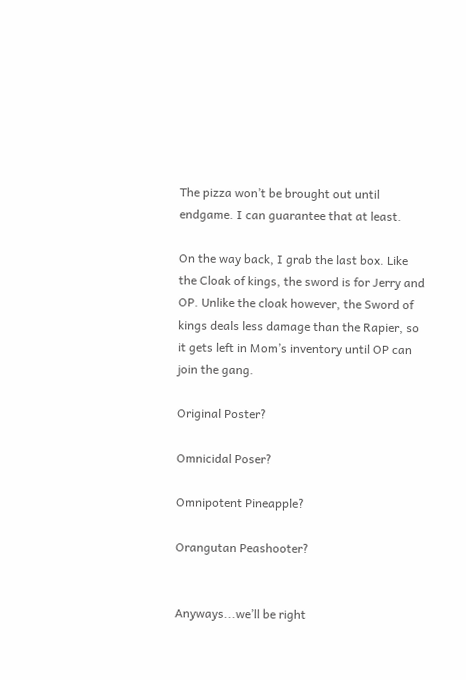The pizza won’t be brought out until endgame. I can guarantee that at least.

On the way back, I grab the last box. Like the Cloak of kings, the sword is for Jerry and OP. Unlike the cloak however, the Sword of kings deals less damage than the Rapier, so it gets left in Mom’s inventory until OP can join the gang.

Original Poster?

Omnicidal Poser?

Omnipotent Pineapple?

Orangutan Peashooter?


Anyways...we’ll be right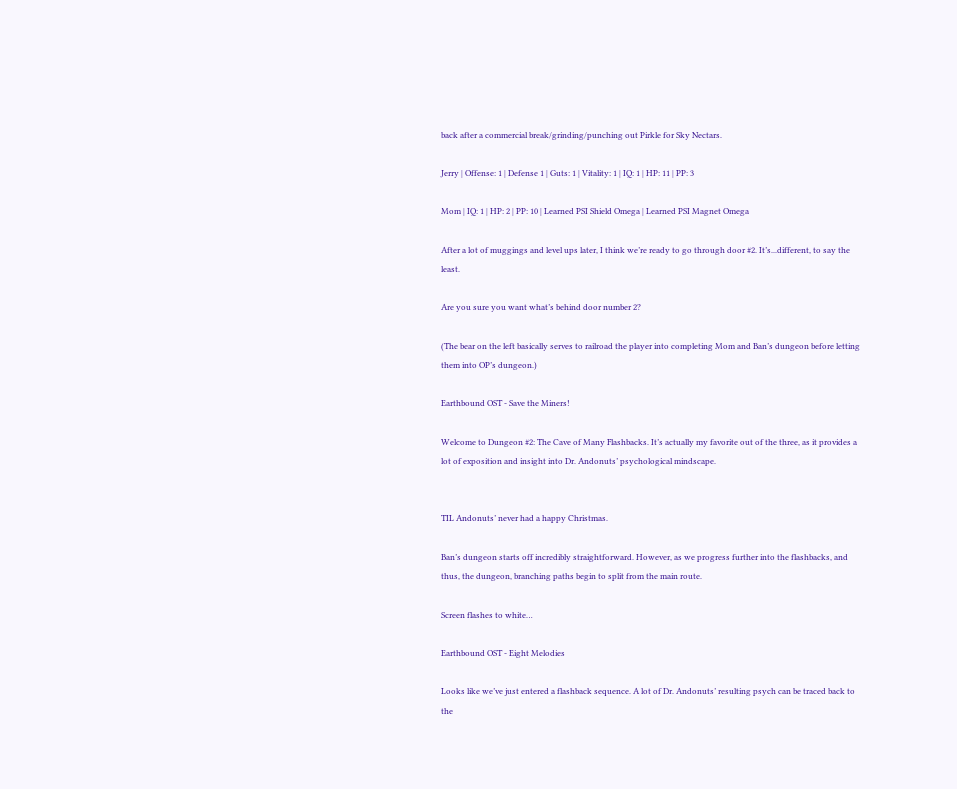back after a commercial break/grinding/punching out Pirkle for Sky Nectars.

Jerry | Offense: 1 | Defense 1 | Guts: 1 | Vitality: 1 | IQ: 1 | HP: 11 | PP: 3

Mom | IQ: 1 | HP: 2 | PP: 10 | Learned PSI Shield Omega | Learned PSI Magnet Omega

After a lot of muggings and level ups later, I think we’re ready to go through door #2. It’s...different, to say the least.

Are you sure you want what’s behind door number 2?

(The bear on the left basically serves to railroad the player into completing Mom and Ban’s dungeon before letting them into OP’s dungeon.)

Earthbound OST - Save the Miners!

Welcome to Dungeon #2: The Cave of Many Flashbacks. It’s actually my favorite out of the three, as it provides a lot of exposition and insight into Dr. Andonuts’ psychological mindscape.


TIL Andonuts’ never had a happy Christmas.

Ban’s dungeon starts off incredibly straightforward. However, as we progress further into the flashbacks, and thus, the dungeon, branching paths begin to split from the main route.

Screen flashes to white…

Earthbound OST - Eight Melodies

Looks like we’ve just entered a flashback sequence. A lot of Dr. Andonuts’ resulting psych can be traced back to the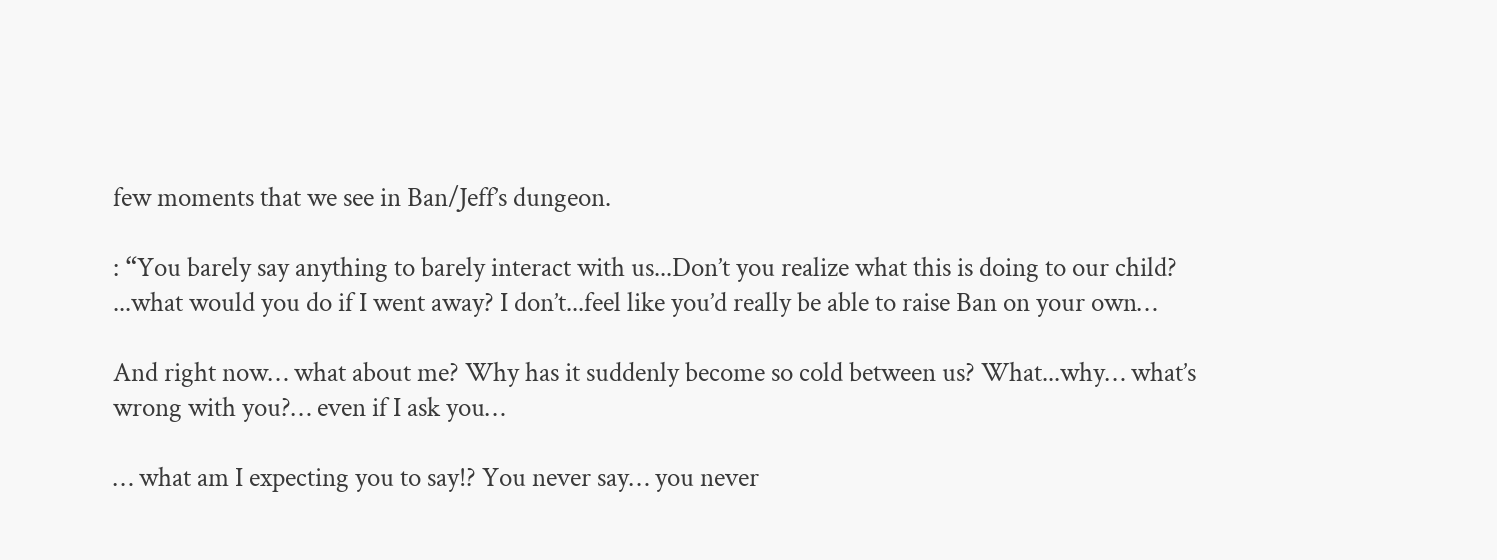few moments that we see in Ban/Jeff’s dungeon.

: “You barely say anything to barely interact with us...Don’t you realize what this is doing to our child? ...what would you do if I went away? I don’t...feel like you’d really be able to raise Ban on your own…

And right now… what about me? Why has it suddenly become so cold between us? What...why… what’s wrong with you?… even if I ask you…

… what am I expecting you to say!? You never say… you never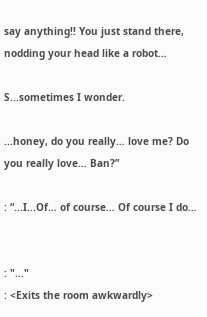say anything!! You just stand there, nodding your head like a robot…

S...sometimes I wonder.

...honey, do you really… love me? Do you really love… Ban?”

: “...I...Of… of course… Of course I do…


: "..."
: <Exits the room awkwardly>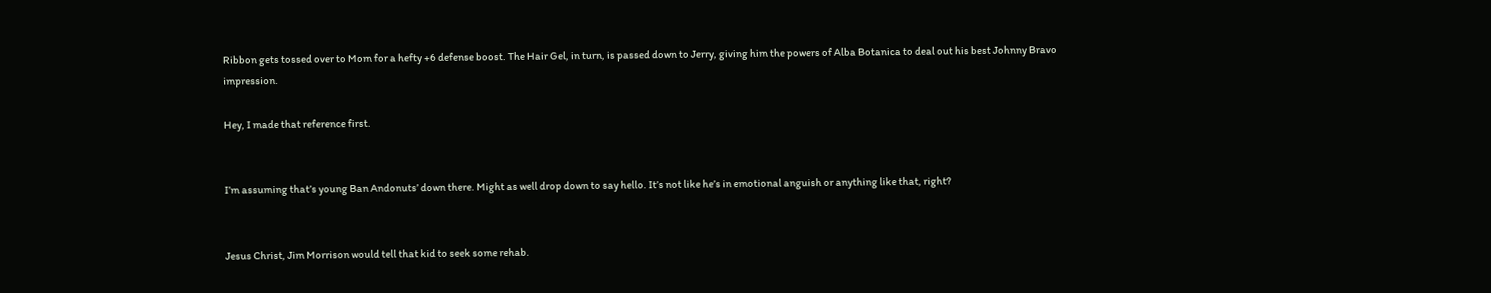Ribbon gets tossed over to Mom for a hefty +6 defense boost. The Hair Gel, in turn, is passed down to Jerry, giving him the powers of Alba Botanica to deal out his best Johnny Bravo impression.

Hey, I made that reference first.


I’m assuming that’s young Ban Andonuts’ down there. Might as well drop down to say hello. It’s not like he’s in emotional anguish or anything like that, right?


Jesus Christ, Jim Morrison would tell that kid to seek some rehab.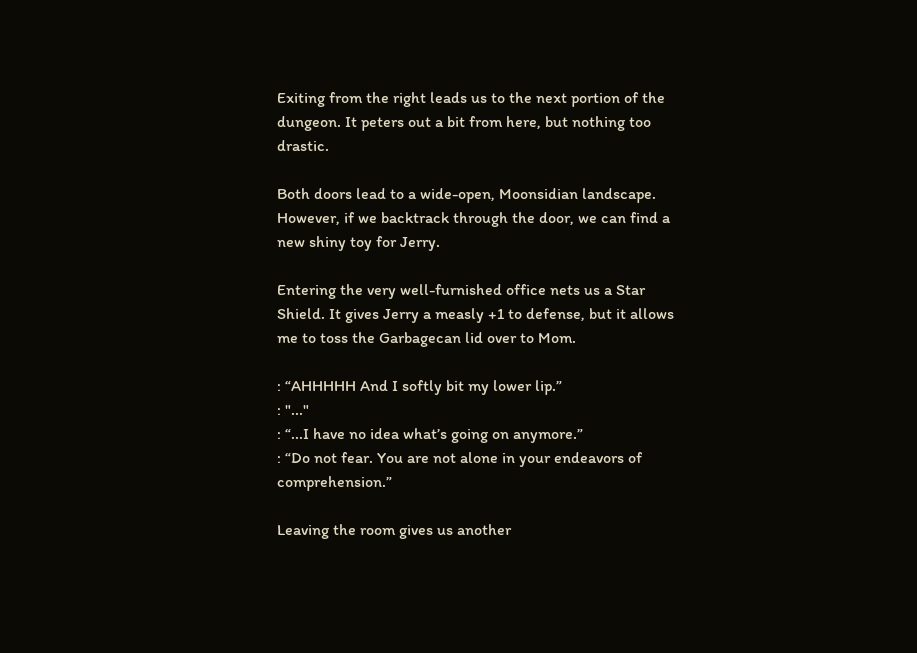Exiting from the right leads us to the next portion of the dungeon. It peters out a bit from here, but nothing too drastic.

Both doors lead to a wide-open, Moonsidian landscape. However, if we backtrack through the door, we can find a new shiny toy for Jerry.

Entering the very well-furnished office nets us a Star Shield. It gives Jerry a measly +1 to defense, but it allows me to toss the Garbagecan lid over to Mom.

: “AHHHHH And I softly bit my lower lip.”
: "..."
: “...I have no idea what’s going on anymore.”
: “Do not fear. You are not alone in your endeavors of comprehension.”

Leaving the room gives us another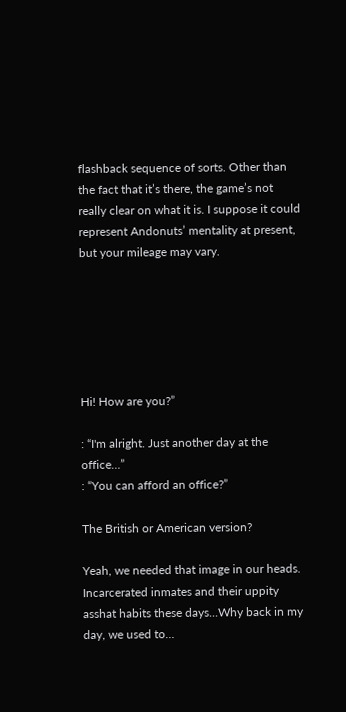flashback sequence of sorts. Other than the fact that it’s there, the game’s not really clear on what it is. I suppose it could represent Andonuts’ mentality at present, but your mileage may vary.






Hi! How are you?”

: “I'm alright. Just another day at the office…”
: “You can afford an office?”

The British or American version?

Yeah, we needed that image in our heads. Incarcerated inmates and their uppity asshat habits these days...Why back in my day, we used to…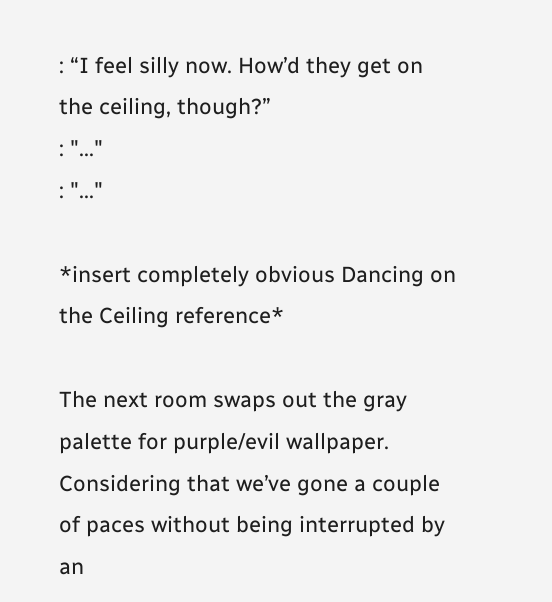: “I feel silly now. How’d they get on the ceiling, though?”
: "..."
: "..."

*insert completely obvious Dancing on the Ceiling reference*

The next room swaps out the gray palette for purple/evil wallpaper. Considering that we’ve gone a couple of paces without being interrupted by an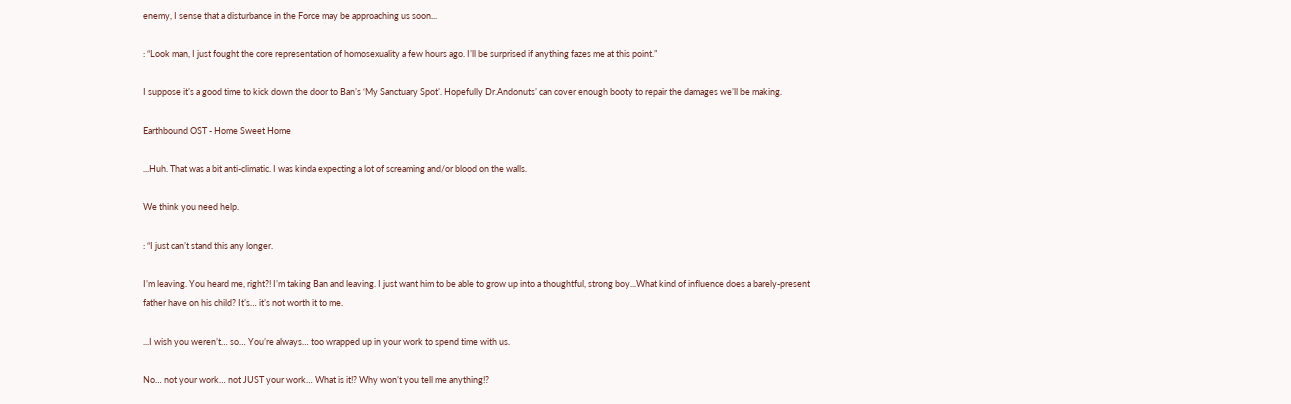enemy, I sense that a disturbance in the Force may be approaching us soon...

: “Look man, I just fought the core representation of homosexuality a few hours ago. I’ll be surprised if anything fazes me at this point.”

I suppose it’s a good time to kick down the door to Ban’s ‘My Sanctuary Spot’. Hopefully Dr.Andonuts’ can cover enough booty to repair the damages we’ll be making.

Earthbound OST - Home Sweet Home

...Huh. That was a bit anti-climatic. I was kinda expecting a lot of screaming and/or blood on the walls.

We think you need help.

: “I just can’t stand this any longer.

I’m leaving. You heard me, right?! I’m taking Ban and leaving. I just want him to be able to grow up into a thoughtful, strong boy...What kind of influence does a barely-present father have on his child? It’s… it’s not worth it to me.

...I wish you weren’t… so… You’re always… too wrapped up in your work to spend time with us.

No… not your work… not JUST your work… What is it!? Why won’t you tell me anything!?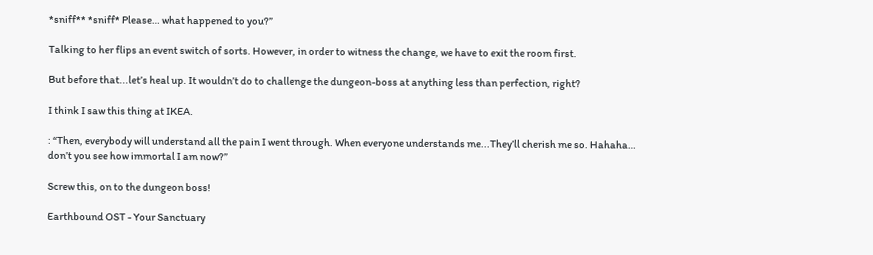*sniff** *sniff* Please… what happened to you?”

Talking to her flips an event switch of sorts. However, in order to witness the change, we have to exit the room first.

But before that...let’s heal up. It wouldn’t do to challenge the dungeon-boss at anything less than perfection, right?

I think I saw this thing at IKEA.

: “Then, everybody will understand all the pain I went through. When everyone understands me...They’ll cherish me so. Hahaha… don’t you see how immortal I am now?”

Screw this, on to the dungeon boss!

Earthbound OST - Your Sanctuary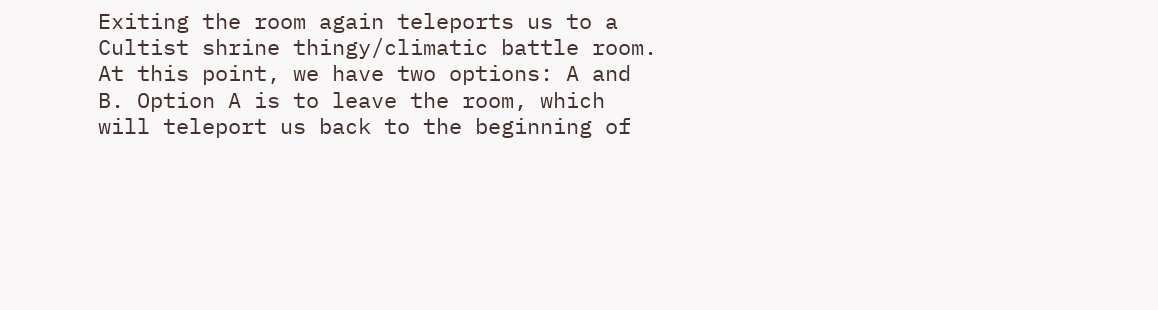Exiting the room again teleports us to a Cultist shrine thingy/climatic battle room. At this point, we have two options: A and B. Option A is to leave the room, which will teleport us back to the beginning of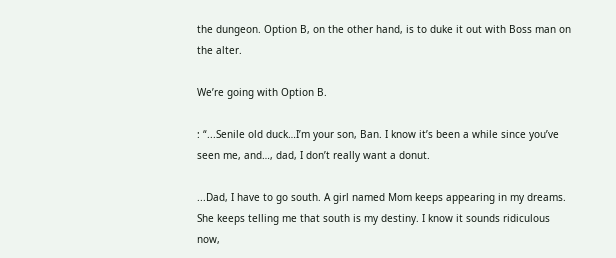the dungeon. Option B, on the other hand, is to duke it out with Boss man on the alter.

We’re going with Option B.

: “...Senile old duck…I’m your son, Ban. I know it’s been a while since you’ve seen me, and…, dad, I don’t really want a donut.

...Dad, I have to go south. A girl named Mom keeps appearing in my dreams. She keeps telling me that south is my destiny. I know it sounds ridiculous now,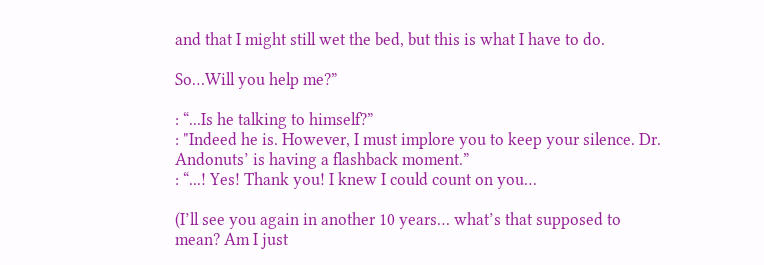and that I might still wet the bed, but this is what I have to do.

So…Will you help me?”

: “...Is he talking to himself?”
: "Indeed he is. However, I must implore you to keep your silence. Dr. Andonuts’ is having a flashback moment.”
: “...! Yes! Thank you! I knew I could count on you…

(I’ll see you again in another 10 years… what’s that supposed to mean? Am I just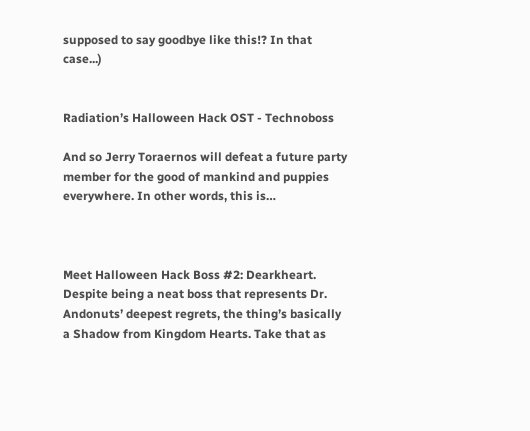supposed to say goodbye like this!? In that case...)


Radiation’s Halloween Hack OST - Technoboss

And so Jerry Toraernos will defeat a future party member for the good of mankind and puppies everywhere. In other words, this is…



Meet Halloween Hack Boss #2: Dearkheart. Despite being a neat boss that represents Dr. Andonuts’ deepest regrets, the thing’s basically a Shadow from Kingdom Hearts. Take that as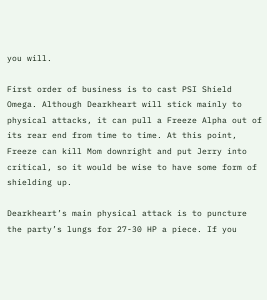you will.

First order of business is to cast PSI Shield Omega. Although Dearkheart will stick mainly to physical attacks, it can pull a Freeze Alpha out of its rear end from time to time. At this point, Freeze can kill Mom downright and put Jerry into critical, so it would be wise to have some form of shielding up.

Dearkheart’s main physical attack is to puncture the party’s lungs for 27-30 HP a piece. If you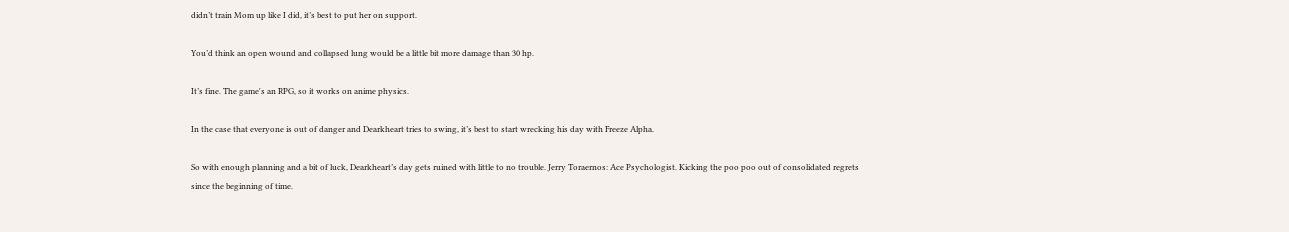didn’t train Mom up like I did, it’s best to put her on support.

You’d think an open wound and collapsed lung would be a little bit more damage than 30 hp.

It’s fine. The game's an RPG, so it works on anime physics.

In the case that everyone is out of danger and Dearkheart tries to swing, it’s best to start wrecking his day with Freeze Alpha.

So with enough planning and a bit of luck, Dearkheart’s day gets ruined with little to no trouble. Jerry Toraernos: Ace Psychologist. Kicking the poo poo out of consolidated regrets since the beginning of time.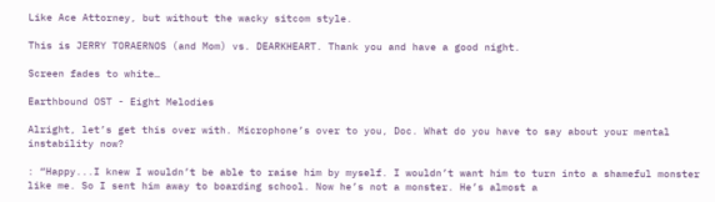Like Ace Attorney, but without the wacky sitcom style.

This is JERRY TORAERNOS (and Mom) vs. DEARKHEART. Thank you and have a good night.

Screen fades to white…

Earthbound OST - Eight Melodies

Alright, let’s get this over with. Microphone’s over to you, Doc. What do you have to say about your mental instability now?

: “Happy...I knew I wouldn’t be able to raise him by myself. I wouldn’t want him to turn into a shameful monster like me. So I sent him away to boarding school. Now he’s not a monster. He’s almost a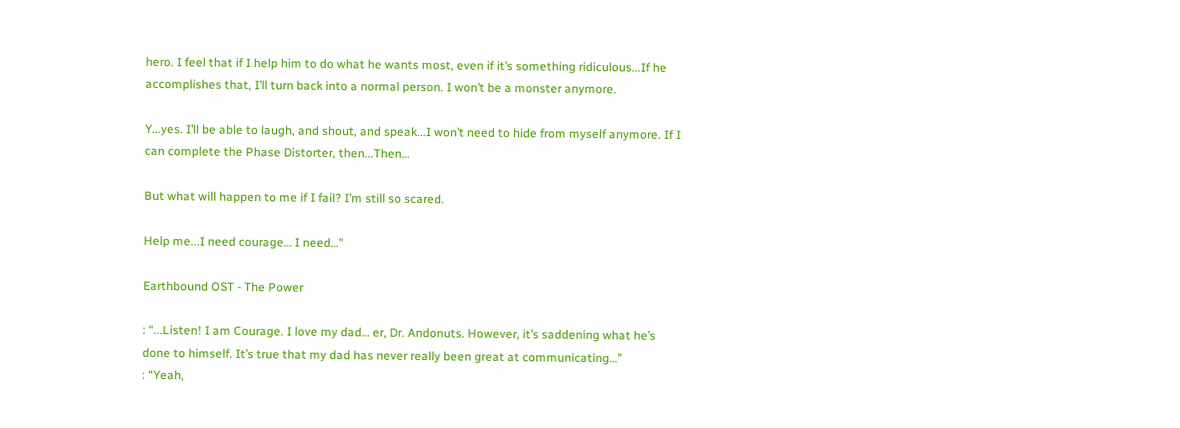hero. I feel that if I help him to do what he wants most, even if it’s something ridiculous...If he accomplishes that, I’ll turn back into a normal person. I won’t be a monster anymore.

Y...yes. I’ll be able to laugh, and shout, and speak...I won’t need to hide from myself anymore. If I can complete the Phase Distorter, then...Then…

But what will happen to me if I fail? I’m still so scared.

Help me...I need courage… I need…”

Earthbound OST - The Power

: “...Listen! I am Courage. I love my dad… er, Dr. Andonuts. However, it’s saddening what he’s done to himself. It’s true that my dad has never really been great at communicating…”
: “Yeah,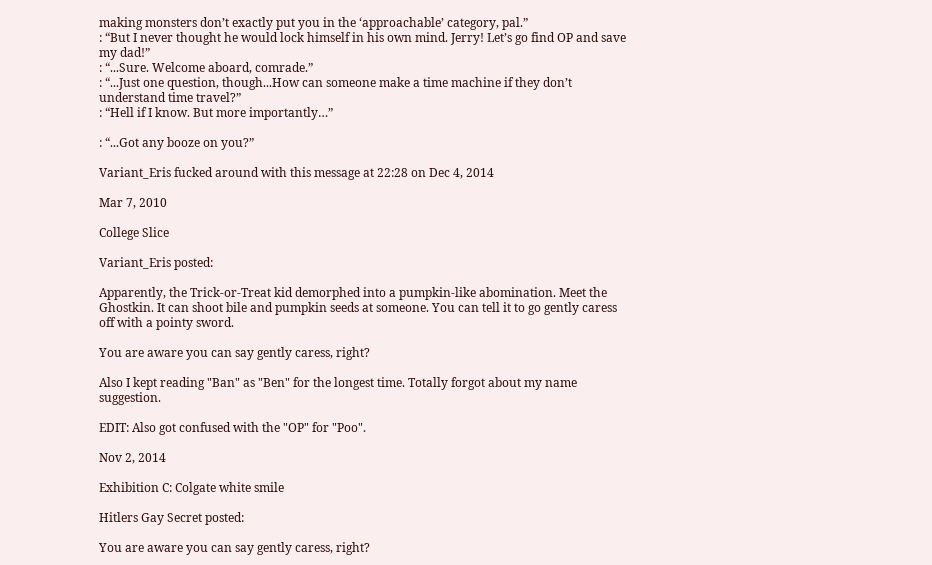making monsters don’t exactly put you in the ‘approachable’ category, pal.”
: “But I never thought he would lock himself in his own mind. Jerry! Let’s go find OP and save my dad!”
: “...Sure. Welcome aboard, comrade.”
: “...Just one question, though...How can someone make a time machine if they don’t understand time travel?”
: “Hell if I know. But more importantly…”

: “...Got any booze on you?”

Variant_Eris fucked around with this message at 22:28 on Dec 4, 2014

Mar 7, 2010

College Slice

Variant_Eris posted:

Apparently, the Trick-or-Treat kid demorphed into a pumpkin-like abomination. Meet the Ghostkin. It can shoot bile and pumpkin seeds at someone. You can tell it to go gently caress off with a pointy sword.

You are aware you can say gently caress, right?

Also I kept reading "Ban" as "Ben" for the longest time. Totally forgot about my name suggestion.

EDIT: Also got confused with the "OP" for "Poo".

Nov 2, 2014

Exhibition C: Colgate white smile

Hitlers Gay Secret posted:

You are aware you can say gently caress, right?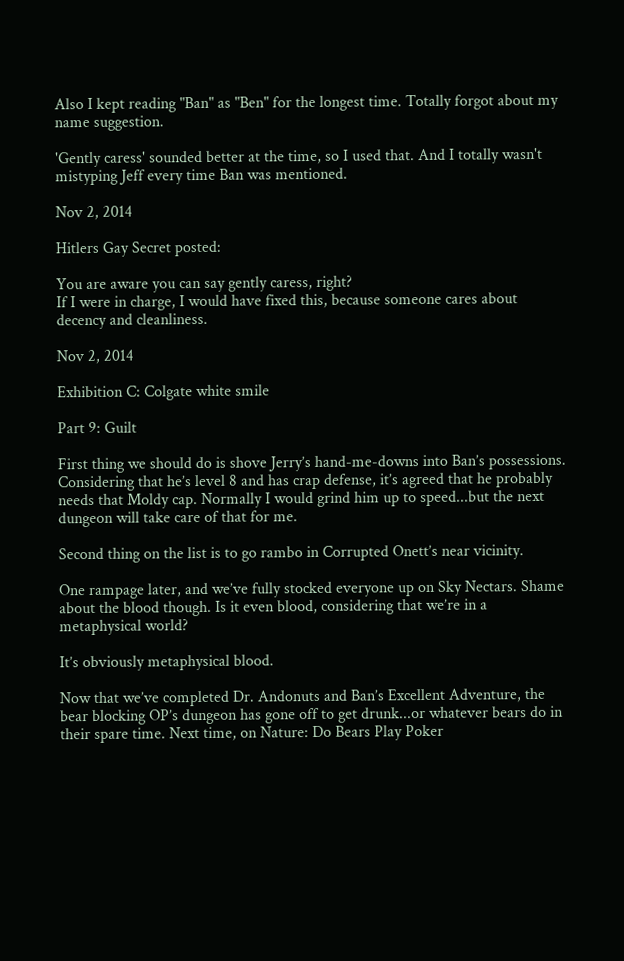Also I kept reading "Ban" as "Ben" for the longest time. Totally forgot about my name suggestion.

'Gently caress' sounded better at the time, so I used that. And I totally wasn't mistyping Jeff every time Ban was mentioned.

Nov 2, 2014

Hitlers Gay Secret posted:

You are aware you can say gently caress, right?
If I were in charge, I would have fixed this, because someone cares about decency and cleanliness.

Nov 2, 2014

Exhibition C: Colgate white smile

Part 9: Guilt

First thing we should do is shove Jerry’s hand-me-downs into Ban’s possessions. Considering that he’s level 8 and has crap defense, it’s agreed that he probably needs that Moldy cap. Normally I would grind him up to speed...but the next dungeon will take care of that for me.

Second thing on the list is to go rambo in Corrupted Onett’s near vicinity.

One rampage later, and we’ve fully stocked everyone up on Sky Nectars. Shame about the blood though. Is it even blood, considering that we’re in a metaphysical world?

It’s obviously metaphysical blood.

Now that we’ve completed Dr. Andonuts and Ban’s Excellent Adventure, the bear blocking OP’s dungeon has gone off to get drunk...or whatever bears do in their spare time. Next time, on Nature: Do Bears Play Poker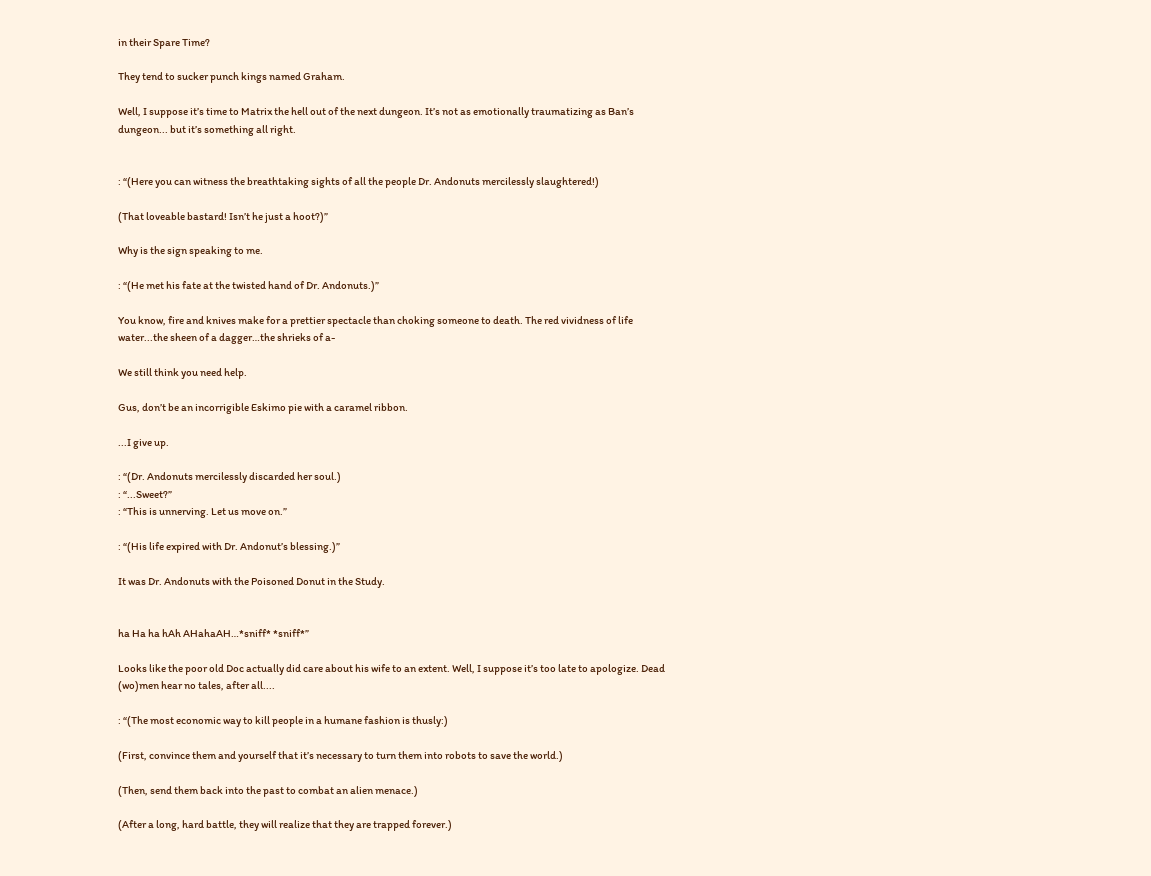in their Spare Time?

They tend to sucker punch kings named Graham.

Well, I suppose it’s time to Matrix the hell out of the next dungeon. It’s not as emotionally traumatizing as Ban’s dungeon... but it’s something all right.


: “(Here you can witness the breathtaking sights of all the people Dr. Andonuts mercilessly slaughtered!)

(That loveable bastard! Isn’t he just a hoot?)”

Why is the sign speaking to me.

: “(He met his fate at the twisted hand of Dr. Andonuts.)”

You know, fire and knives make for a prettier spectacle than choking someone to death. The red vividness of life water...the sheen of a dagger…the shrieks of a-

We still think you need help.

Gus, don’t be an incorrigible Eskimo pie with a caramel ribbon.

...I give up.

: “(Dr. Andonuts mercilessly discarded her soul.)
: “...Sweet?”
: “This is unnerving. Let us move on.”

: “(His life expired with Dr. Andonut’s blessing.)”

It was Dr. Andonuts with the Poisoned Donut in the Study.


ha Ha ha hAh AHahaAH…*sniff* *sniff*”

Looks like the poor old Doc actually did care about his wife to an extent. Well, I suppose it’s too late to apologize. Dead (wo)men hear no tales, after all....

: “(The most economic way to kill people in a humane fashion is thusly:)

(First, convince them and yourself that it’s necessary to turn them into robots to save the world.)

(Then, send them back into the past to combat an alien menace.)

(After a long, hard battle, they will realize that they are trapped forever.)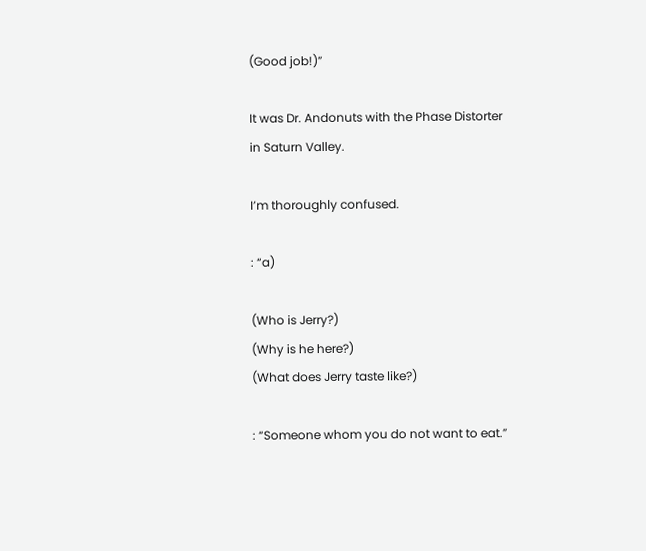(Good job!)”

It was Dr. Andonuts with the Phase Distorter in Saturn Valley.

I’m thoroughly confused.

: “a)

(Who is Jerry?)
(Why is he here?)
(What does Jerry taste like?)

: “Someone whom you do not want to eat.”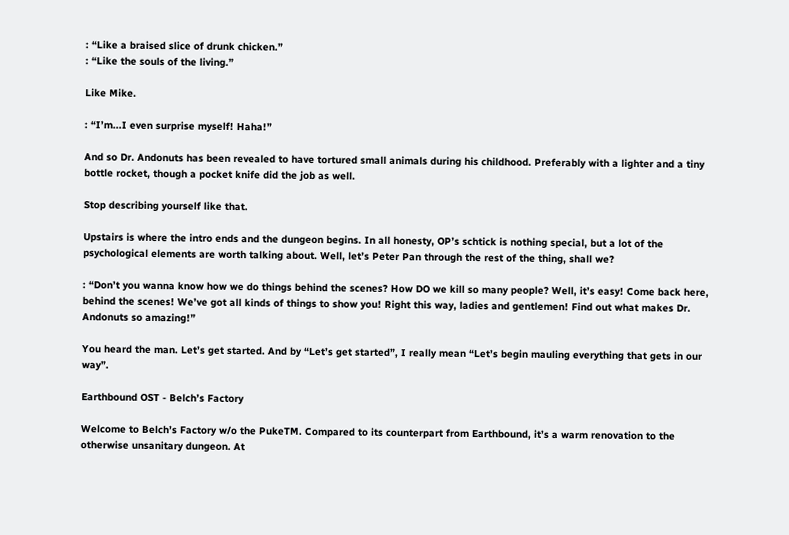: “Like a braised slice of drunk chicken.”
: “Like the souls of the living.”

Like Mike.

: “I’m...I even surprise myself! Haha!”

And so Dr. Andonuts has been revealed to have tortured small animals during his childhood. Preferably with a lighter and a tiny bottle rocket, though a pocket knife did the job as well.

Stop describing yourself like that.

Upstairs is where the intro ends and the dungeon begins. In all honesty, OP’s schtick is nothing special, but a lot of the psychological elements are worth talking about. Well, let’s Peter Pan through the rest of the thing, shall we?

: “Don’t you wanna know how we do things behind the scenes? How DO we kill so many people? Well, it’s easy! Come back here, behind the scenes! We’ve got all kinds of things to show you! Right this way, ladies and gentlemen! Find out what makes Dr. Andonuts so amazing!”

You heard the man. Let’s get started. And by “Let’s get started”, I really mean “Let’s begin mauling everything that gets in our way”.

Earthbound OST - Belch’s Factory

Welcome to Belch’s Factory w/o the PukeTM. Compared to its counterpart from Earthbound, it’s a warm renovation to the otherwise unsanitary dungeon. At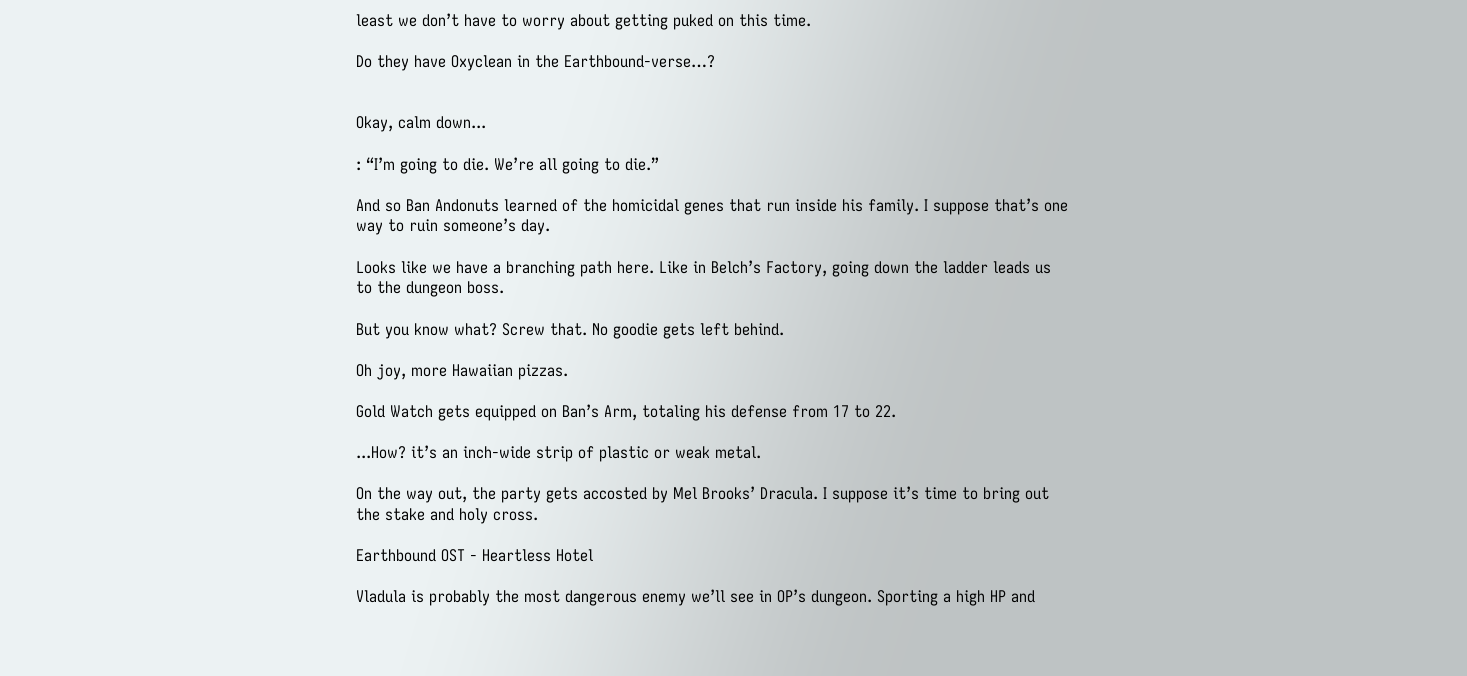least we don’t have to worry about getting puked on this time.

Do they have Oxyclean in the Earthbound-verse…?


Okay, calm down...

: “I’m going to die. We’re all going to die.”

And so Ban Andonuts learned of the homicidal genes that run inside his family. I suppose that’s one way to ruin someone’s day.

Looks like we have a branching path here. Like in Belch’s Factory, going down the ladder leads us to the dungeon boss.

But you know what? Screw that. No goodie gets left behind.

Oh joy, more Hawaiian pizzas.

Gold Watch gets equipped on Ban’s Arm, totaling his defense from 17 to 22.

...How? it’s an inch-wide strip of plastic or weak metal.

On the way out, the party gets accosted by Mel Brooks’ Dracula. I suppose it’s time to bring out the stake and holy cross.

Earthbound OST - Heartless Hotel

Vladula is probably the most dangerous enemy we’ll see in OP’s dungeon. Sporting a high HP and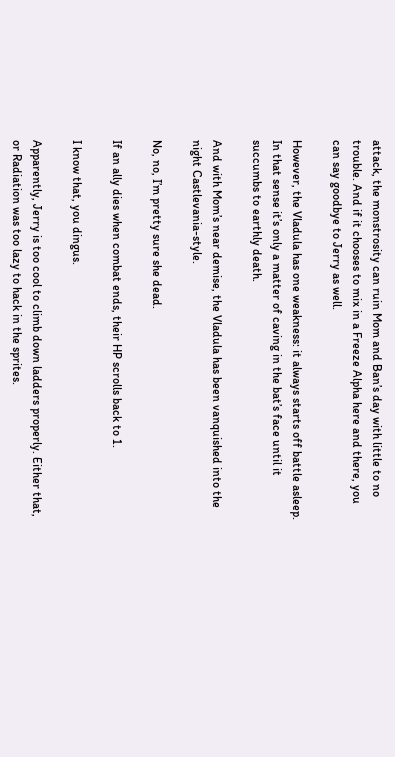attack, the monstrosity can ruin Mom and Ban’s day with little to no trouble. And if it chooses to mix in a Freeze Alpha here and there, you can say goodbye to Jerry as well.

However, the Vladula has one weakness: it always starts off battle asleep. In that sense it’s only a matter of caving in the bat’s face until it succumbs to earthly death.

And with Mom’s near demise, the Vladula has been vanquished into the night Castlevania-style.

No, no, I’m pretty sure she dead.

If an ally dies when combat ends, their HP scrolls back to 1.

I know that, you dingus.

Apparently, Jerry is too cool to climb down ladders properly. Either that, or Radiation was too lazy to hack in the sprites.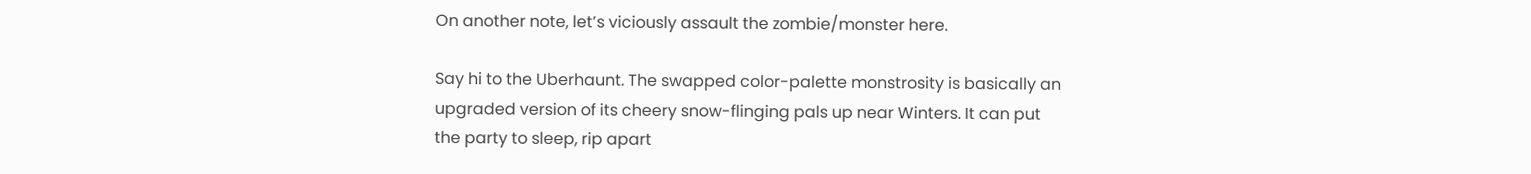On another note, let’s viciously assault the zombie/monster here.

Say hi to the Uberhaunt. The swapped color-palette monstrosity is basically an upgraded version of its cheery snow-flinging pals up near Winters. It can put the party to sleep, rip apart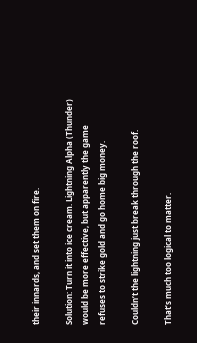their innards, and set them on fire.

Solution: Turn it into ice cream. Lightning Alpha (Thunder) would be more effective, but apparently the game refuses to strike gold and go home big money.

Couldn’t the lightning just break through the roof.

That’s much too logical to matter.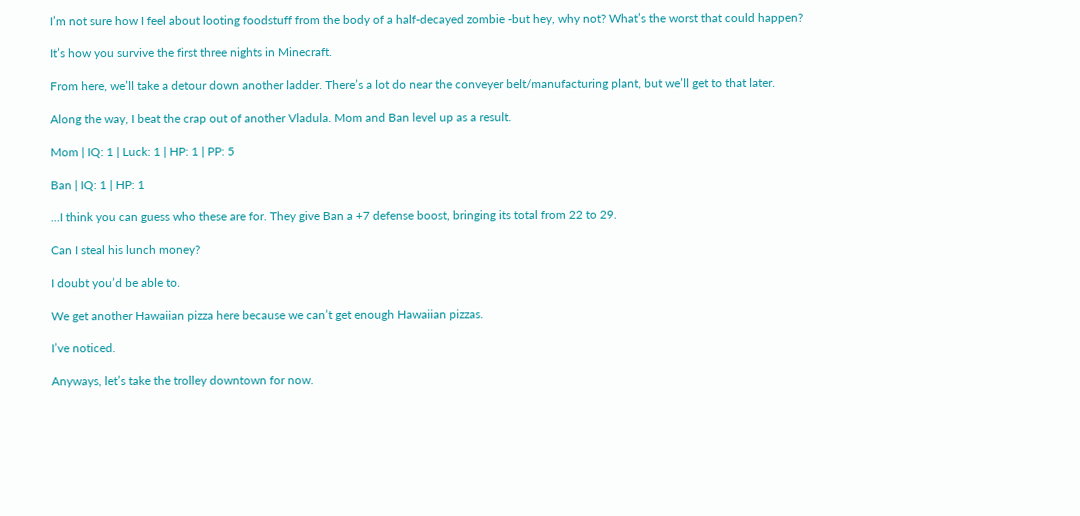I’m not sure how I feel about looting foodstuff from the body of a half-decayed zombie -but hey, why not? What’s the worst that could happen?

It’s how you survive the first three nights in Minecraft.

From here, we’ll take a detour down another ladder. There’s a lot do near the conveyer belt/manufacturing plant, but we’ll get to that later.

Along the way, I beat the crap out of another Vladula. Mom and Ban level up as a result.

Mom | IQ: 1 | Luck: 1 | HP: 1 | PP: 5

Ban | IQ: 1 | HP: 1

...I think you can guess who these are for. They give Ban a +7 defense boost, bringing its total from 22 to 29.

Can I steal his lunch money?

I doubt you’d be able to.

We get another Hawaiian pizza here because we can’t get enough Hawaiian pizzas.

I’ve noticed.

Anyways, let’s take the trolley downtown for now.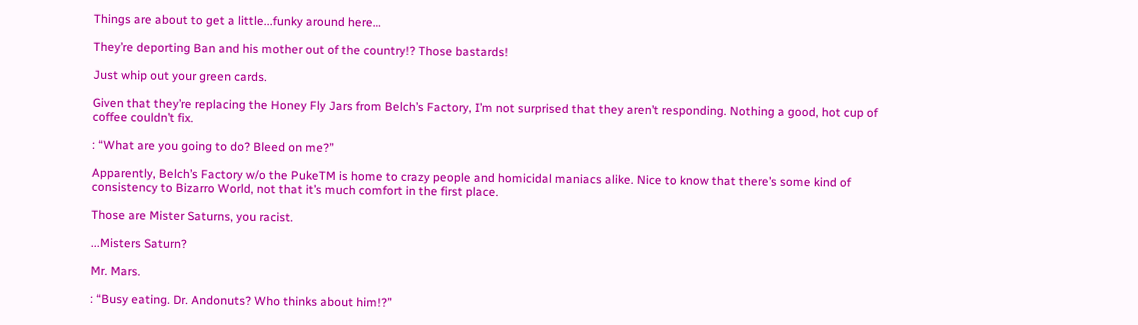Things are about to get a little...funky around here…

They’re deporting Ban and his mother out of the country!? Those bastards!

Just whip out your green cards.

Given that they’re replacing the Honey Fly Jars from Belch’s Factory, I’m not surprised that they aren’t responding. Nothing a good, hot cup of coffee couldn’t fix.

: “What are you going to do? Bleed on me?”

Apparently, Belch’s Factory w/o the PukeTM is home to crazy people and homicidal maniacs alike. Nice to know that there’s some kind of consistency to Bizarro World, not that it’s much comfort in the first place.

Those are Mister Saturns, you racist.

...Misters Saturn?

Mr. Mars.

: “Busy eating. Dr. Andonuts? Who thinks about him!?”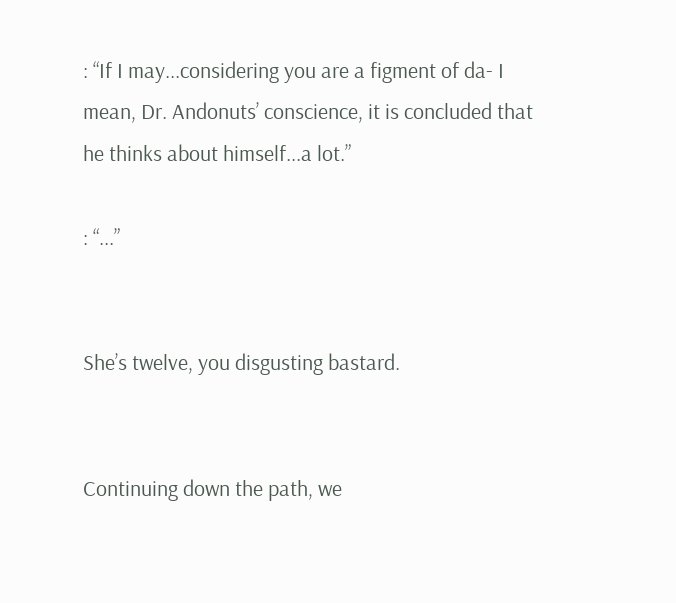: “If I may...considering you are a figment of da- I mean, Dr. Andonuts’ conscience, it is concluded that he thinks about himself...a lot.”

: “...”


She’s twelve, you disgusting bastard.


Continuing down the path, we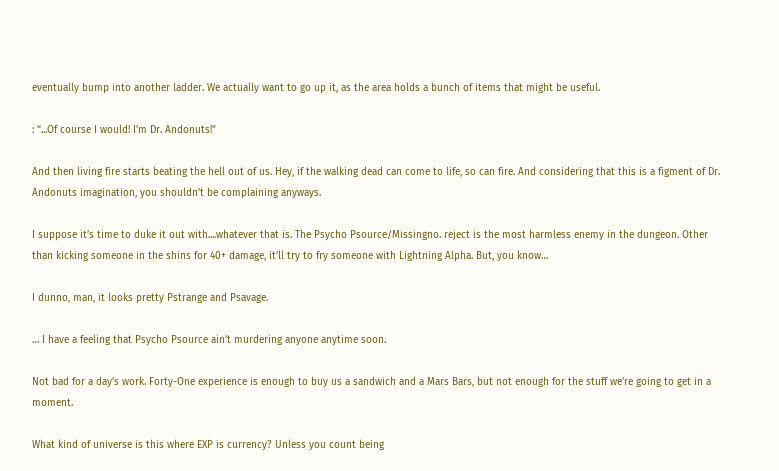eventually bump into another ladder. We actually want to go up it, as the area holds a bunch of items that might be useful.

: “...Of course I would! I’m Dr. Andonuts!”

And then living fire starts beating the hell out of us. Hey, if the walking dead can come to life, so can fire. And considering that this is a figment of Dr. Andonuts imagination, you shouldn’t be complaining anyways.

I suppose it’s time to duke it out with....whatever that is. The Psycho Psource/Missingno. reject is the most harmless enemy in the dungeon. Other than kicking someone in the shins for 40+ damage, it’ll try to fry someone with Lightning Alpha. But, you know…

I dunno, man, it looks pretty Pstrange and Psavage.

… I have a feeling that Psycho Psource ain’t murdering anyone anytime soon.

Not bad for a day’s work. Forty-One experience is enough to buy us a sandwich and a Mars Bars, but not enough for the stuff we’re going to get in a moment.

What kind of universe is this where EXP is currency? Unless you count being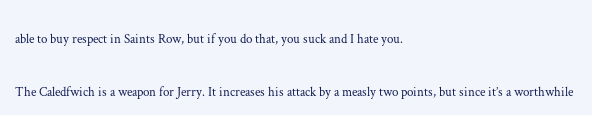able to buy respect in Saints Row, but if you do that, you suck and I hate you.

The Caledfwich is a weapon for Jerry. It increases his attack by a measly two points, but since it’s a worthwhile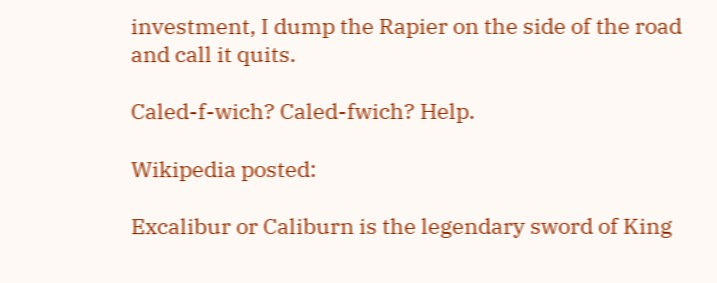investment, I dump the Rapier on the side of the road and call it quits.

Caled-f-wich? Caled-fwich? Help.

Wikipedia posted:

Excalibur or Caliburn is the legendary sword of King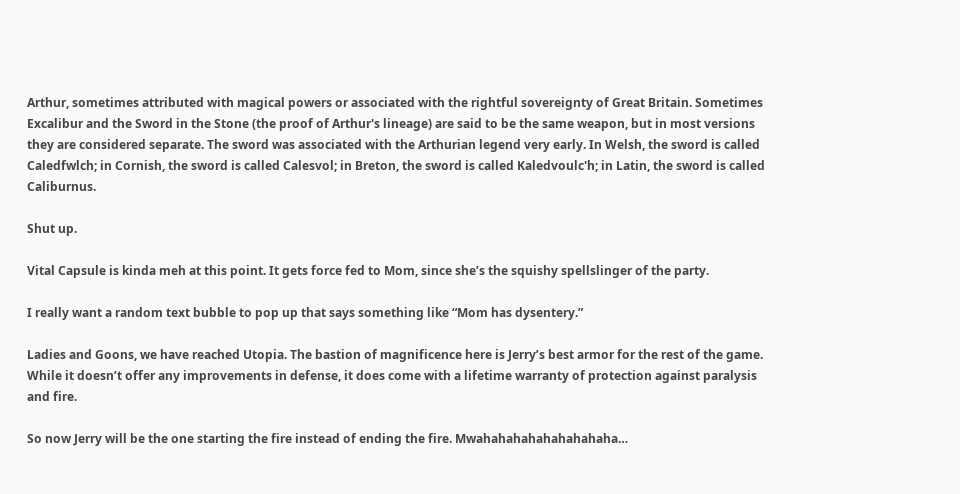Arthur, sometimes attributed with magical powers or associated with the rightful sovereignty of Great Britain. Sometimes Excalibur and the Sword in the Stone (the proof of Arthur's lineage) are said to be the same weapon, but in most versions they are considered separate. The sword was associated with the Arthurian legend very early. In Welsh, the sword is called Caledfwlch; in Cornish, the sword is called Calesvol; in Breton, the sword is called Kaledvoulc'h; in Latin, the sword is called Caliburnus.

Shut up.

Vital Capsule is kinda meh at this point. It gets force fed to Mom, since she’s the squishy spellslinger of the party.

I really want a random text bubble to pop up that says something like “Mom has dysentery.”

Ladies and Goons, we have reached Utopia. The bastion of magnificence here is Jerry’s best armor for the rest of the game. While it doesn’t offer any improvements in defense, it does come with a lifetime warranty of protection against paralysis and fire.

So now Jerry will be the one starting the fire instead of ending the fire. Mwahahahahahahahahaha…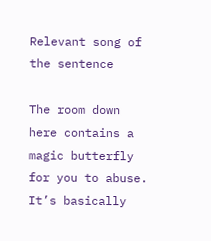Relevant song of the sentence

The room down here contains a magic butterfly for you to abuse. It’s basically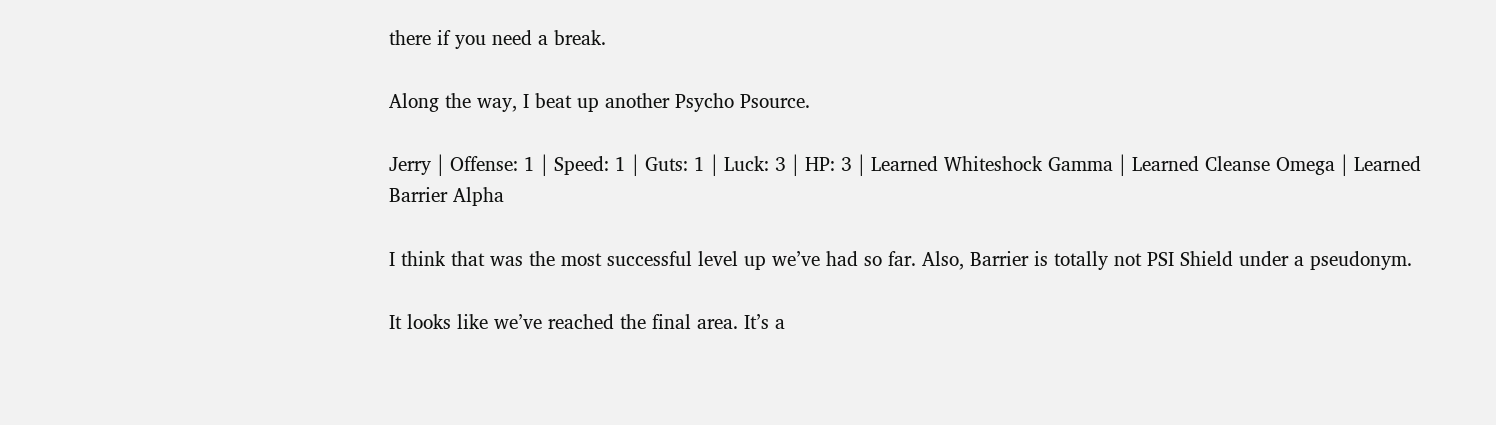there if you need a break.

Along the way, I beat up another Psycho Psource.

Jerry | Offense: 1 | Speed: 1 | Guts: 1 | Luck: 3 | HP: 3 | Learned Whiteshock Gamma | Learned Cleanse Omega | Learned Barrier Alpha

I think that was the most successful level up we’ve had so far. Also, Barrier is totally not PSI Shield under a pseudonym.

It looks like we’ve reached the final area. It’s a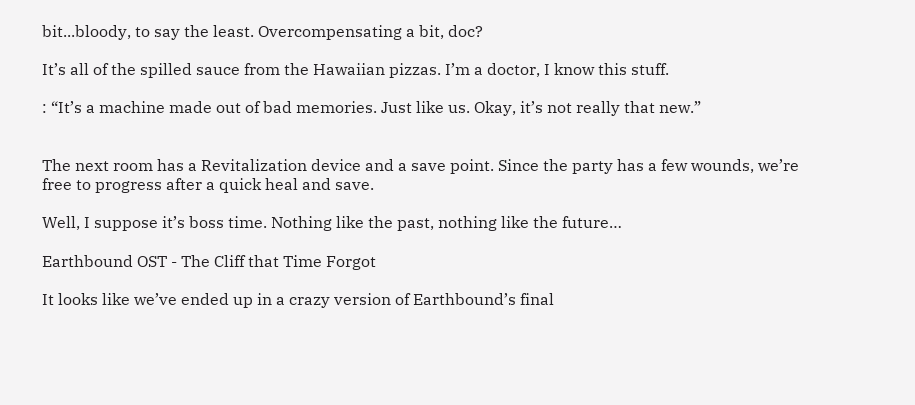bit...bloody, to say the least. Overcompensating a bit, doc?

It’s all of the spilled sauce from the Hawaiian pizzas. I’m a doctor, I know this stuff.

: “It’s a machine made out of bad memories. Just like us. Okay, it’s not really that new.”


The next room has a Revitalization device and a save point. Since the party has a few wounds, we’re free to progress after a quick heal and save.

Well, I suppose it’s boss time. Nothing like the past, nothing like the future…

Earthbound OST - The Cliff that Time Forgot

It looks like we’ve ended up in a crazy version of Earthbound’s final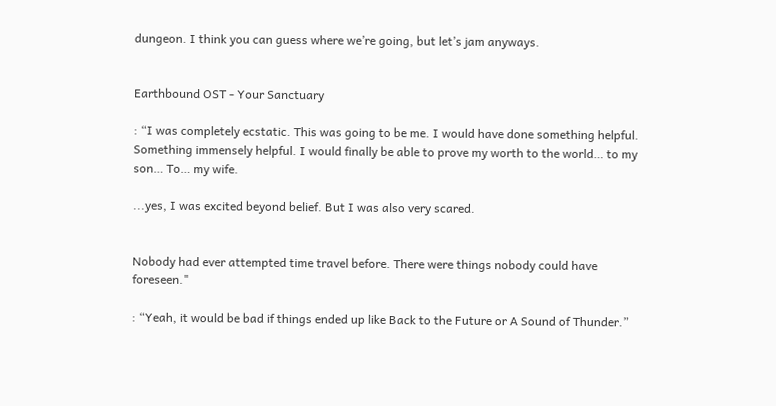dungeon. I think you can guess where we’re going, but let’s jam anyways.


Earthbound OST - Your Sanctuary

: “I was completely ecstatic. This was going to be me. I would have done something helpful. Something immensely helpful. I would finally be able to prove my worth to the world… to my son… To… my wife.

...yes, I was excited beyond belief. But I was also very scared.


Nobody had ever attempted time travel before. There were things nobody could have foreseen."

: “Yeah, it would be bad if things ended up like Back to the Future or A Sound of Thunder.”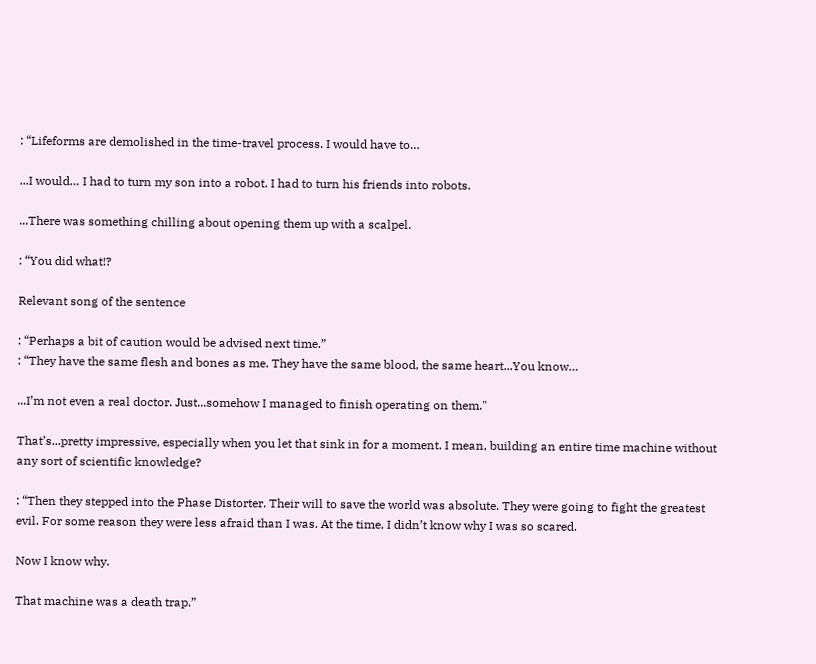: “Lifeforms are demolished in the time-travel process. I would have to…

...I would… I had to turn my son into a robot. I had to turn his friends into robots.

...There was something chilling about opening them up with a scalpel.

: “You did what!?

Relevant song of the sentence

: “Perhaps a bit of caution would be advised next time.”
: “They have the same flesh and bones as me. They have the same blood, the same heart...You know…

...I’m not even a real doctor. Just...somehow I managed to finish operating on them."

That’s...pretty impressive, especially when you let that sink in for a moment. I mean, building an entire time machine without any sort of scientific knowledge?

: “Then they stepped into the Phase Distorter. Their will to save the world was absolute. They were going to fight the greatest evil. For some reason they were less afraid than I was. At the time, I didn’t know why I was so scared.

Now I know why.

That machine was a death trap.”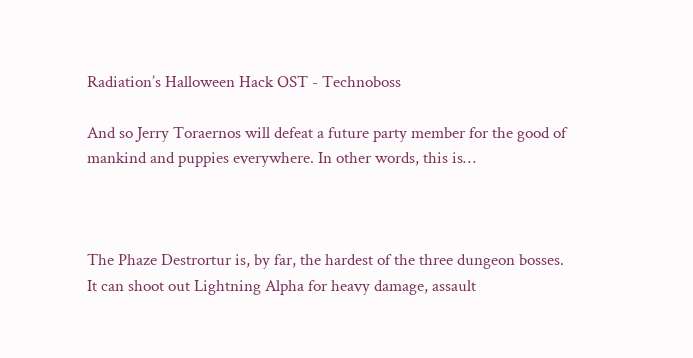Radiation’s Halloween Hack OST - Technoboss

And so Jerry Toraernos will defeat a future party member for the good of mankind and puppies everywhere. In other words, this is…



The Phaze Destrortur is, by far, the hardest of the three dungeon bosses. It can shoot out Lightning Alpha for heavy damage, assault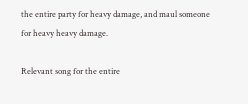the entire party for heavy damage, and maul someone for heavy heavy damage.

Relevant song for the entire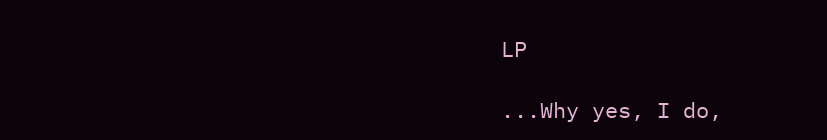LP

...Why yes, I do,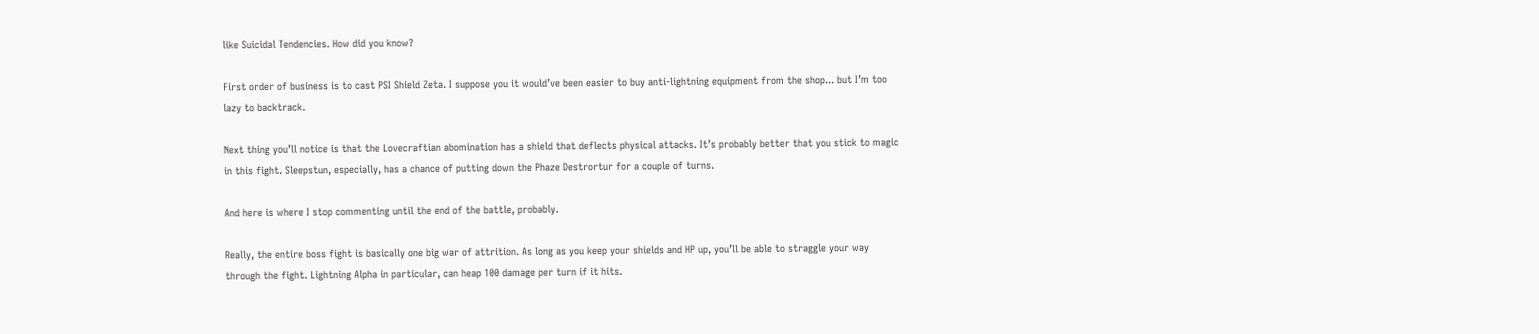like Suicidal Tendencies. How did you know?

First order of business is to cast PSI Shield Zeta. I suppose you it would’ve been easier to buy anti-lightning equipment from the shop... but I’m too lazy to backtrack.

Next thing you’ll notice is that the Lovecraftian abomination has a shield that deflects physical attacks. It’s probably better that you stick to magic in this fight. Sleepstun, especially, has a chance of putting down the Phaze Destrortur for a couple of turns.

And here is where I stop commenting until the end of the battle, probably.

Really, the entire boss fight is basically one big war of attrition. As long as you keep your shields and HP up, you’ll be able to straggle your way through the fight. Lightning Alpha in particular, can heap 100 damage per turn if it hits.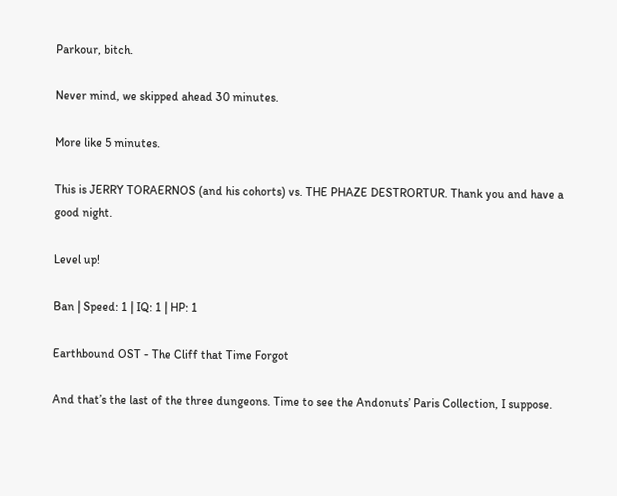Parkour, bitch.

Never mind, we skipped ahead 30 minutes.

More like 5 minutes.

This is JERRY TORAERNOS (and his cohorts) vs. THE PHAZE DESTRORTUR. Thank you and have a good night.

Level up!

Ban | Speed: 1 | IQ: 1 | HP: 1

Earthbound OST - The Cliff that Time Forgot

And that’s the last of the three dungeons. Time to see the Andonuts’ Paris Collection, I suppose.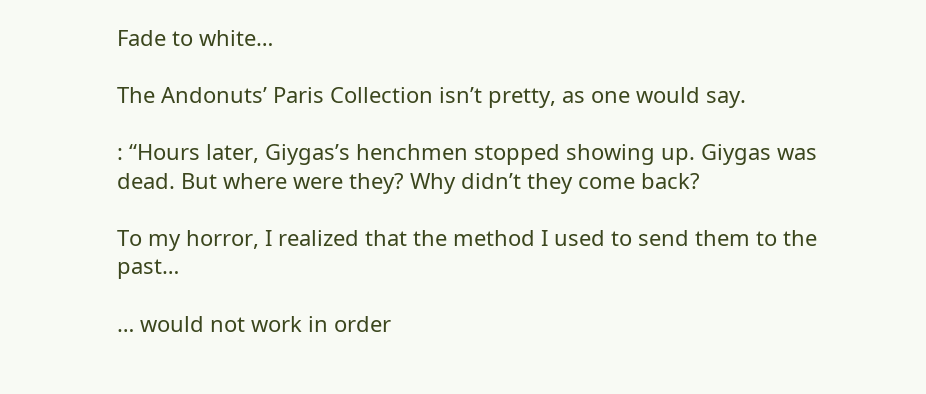Fade to white…

The Andonuts’ Paris Collection isn’t pretty, as one would say.

: “Hours later, Giygas’s henchmen stopped showing up. Giygas was dead. But where were they? Why didn’t they come back?

To my horror, I realized that the method I used to send them to the past…

… would not work in order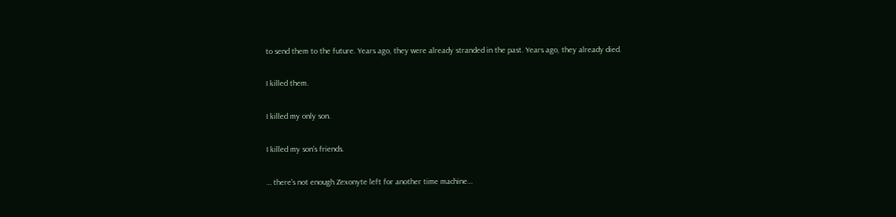to send them to the future. Years ago, they were already stranded in the past. Years ago, they already died.

I killed them.

I killed my only son.

I killed my son’s friends.

… there’s not enough Zexonyte left for another time machine…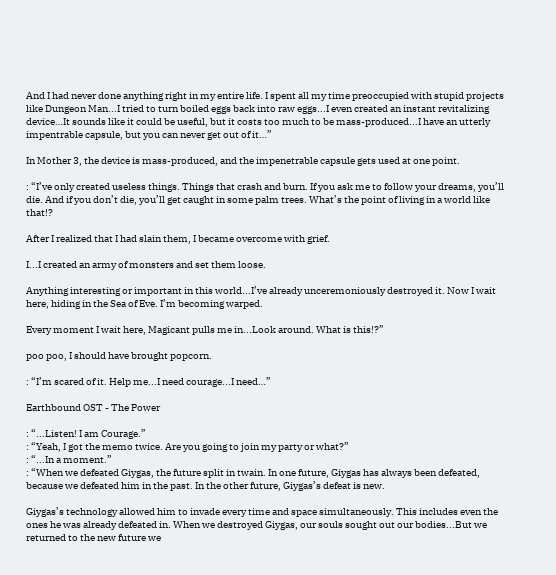And I had never done anything right in my entire life. I spent all my time preoccupied with stupid projects like Dungeon Man...I tried to turn boiled eggs back into raw eggs...I even created an instant revitalizing device…It sounds like it could be useful, but it costs too much to be mass-produced...I have an utterly impentrable capsule, but you can never get out of it…”

In Mother 3, the device is mass-produced, and the impenetrable capsule gets used at one point.

: “I’ve only created useless things. Things that crash and burn. If you ask me to follow your dreams, you’ll die. And if you don’t die, you’ll get caught in some palm trees. What’s the point of living in a world like that!?

After I realized that I had slain them, I became overcome with grief.

I...I created an army of monsters and set them loose.

Anything interesting or important in this world...I’ve already unceremoniously destroyed it. Now I wait here, hiding in the Sea of Eve. I’m becoming warped.

Every moment I wait here, Magicant pulls me in...Look around. What is this!?”

poo poo, I should have brought popcorn.

: “I’m scared of it. Help me...I need courage...I need…”

Earthbound OST - The Power

: “...Listen! I am Courage.”
: “Yeah, I got the memo twice. Are you going to join my party or what?”
: “...In a moment.”
: “When we defeated Giygas, the future split in twain. In one future, Giygas has always been defeated, because we defeated him in the past. In the other future, Giygas’s defeat is new.

Giygas’s technology allowed him to invade every time and space simultaneously. This includes even the ones he was already defeated in. When we destroyed Giygas, our souls sought out our bodies...But we returned to the new future we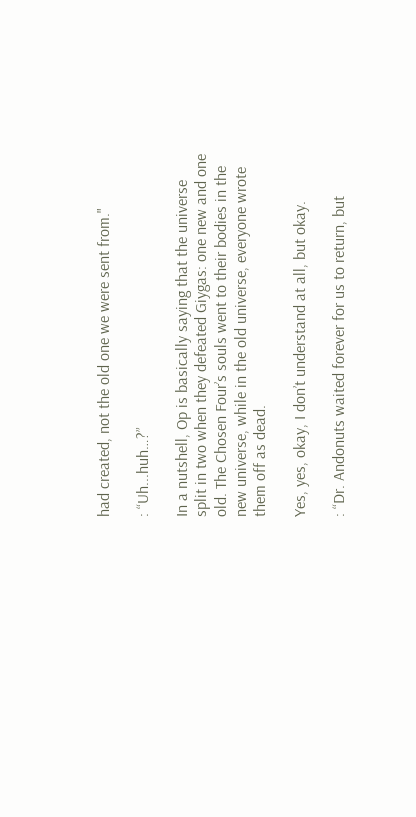had created, not the old one we were sent from."

: “Uh...huh…?”

In a nutshell, Op is basically saying that the universe split in two when they defeated Giygas: one new and one old. The Chosen Four’s souls went to their bodies in the new universe, while in the old universe, everyone wrote them off as dead.

Yes, yes, okay, I don’t understand at all, but okay.

: “Dr. Andonuts waited forever for us to return, but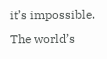it’s impossible. The world’s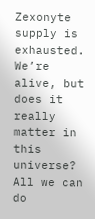Zexonyte supply is exhausted. We’re alive, but does it really matter in this universe? All we can do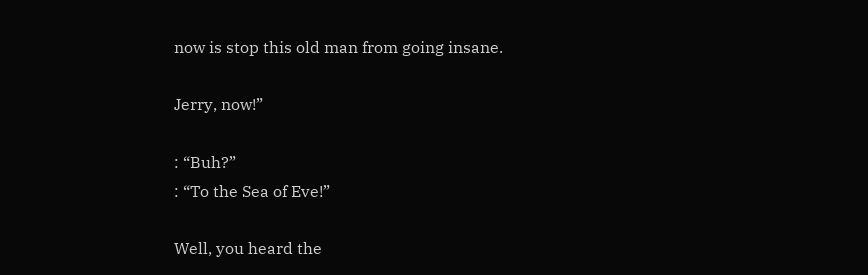now is stop this old man from going insane.

Jerry, now!”

: “Buh?”
: “To the Sea of Eve!”

Well, you heard the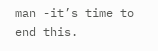man -it’s time to end this.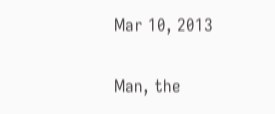Mar 10, 2013

Man, the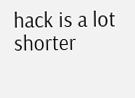hack is a lot shorter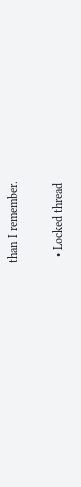than I remember.

  • Locked thread